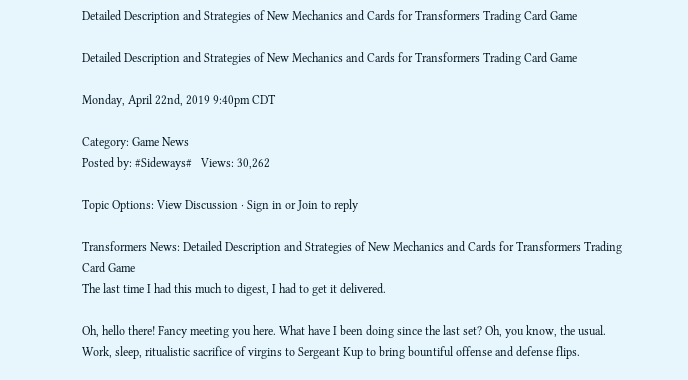Detailed Description and Strategies of New Mechanics and Cards for Transformers Trading Card Game

Detailed Description and Strategies of New Mechanics and Cards for Transformers Trading Card Game

Monday, April 22nd, 2019 9:40pm CDT

Category: Game News
Posted by: #Sideways#   Views: 30,262

Topic Options: View Discussion · Sign in or Join to reply

Transformers News: Detailed Description and Strategies of New Mechanics and Cards for Transformers Trading Card Game
The last time I had this much to digest, I had to get it delivered.

Oh, hello there! Fancy meeting you here. What have I been doing since the last set? Oh, you know, the usual. Work, sleep, ritualistic sacrifice of virgins to Sergeant Kup to bring bountiful offense and defense flips.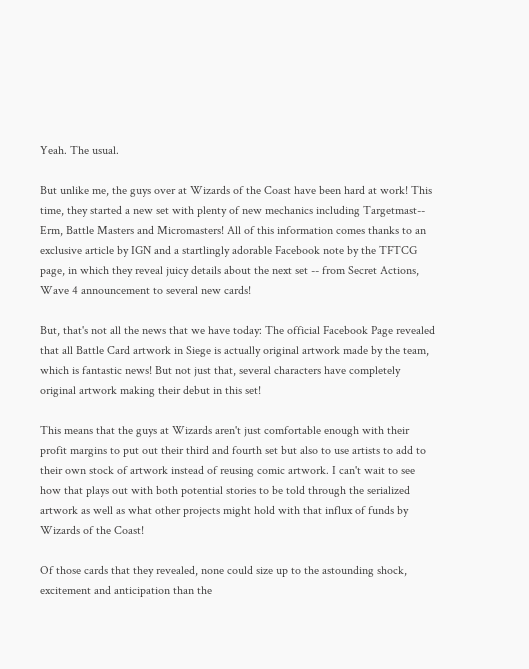Yeah. The usual.

But unlike me, the guys over at Wizards of the Coast have been hard at work! This time, they started a new set with plenty of new mechanics including Targetmast-- Erm, Battle Masters and Micromasters! All of this information comes thanks to an exclusive article by IGN and a startlingly adorable Facebook note by the TFTCG page, in which they reveal juicy details about the next set -- from Secret Actions, Wave 4 announcement to several new cards!

But, that's not all the news that we have today: The official Facebook Page revealed that all Battle Card artwork in Siege is actually original artwork made by the team, which is fantastic news! But not just that, several characters have completely original artwork making their debut in this set!

This means that the guys at Wizards aren't just comfortable enough with their profit margins to put out their third and fourth set but also to use artists to add to their own stock of artwork instead of reusing comic artwork. I can't wait to see how that plays out with both potential stories to be told through the serialized artwork as well as what other projects might hold with that influx of funds by Wizards of the Coast!

Of those cards that they revealed, none could size up to the astounding shock, excitement and anticipation than the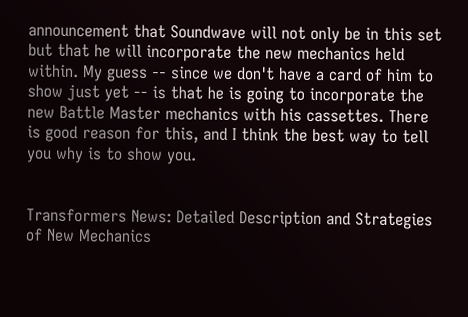announcement that Soundwave will not only be in this set but that he will incorporate the new mechanics held within. My guess -- since we don't have a card of him to show just yet -- is that he is going to incorporate the new Battle Master mechanics with his cassettes. There is good reason for this, and I think the best way to tell you why is to show you.


Transformers News: Detailed Description and Strategies of New Mechanics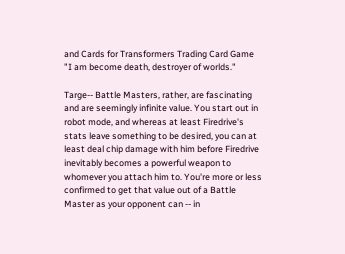and Cards for Transformers Trading Card Game
"I am become death, destroyer of worlds."

Targe-- Battle Masters, rather, are fascinating and are seemingly infinite value. You start out in robot mode, and whereas at least Firedrive's stats leave something to be desired, you can at least deal chip damage with him before Firedrive inevitably becomes a powerful weapon to whomever you attach him to. You're more or less confirmed to get that value out of a Battle Master as your opponent can -- in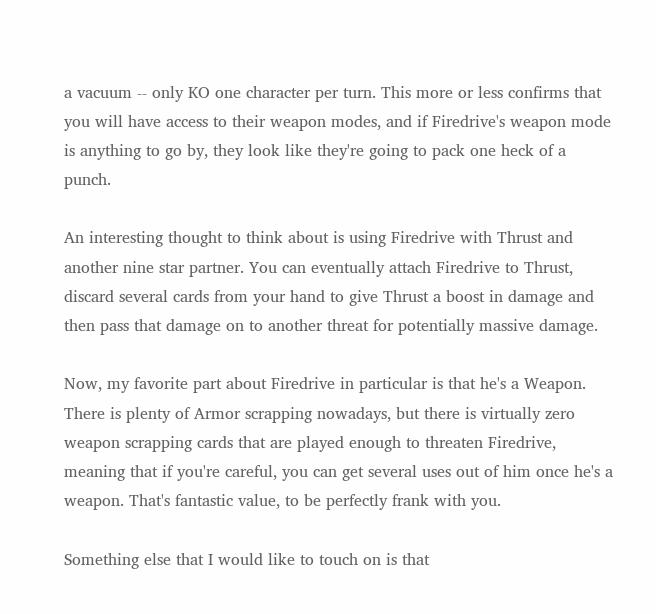a vacuum -- only KO one character per turn. This more or less confirms that you will have access to their weapon modes, and if Firedrive's weapon mode is anything to go by, they look like they're going to pack one heck of a punch.

An interesting thought to think about is using Firedrive with Thrust and another nine star partner. You can eventually attach Firedrive to Thrust, discard several cards from your hand to give Thrust a boost in damage and then pass that damage on to another threat for potentially massive damage.

Now, my favorite part about Firedrive in particular is that he's a Weapon. There is plenty of Armor scrapping nowadays, but there is virtually zero weapon scrapping cards that are played enough to threaten Firedrive, meaning that if you're careful, you can get several uses out of him once he's a weapon. That's fantastic value, to be perfectly frank with you.

Something else that I would like to touch on is that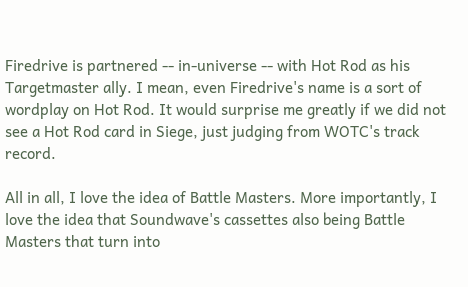Firedrive is partnered -- in-universe -- with Hot Rod as his Targetmaster ally. I mean, even Firedrive's name is a sort of wordplay on Hot Rod. It would surprise me greatly if we did not see a Hot Rod card in Siege, just judging from WOTC's track record.

All in all, I love the idea of Battle Masters. More importantly, I love the idea that Soundwave's cassettes also being Battle Masters that turn into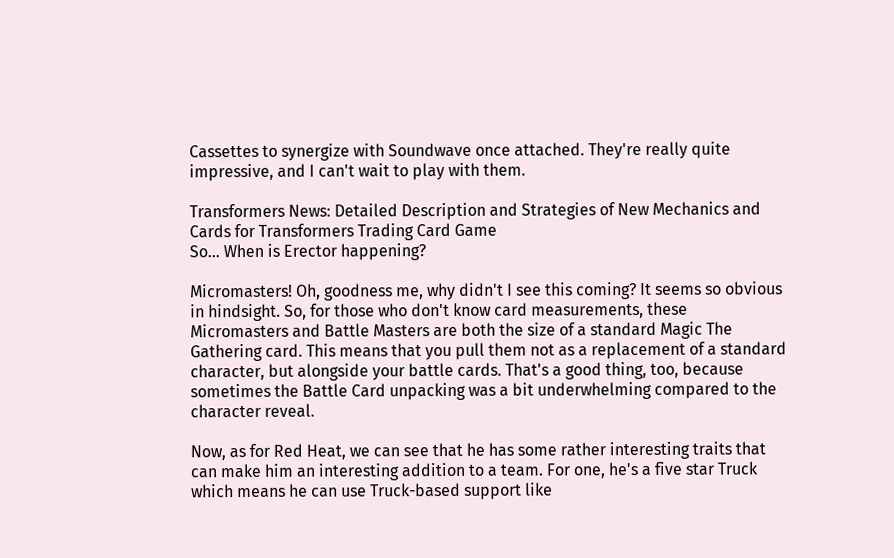Cassettes to synergize with Soundwave once attached. They're really quite impressive, and I can't wait to play with them.

Transformers News: Detailed Description and Strategies of New Mechanics and Cards for Transformers Trading Card Game
So... When is Erector happening?

Micromasters! Oh, goodness me, why didn't I see this coming? It seems so obvious in hindsight. So, for those who don't know card measurements, these Micromasters and Battle Masters are both the size of a standard Magic The Gathering card. This means that you pull them not as a replacement of a standard character, but alongside your battle cards. That's a good thing, too, because sometimes the Battle Card unpacking was a bit underwhelming compared to the character reveal.

Now, as for Red Heat, we can see that he has some rather interesting traits that can make him an interesting addition to a team. For one, he's a five star Truck which means he can use Truck-based support like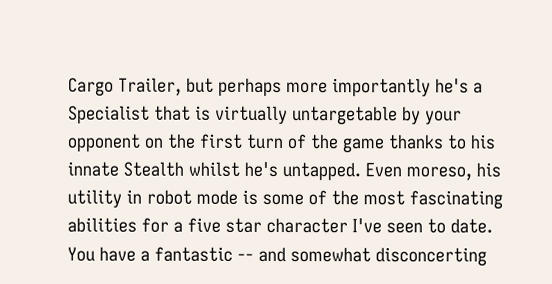Cargo Trailer, but perhaps more importantly he's a Specialist that is virtually untargetable by your opponent on the first turn of the game thanks to his innate Stealth whilst he's untapped. Even moreso, his utility in robot mode is some of the most fascinating abilities for a five star character I've seen to date. You have a fantastic -- and somewhat disconcerting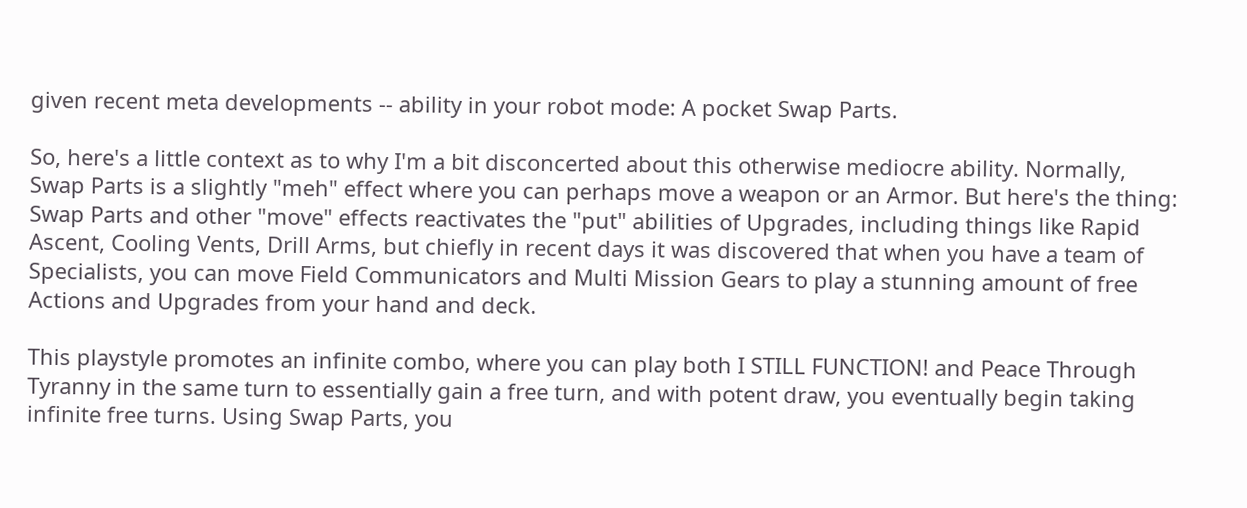given recent meta developments -- ability in your robot mode: A pocket Swap Parts.

So, here's a little context as to why I'm a bit disconcerted about this otherwise mediocre ability. Normally, Swap Parts is a slightly "meh" effect where you can perhaps move a weapon or an Armor. But here's the thing: Swap Parts and other "move" effects reactivates the "put" abilities of Upgrades, including things like Rapid Ascent, Cooling Vents, Drill Arms, but chiefly in recent days it was discovered that when you have a team of Specialists, you can move Field Communicators and Multi Mission Gears to play a stunning amount of free Actions and Upgrades from your hand and deck.

This playstyle promotes an infinite combo, where you can play both I STILL FUNCTION! and Peace Through Tyranny in the same turn to essentially gain a free turn, and with potent draw, you eventually begin taking infinite free turns. Using Swap Parts, you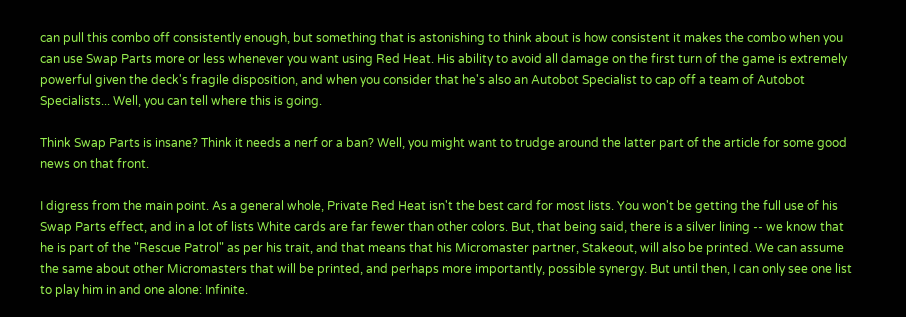can pull this combo off consistently enough, but something that is astonishing to think about is how consistent it makes the combo when you can use Swap Parts more or less whenever you want using Red Heat. His ability to avoid all damage on the first turn of the game is extremely powerful given the deck's fragile disposition, and when you consider that he's also an Autobot Specialist to cap off a team of Autobot Specialists... Well, you can tell where this is going.

Think Swap Parts is insane? Think it needs a nerf or a ban? Well, you might want to trudge around the latter part of the article for some good news on that front.

I digress from the main point. As a general whole, Private Red Heat isn't the best card for most lists. You won't be getting the full use of his Swap Parts effect, and in a lot of lists White cards are far fewer than other colors. But, that being said, there is a silver lining -- we know that he is part of the "Rescue Patrol" as per his trait, and that means that his Micromaster partner, Stakeout, will also be printed. We can assume the same about other Micromasters that will be printed, and perhaps more importantly, possible synergy. But until then, I can only see one list to play him in and one alone: Infinite.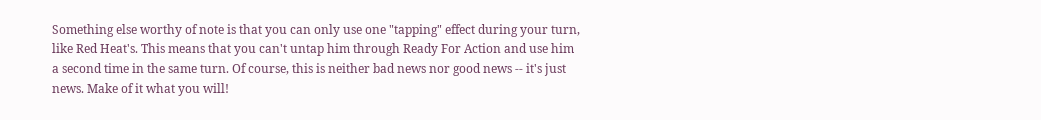Something else worthy of note is that you can only use one "tapping" effect during your turn, like Red Heat's. This means that you can't untap him through Ready For Action and use him a second time in the same turn. Of course, this is neither bad news nor good news -- it's just news. Make of it what you will!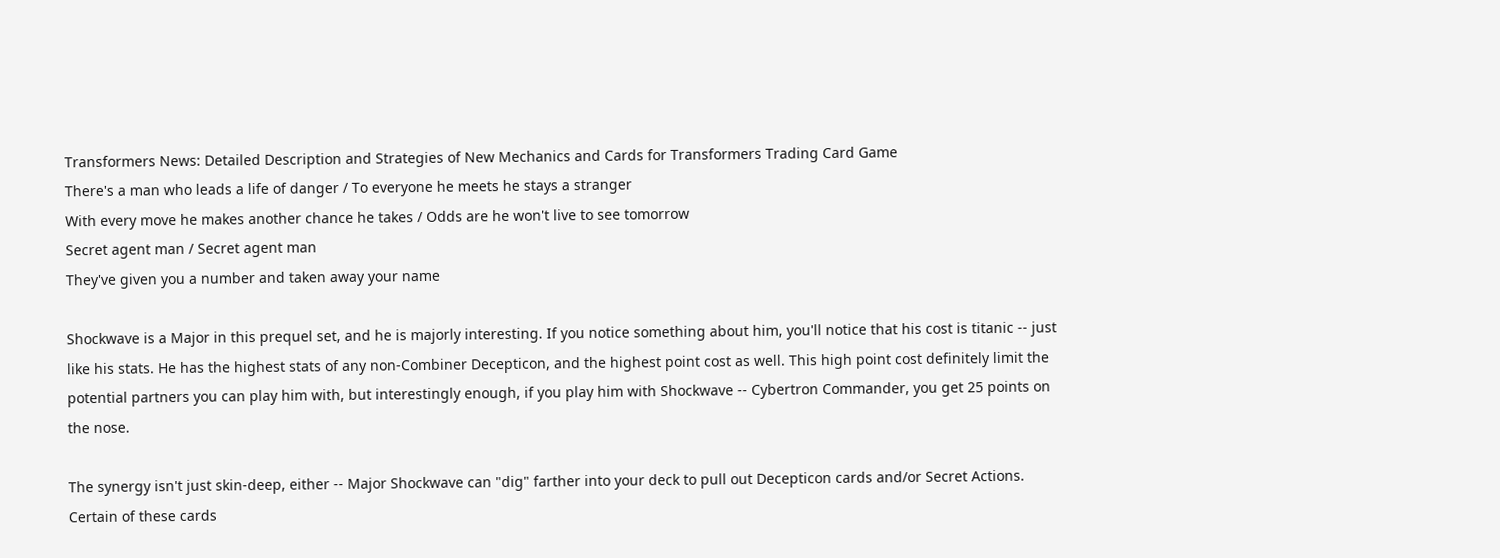Transformers News: Detailed Description and Strategies of New Mechanics and Cards for Transformers Trading Card Game
There's a man who leads a life of danger / To everyone he meets he stays a stranger
With every move he makes another chance he takes / Odds are he won't live to see tomorrow
Secret agent man / Secret agent man
They've given you a number and taken away your name

Shockwave is a Major in this prequel set, and he is majorly interesting. If you notice something about him, you'll notice that his cost is titanic -- just like his stats. He has the highest stats of any non-Combiner Decepticon, and the highest point cost as well. This high point cost definitely limit the potential partners you can play him with, but interestingly enough, if you play him with Shockwave -- Cybertron Commander, you get 25 points on the nose.

The synergy isn't just skin-deep, either -- Major Shockwave can "dig" farther into your deck to pull out Decepticon cards and/or Secret Actions. Certain of these cards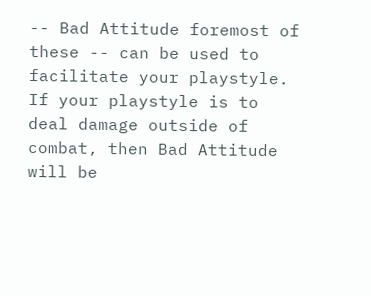-- Bad Attitude foremost of these -- can be used to facilitate your playstyle. If your playstyle is to deal damage outside of combat, then Bad Attitude will be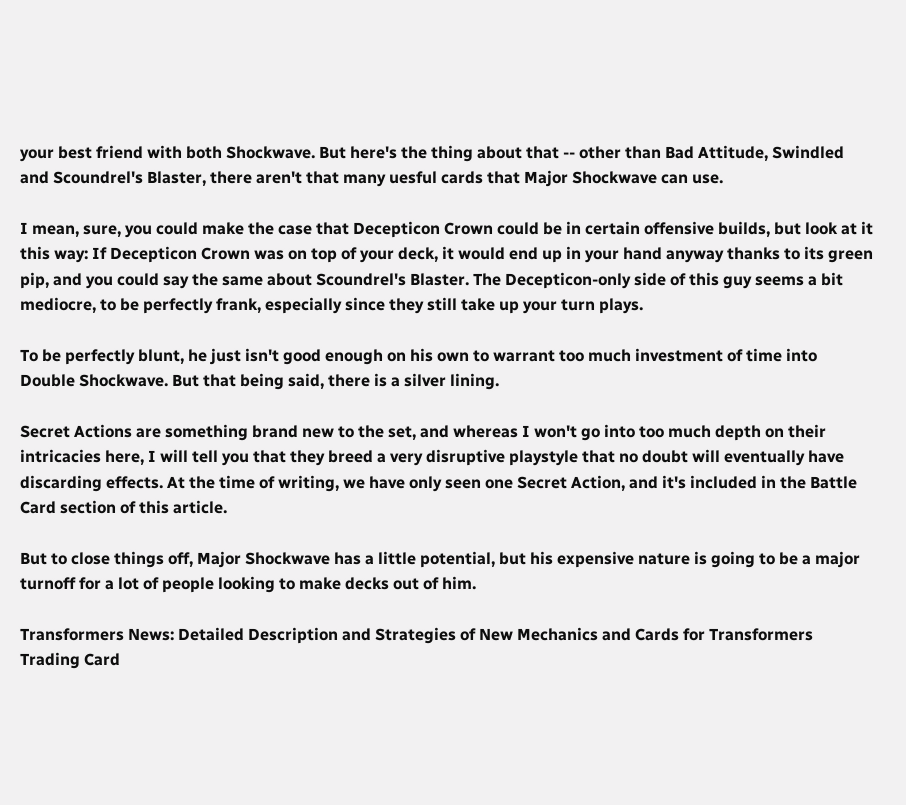your best friend with both Shockwave. But here's the thing about that -- other than Bad Attitude, Swindled and Scoundrel's Blaster, there aren't that many uesful cards that Major Shockwave can use.

I mean, sure, you could make the case that Decepticon Crown could be in certain offensive builds, but look at it this way: If Decepticon Crown was on top of your deck, it would end up in your hand anyway thanks to its green pip, and you could say the same about Scoundrel's Blaster. The Decepticon-only side of this guy seems a bit mediocre, to be perfectly frank, especially since they still take up your turn plays.

To be perfectly blunt, he just isn't good enough on his own to warrant too much investment of time into Double Shockwave. But that being said, there is a silver lining.

Secret Actions are something brand new to the set, and whereas I won't go into too much depth on their intricacies here, I will tell you that they breed a very disruptive playstyle that no doubt will eventually have discarding effects. At the time of writing, we have only seen one Secret Action, and it's included in the Battle Card section of this article.

But to close things off, Major Shockwave has a little potential, but his expensive nature is going to be a major turnoff for a lot of people looking to make decks out of him.

Transformers News: Detailed Description and Strategies of New Mechanics and Cards for Transformers Trading Card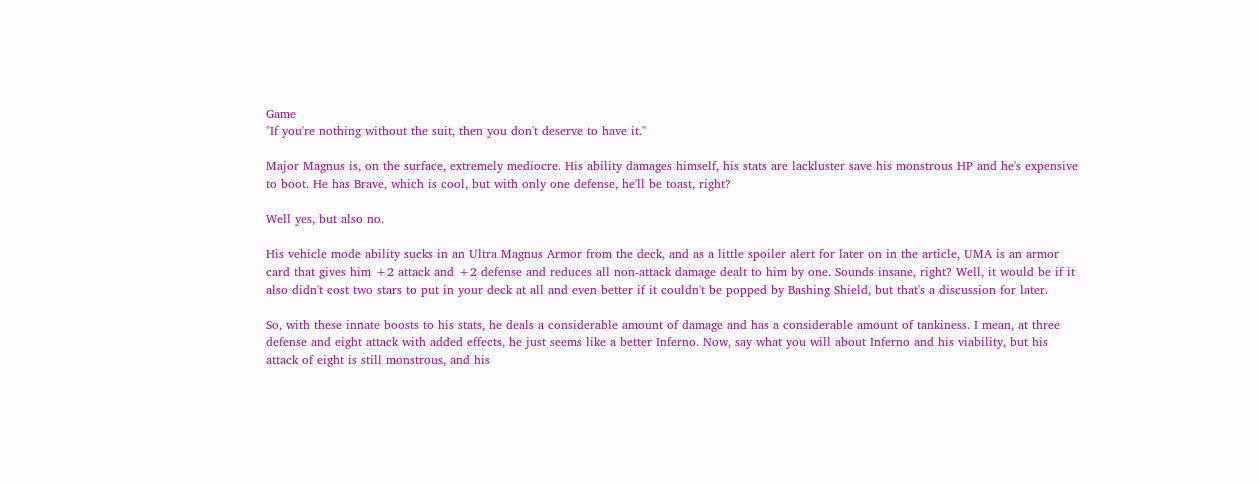Game
"If you're nothing without the suit, then you don't deserve to have it."

Major Magnus is, on the surface, extremely mediocre. His ability damages himself, his stats are lackluster save his monstrous HP and he's expensive to boot. He has Brave, which is cool, but with only one defense, he'll be toast, right?

Well yes, but also no.

His vehicle mode ability sucks in an Ultra Magnus Armor from the deck, and as a little spoiler alert for later on in the article, UMA is an armor card that gives him +2 attack and +2 defense and reduces all non-attack damage dealt to him by one. Sounds insane, right? Well, it would be if it also didn't cost two stars to put in your deck at all and even better if it couldn't be popped by Bashing Shield, but that's a discussion for later.

So, with these innate boosts to his stats, he deals a considerable amount of damage and has a considerable amount of tankiness. I mean, at three defense and eight attack with added effects, he just seems like a better Inferno. Now, say what you will about Inferno and his viability, but his attack of eight is still monstrous, and his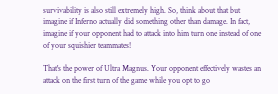survivability is also still extremely high. So, think about that but imagine if Inferno actually did something other than damage. In fact, imagine if your opponent had to attack into him turn one instead of one of your squishier teammates!

That's the power of Ultra Magnus. Your opponent effectively wastes an attack on the first turn of the game while you opt to go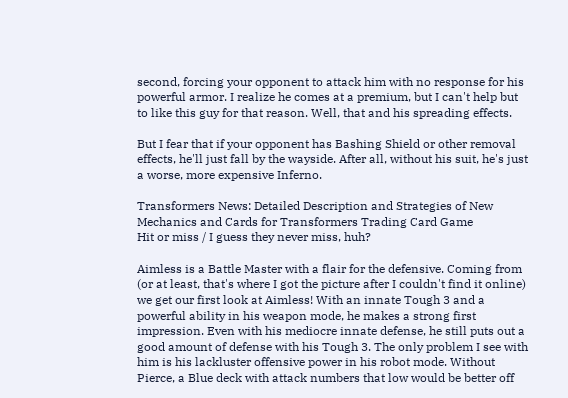second, forcing your opponent to attack him with no response for his powerful armor. I realize he comes at a premium, but I can't help but to like this guy for that reason. Well, that and his spreading effects.

But I fear that if your opponent has Bashing Shield or other removal effects, he'll just fall by the wayside. After all, without his suit, he's just a worse, more expensive Inferno.

Transformers News: Detailed Description and Strategies of New Mechanics and Cards for Transformers Trading Card Game
Hit or miss / I guess they never miss, huh?

Aimless is a Battle Master with a flair for the defensive. Coming from (or at least, that's where I got the picture after I couldn't find it online) we get our first look at Aimless! With an innate Tough 3 and a powerful ability in his weapon mode, he makes a strong first impression. Even with his mediocre innate defense, he still puts out a good amount of defense with his Tough 3. The only problem I see with him is his lackluster offensive power in his robot mode. Without Pierce, a Blue deck with attack numbers that low would be better off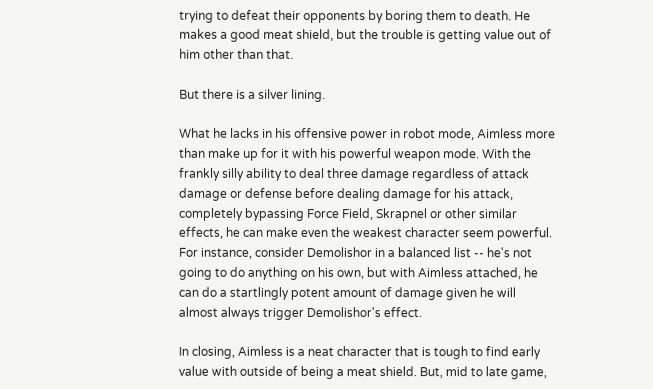trying to defeat their opponents by boring them to death. He makes a good meat shield, but the trouble is getting value out of him other than that.

But there is a silver lining.

What he lacks in his offensive power in robot mode, Aimless more than make up for it with his powerful weapon mode. With the frankly silly ability to deal three damage regardless of attack damage or defense before dealing damage for his attack, completely bypassing Force Field, Skrapnel or other similar effects, he can make even the weakest character seem powerful. For instance, consider Demolishor in a balanced list -- he's not going to do anything on his own, but with Aimless attached, he can do a startlingly potent amount of damage given he will almost always trigger Demolishor's effect.

In closing, Aimless is a neat character that is tough to find early value with outside of being a meat shield. But, mid to late game,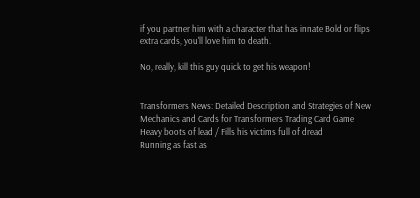if you partner him with a character that has innate Bold or flips extra cards, you'll love him to death.

No, really, kill this guy quick to get his weapon!


Transformers News: Detailed Description and Strategies of New Mechanics and Cards for Transformers Trading Card Game
Heavy boots of lead / Fills his victims full of dread
Running as fast as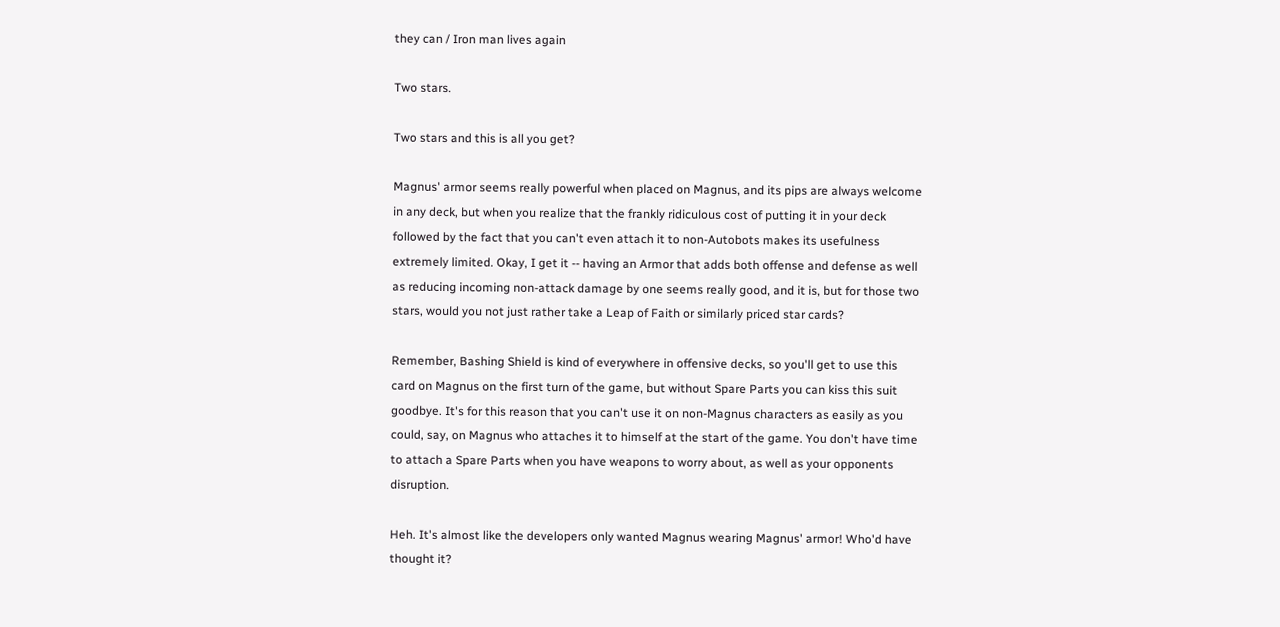they can / Iron man lives again

Two stars.

Two stars and this is all you get?

Magnus' armor seems really powerful when placed on Magnus, and its pips are always welcome in any deck, but when you realize that the frankly ridiculous cost of putting it in your deck followed by the fact that you can't even attach it to non-Autobots makes its usefulness extremely limited. Okay, I get it -- having an Armor that adds both offense and defense as well as reducing incoming non-attack damage by one seems really good, and it is, but for those two stars, would you not just rather take a Leap of Faith or similarly priced star cards?

Remember, Bashing Shield is kind of everywhere in offensive decks, so you'll get to use this card on Magnus on the first turn of the game, but without Spare Parts you can kiss this suit goodbye. It's for this reason that you can't use it on non-Magnus characters as easily as you could, say, on Magnus who attaches it to himself at the start of the game. You don't have time to attach a Spare Parts when you have weapons to worry about, as well as your opponents disruption.

Heh. It's almost like the developers only wanted Magnus wearing Magnus' armor! Who'd have thought it?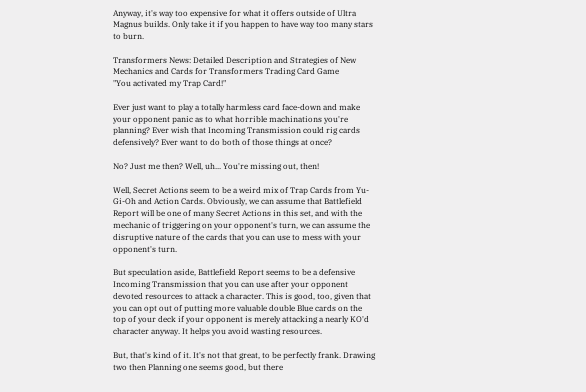Anyway, it's way too expensive for what it offers outside of Ultra Magnus builds. Only take it if you happen to have way too many stars to burn.

Transformers News: Detailed Description and Strategies of New Mechanics and Cards for Transformers Trading Card Game
"You activated my Trap Card!"

Ever just want to play a totally harmless card face-down and make your opponent panic as to what horrible machinations you're planning? Ever wish that Incoming Transmission could rig cards defensively? Ever want to do both of those things at once?

No? Just me then? Well, uh... You're missing out, then!

Well, Secret Actions seem to be a weird mix of Trap Cards from Yu-Gi-Oh and Action Cards. Obviously, we can assume that Battlefield Report will be one of many Secret Actions in this set, and with the mechanic of triggering on your opponent's turn, we can assume the disruptive nature of the cards that you can use to mess with your opponent's turn.

But speculation aside, Battlefield Report seems to be a defensive Incoming Transmission that you can use after your opponent devoted resources to attack a character. This is good, too, given that you can opt out of putting more valuable double Blue cards on the top of your deck if your opponent is merely attacking a nearly KO'd character anyway. It helps you avoid wasting resources.

But, that's kind of it. It's not that great, to be perfectly frank. Drawing two then Planning one seems good, but there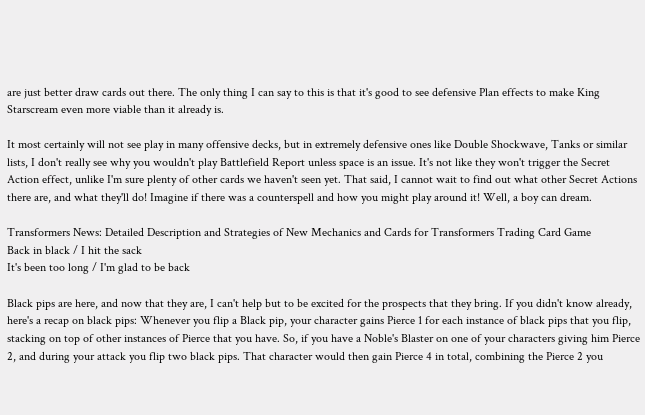are just better draw cards out there. The only thing I can say to this is that it's good to see defensive Plan effects to make King Starscream even more viable than it already is.

It most certainly will not see play in many offensive decks, but in extremely defensive ones like Double Shockwave, Tanks or similar lists, I don't really see why you wouldn't play Battlefield Report unless space is an issue. It's not like they won't trigger the Secret Action effect, unlike I'm sure plenty of other cards we haven't seen yet. That said, I cannot wait to find out what other Secret Actions there are, and what they'll do! Imagine if there was a counterspell and how you might play around it! Well, a boy can dream.

Transformers News: Detailed Description and Strategies of New Mechanics and Cards for Transformers Trading Card Game
Back in black / I hit the sack
It's been too long / I'm glad to be back

Black pips are here, and now that they are, I can't help but to be excited for the prospects that they bring. If you didn't know already, here's a recap on black pips: Whenever you flip a Black pip, your character gains Pierce 1 for each instance of black pips that you flip, stacking on top of other instances of Pierce that you have. So, if you have a Noble's Blaster on one of your characters giving him Pierce 2, and during your attack you flip two black pips. That character would then gain Pierce 4 in total, combining the Pierce 2 you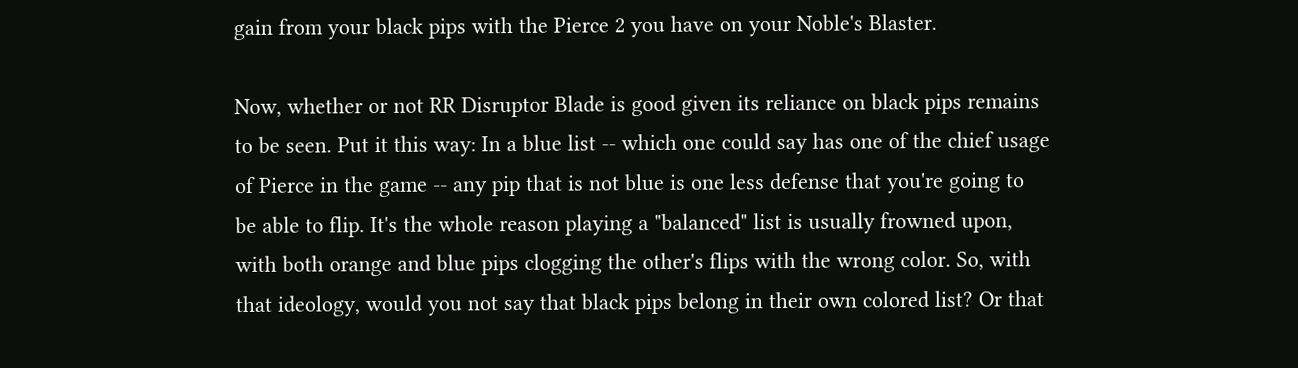gain from your black pips with the Pierce 2 you have on your Noble's Blaster.

Now, whether or not RR Disruptor Blade is good given its reliance on black pips remains to be seen. Put it this way: In a blue list -- which one could say has one of the chief usage of Pierce in the game -- any pip that is not blue is one less defense that you're going to be able to flip. It's the whole reason playing a "balanced" list is usually frowned upon, with both orange and blue pips clogging the other's flips with the wrong color. So, with that ideology, would you not say that black pips belong in their own colored list? Or that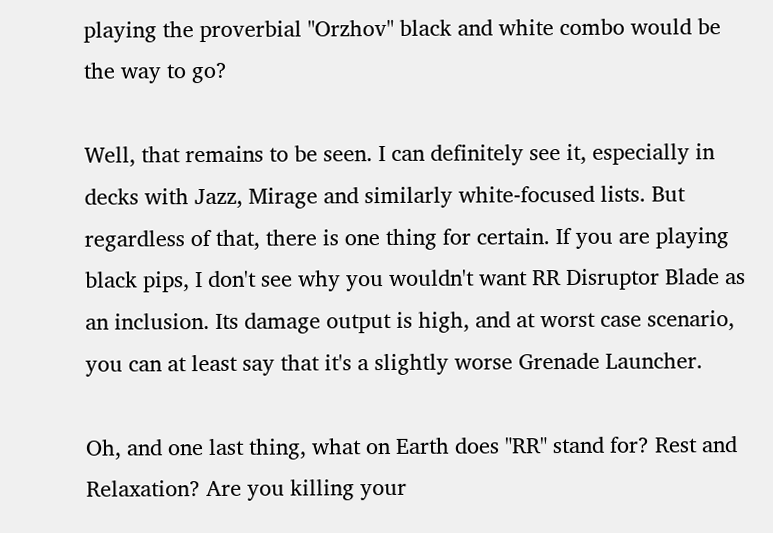playing the proverbial "Orzhov" black and white combo would be the way to go?

Well, that remains to be seen. I can definitely see it, especially in decks with Jazz, Mirage and similarly white-focused lists. But regardless of that, there is one thing for certain. If you are playing black pips, I don't see why you wouldn't want RR Disruptor Blade as an inclusion. Its damage output is high, and at worst case scenario, you can at least say that it's a slightly worse Grenade Launcher.

Oh, and one last thing, what on Earth does "RR" stand for? Rest and Relaxation? Are you killing your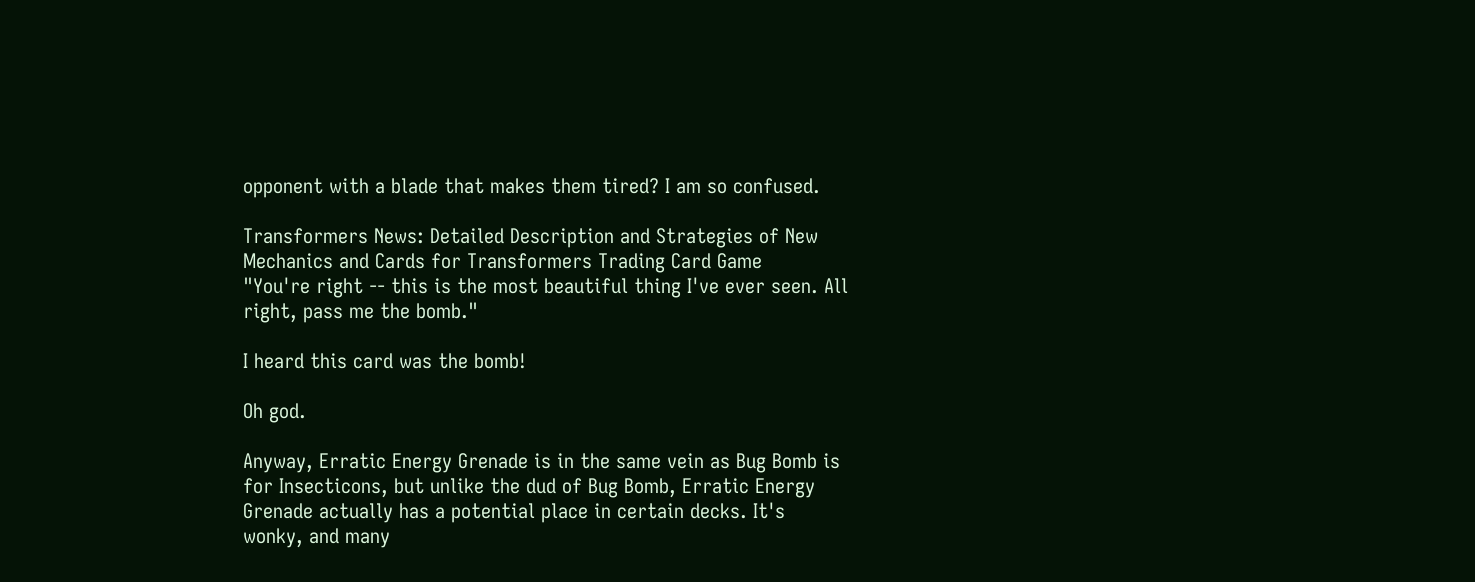opponent with a blade that makes them tired? I am so confused.

Transformers News: Detailed Description and Strategies of New Mechanics and Cards for Transformers Trading Card Game
"You're right -- this is the most beautiful thing I've ever seen. All right, pass me the bomb."

I heard this card was the bomb!

Oh god.

Anyway, Erratic Energy Grenade is in the same vein as Bug Bomb is for Insecticons, but unlike the dud of Bug Bomb, Erratic Energy Grenade actually has a potential place in certain decks. It's wonky, and many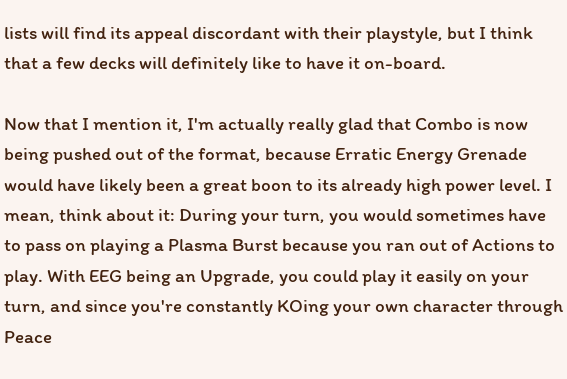lists will find its appeal discordant with their playstyle, but I think that a few decks will definitely like to have it on-board.

Now that I mention it, I'm actually really glad that Combo is now being pushed out of the format, because Erratic Energy Grenade would have likely been a great boon to its already high power level. I mean, think about it: During your turn, you would sometimes have to pass on playing a Plasma Burst because you ran out of Actions to play. With EEG being an Upgrade, you could play it easily on your turn, and since you're constantly KOing your own character through Peace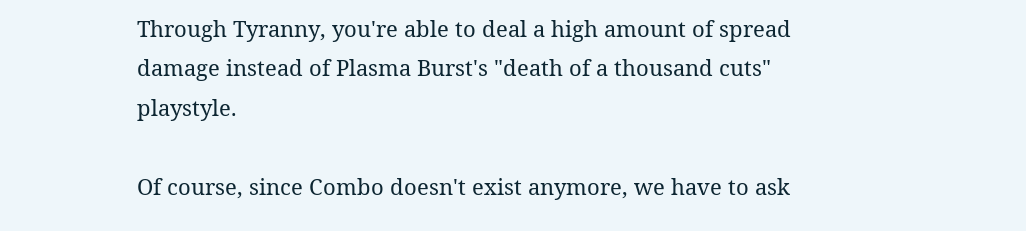Through Tyranny, you're able to deal a high amount of spread damage instead of Plasma Burst's "death of a thousand cuts" playstyle.

Of course, since Combo doesn't exist anymore, we have to ask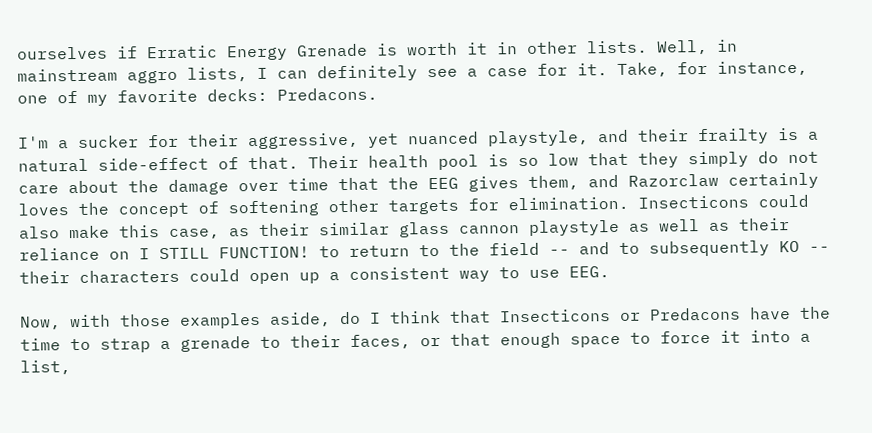ourselves if Erratic Energy Grenade is worth it in other lists. Well, in mainstream aggro lists, I can definitely see a case for it. Take, for instance, one of my favorite decks: Predacons.

I'm a sucker for their aggressive, yet nuanced playstyle, and their frailty is a natural side-effect of that. Their health pool is so low that they simply do not care about the damage over time that the EEG gives them, and Razorclaw certainly loves the concept of softening other targets for elimination. Insecticons could also make this case, as their similar glass cannon playstyle as well as their reliance on I STILL FUNCTION! to return to the field -- and to subsequently KO -- their characters could open up a consistent way to use EEG.

Now, with those examples aside, do I think that Insecticons or Predacons have the time to strap a grenade to their faces, or that enough space to force it into a list,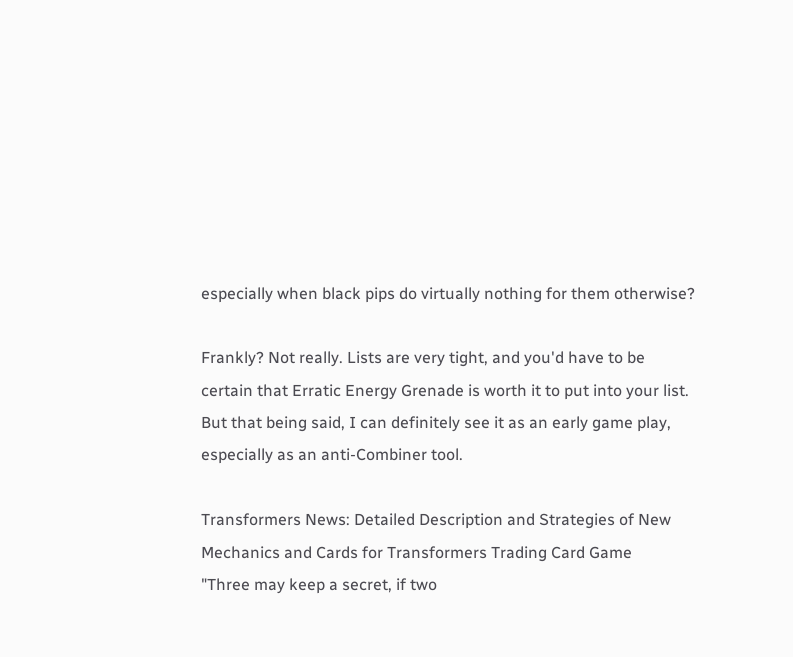especially when black pips do virtually nothing for them otherwise?

Frankly? Not really. Lists are very tight, and you'd have to be certain that Erratic Energy Grenade is worth it to put into your list. But that being said, I can definitely see it as an early game play, especially as an anti-Combiner tool.

Transformers News: Detailed Description and Strategies of New Mechanics and Cards for Transformers Trading Card Game
"Three may keep a secret, if two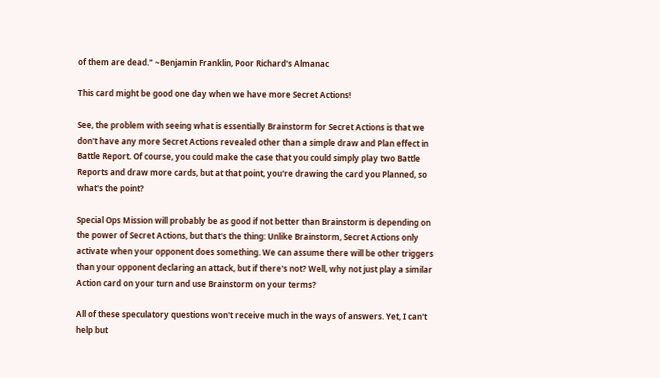of them are dead." ~Benjamin Franklin, Poor Richard's Almanac

This card might be good one day when we have more Secret Actions!

See, the problem with seeing what is essentially Brainstorm for Secret Actions is that we don't have any more Secret Actions revealed other than a simple draw and Plan effect in Battle Report. Of course, you could make the case that you could simply play two Battle Reports and draw more cards, but at that point, you're drawing the card you Planned, so what's the point?

Special Ops Mission will probably be as good if not better than Brainstorm is depending on the power of Secret Actions, but that's the thing: Unlike Brainstorm, Secret Actions only activate when your opponent does something. We can assume there will be other triggers than your opponent declaring an attack, but if there's not? Well, why not just play a similar Action card on your turn and use Brainstorm on your terms?

All of these speculatory questions won't receive much in the ways of answers. Yet, I can't help but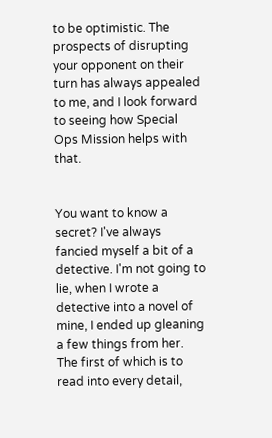to be optimistic. The prospects of disrupting your opponent on their turn has always appealed to me, and I look forward to seeing how Special Ops Mission helps with that.


You want to know a secret? I've always fancied myself a bit of a detective. I'm not going to lie, when I wrote a detective into a novel of mine, I ended up gleaning a few things from her. The first of which is to read into every detail,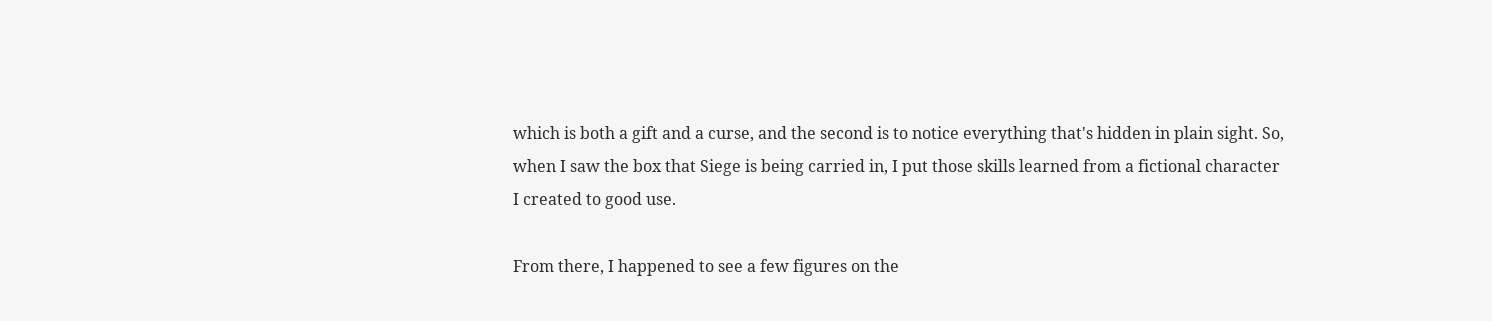which is both a gift and a curse, and the second is to notice everything that's hidden in plain sight. So, when I saw the box that Siege is being carried in, I put those skills learned from a fictional character I created to good use.

From there, I happened to see a few figures on the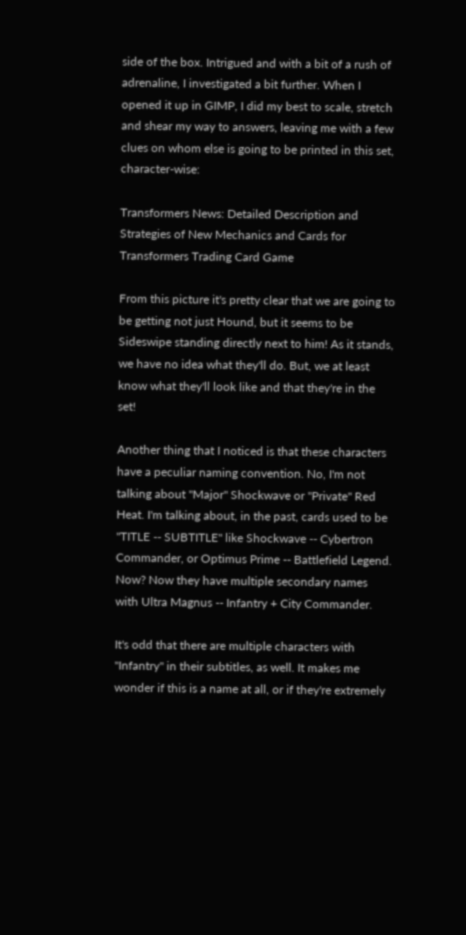side of the box. Intrigued and with a bit of a rush of adrenaline, I investigated a bit further. When I opened it up in GIMP, I did my best to scale, stretch and shear my way to answers, leaving me with a few clues on whom else is going to be printed in this set, character-wise:

Transformers News: Detailed Description and Strategies of New Mechanics and Cards for Transformers Trading Card Game

From this picture it's pretty clear that we are going to be getting not just Hound, but it seems to be Sideswipe standing directly next to him! As it stands, we have no idea what they'll do. But, we at least know what they'll look like and that they're in the set!

Another thing that I noticed is that these characters have a peculiar naming convention. No, I'm not talking about "Major" Shockwave or "Private" Red Heat. I'm talking about, in the past, cards used to be "TITLE -- SUBTITLE" like Shockwave -- Cybertron Commander, or Optimus Prime -- Battlefield Legend. Now? Now they have multiple secondary names with Ultra Magnus -- Infantry + City Commander.

It's odd that there are multiple characters with "Infantry" in their subtitles, as well. It makes me wonder if this is a name at all, or if they're extremely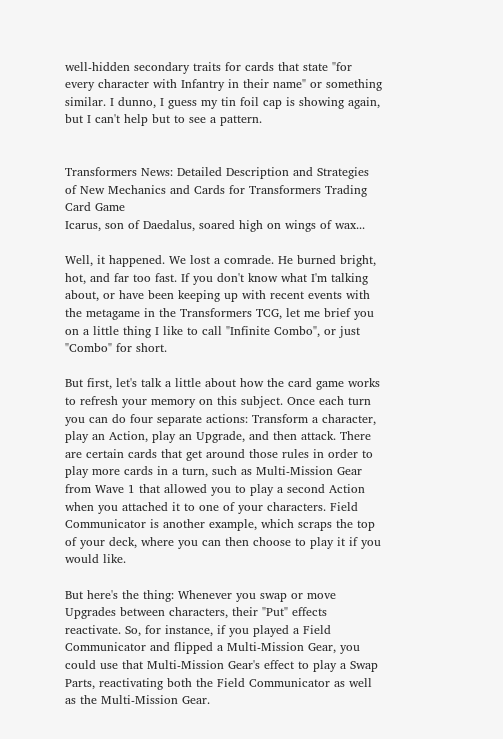well-hidden secondary traits for cards that state "for every character with Infantry in their name" or something similar. I dunno, I guess my tin foil cap is showing again, but I can't help but to see a pattern.


Transformers News: Detailed Description and Strategies of New Mechanics and Cards for Transformers Trading Card Game
Icarus, son of Daedalus, soared high on wings of wax...

Well, it happened. We lost a comrade. He burned bright, hot, and far too fast. If you don't know what I'm talking about, or have been keeping up with recent events with the metagame in the Transformers TCG, let me brief you on a little thing I like to call "Infinite Combo", or just "Combo" for short.

But first, let's talk a little about how the card game works to refresh your memory on this subject. Once each turn you can do four separate actions: Transform a character, play an Action, play an Upgrade, and then attack. There are certain cards that get around those rules in order to play more cards in a turn, such as Multi-Mission Gear from Wave 1 that allowed you to play a second Action when you attached it to one of your characters. Field Communicator is another example, which scraps the top of your deck, where you can then choose to play it if you would like.

But here's the thing: Whenever you swap or move Upgrades between characters, their "Put" effects reactivate. So, for instance, if you played a Field Communicator and flipped a Multi-Mission Gear, you could use that Multi-Mission Gear's effect to play a Swap Parts, reactivating both the Field Communicator as well as the Multi-Mission Gear.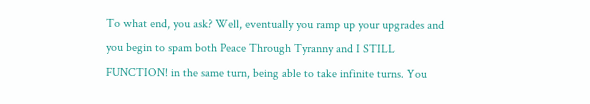To what end, you ask? Well, eventually you ramp up your upgrades and you begin to spam both Peace Through Tyranny and I STILL FUNCTION! in the same turn, being able to take infinite turns. You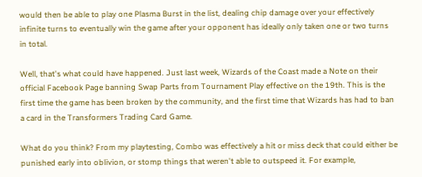would then be able to play one Plasma Burst in the list, dealing chip damage over your effectively infinite turns to eventually win the game after your opponent has ideally only taken one or two turns in total.

Well, that's what could have happened. Just last week, Wizards of the Coast made a Note on their official Facebook Page banning Swap Parts from Tournament Play effective on the 19th. This is the first time the game has been broken by the community, and the first time that Wizards has had to ban a card in the Transformers Trading Card Game.

What do you think? From my playtesting, Combo was effectively a hit or miss deck that could either be punished early into oblivion, or stomp things that weren't able to outspeed it. For example,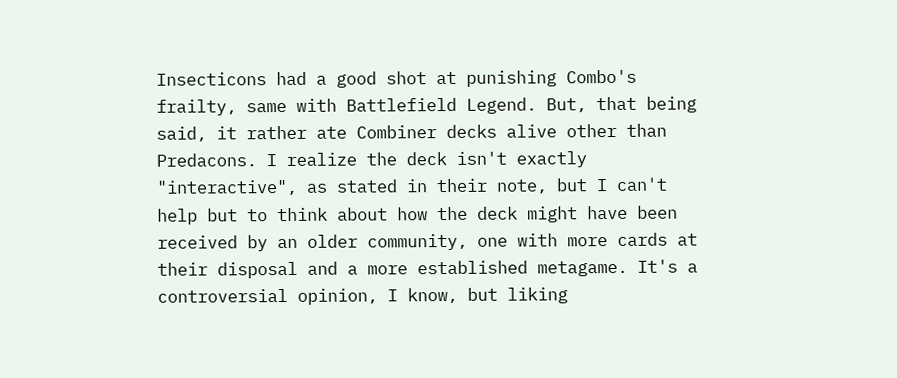Insecticons had a good shot at punishing Combo's frailty, same with Battlefield Legend. But, that being said, it rather ate Combiner decks alive other than Predacons. I realize the deck isn't exactly "interactive", as stated in their note, but I can't help but to think about how the deck might have been received by an older community, one with more cards at their disposal and a more established metagame. It's a controversial opinion, I know, but liking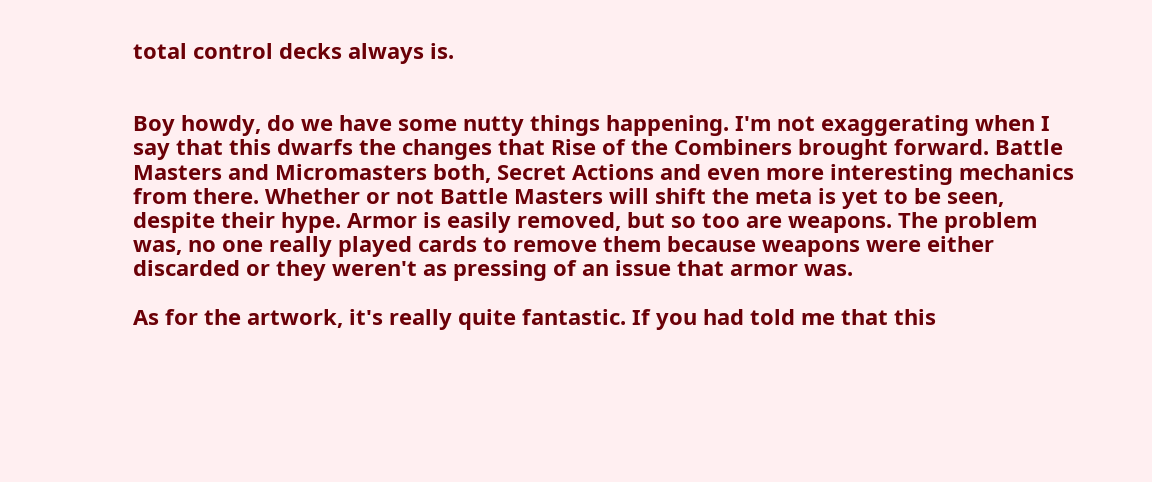total control decks always is.


Boy howdy, do we have some nutty things happening. I'm not exaggerating when I say that this dwarfs the changes that Rise of the Combiners brought forward. Battle Masters and Micromasters both, Secret Actions and even more interesting mechanics from there. Whether or not Battle Masters will shift the meta is yet to be seen, despite their hype. Armor is easily removed, but so too are weapons. The problem was, no one really played cards to remove them because weapons were either discarded or they weren't as pressing of an issue that armor was.

As for the artwork, it's really quite fantastic. If you had told me that this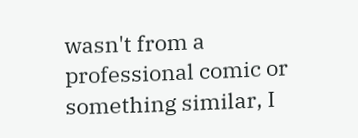wasn't from a professional comic or something similar, I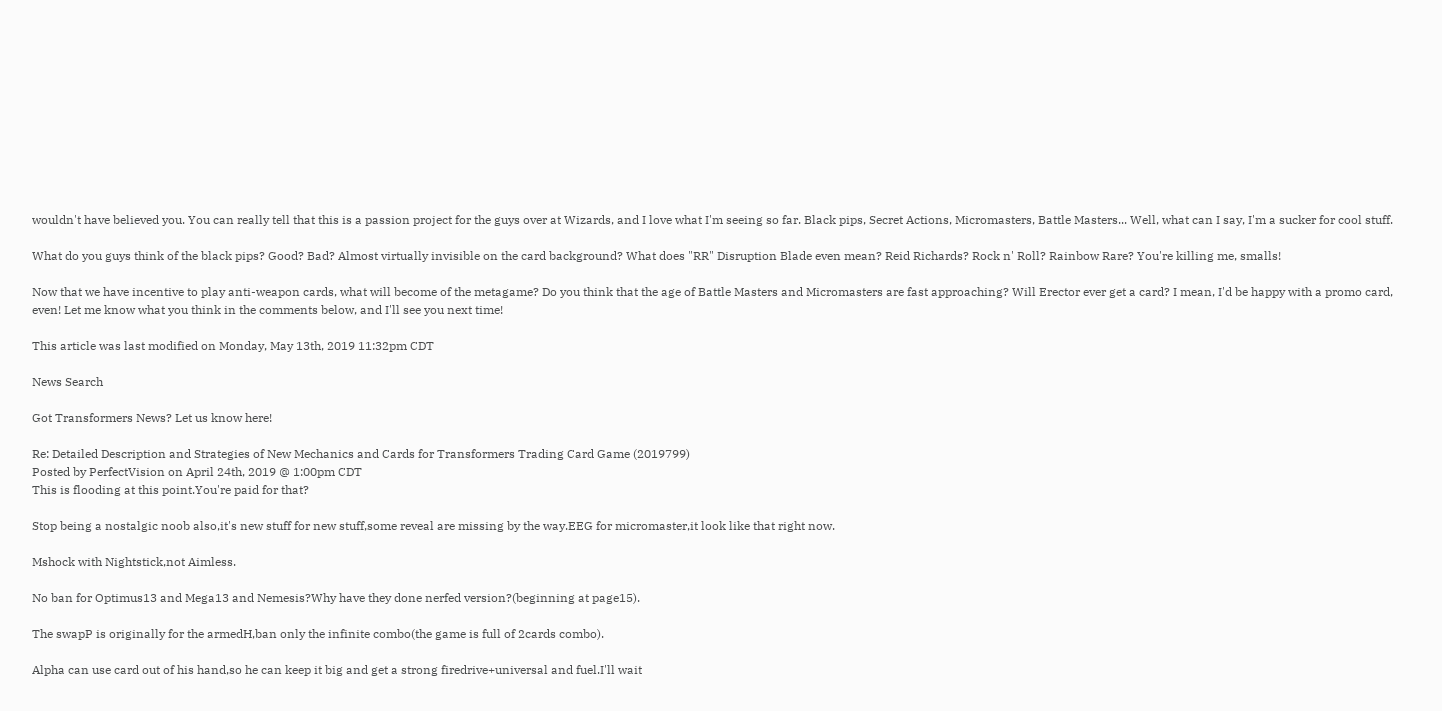wouldn't have believed you. You can really tell that this is a passion project for the guys over at Wizards, and I love what I'm seeing so far. Black pips, Secret Actions, Micromasters, Battle Masters... Well, what can I say, I'm a sucker for cool stuff.

What do you guys think of the black pips? Good? Bad? Almost virtually invisible on the card background? What does "RR" Disruption Blade even mean? Reid Richards? Rock n' Roll? Rainbow Rare? You're killing me, smalls!

Now that we have incentive to play anti-weapon cards, what will become of the metagame? Do you think that the age of Battle Masters and Micromasters are fast approaching? Will Erector ever get a card? I mean, I'd be happy with a promo card, even! Let me know what you think in the comments below, and I'll see you next time!

This article was last modified on Monday, May 13th, 2019 11:32pm CDT

News Search

Got Transformers News? Let us know here!

Re: Detailed Description and Strategies of New Mechanics and Cards for Transformers Trading Card Game (2019799)
Posted by PerfectVision on April 24th, 2019 @ 1:00pm CDT
This is flooding at this point.You're paid for that?

Stop being a nostalgic noob also,it's new stuff for new stuff,some reveal are missing by the way.EEG for micromaster,it look like that right now.

Mshock with Nightstick,not Aimless.

No ban for Optimus13 and Mega13 and Nemesis?Why have they done nerfed version?(beginning at page15).

The swapP is originally for the armedH,ban only the infinite combo(the game is full of 2cards combo).

Alpha can use card out of his hand,so he can keep it big and get a strong firedrive+universal and fuel.I'll wait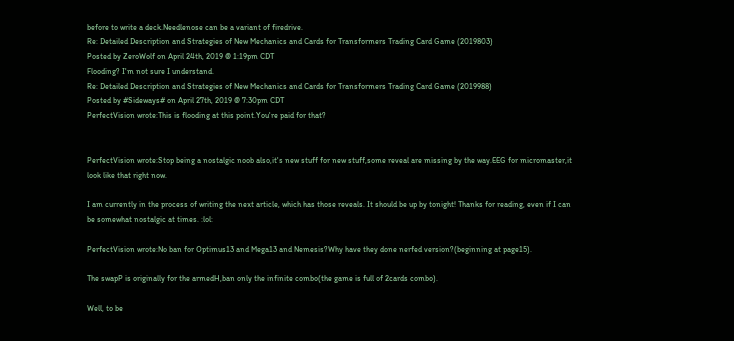before to write a deck.Needlenose can be a variant of firedrive.
Re: Detailed Description and Strategies of New Mechanics and Cards for Transformers Trading Card Game (2019803)
Posted by ZeroWolf on April 24th, 2019 @ 1:19pm CDT
Flooding? I'm not sure I understand.
Re: Detailed Description and Strategies of New Mechanics and Cards for Transformers Trading Card Game (2019988)
Posted by #Sideways# on April 27th, 2019 @ 7:30pm CDT
PerfectVision wrote:This is flooding at this point.You're paid for that?


PerfectVision wrote:Stop being a nostalgic noob also,it's new stuff for new stuff,some reveal are missing by the way.EEG for micromaster,it look like that right now.

I am currently in the process of writing the next article, which has those reveals. It should be up by tonight! Thanks for reading, even if I can be somewhat nostalgic at times. :lol:

PerfectVision wrote:No ban for Optimus13 and Mega13 and Nemesis?Why have they done nerfed version?(beginning at page15).

The swapP is originally for the armedH,ban only the infinite combo(the game is full of 2cards combo).

Well, to be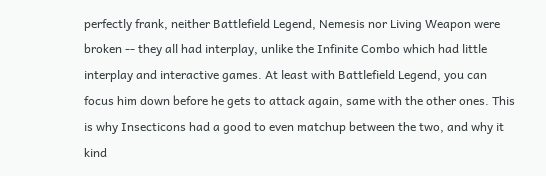perfectly frank, neither Battlefield Legend, Nemesis nor Living Weapon were broken -- they all had interplay, unlike the Infinite Combo which had little interplay and interactive games. At least with Battlefield Legend, you can focus him down before he gets to attack again, same with the other ones. This is why Insecticons had a good to even matchup between the two, and why it kind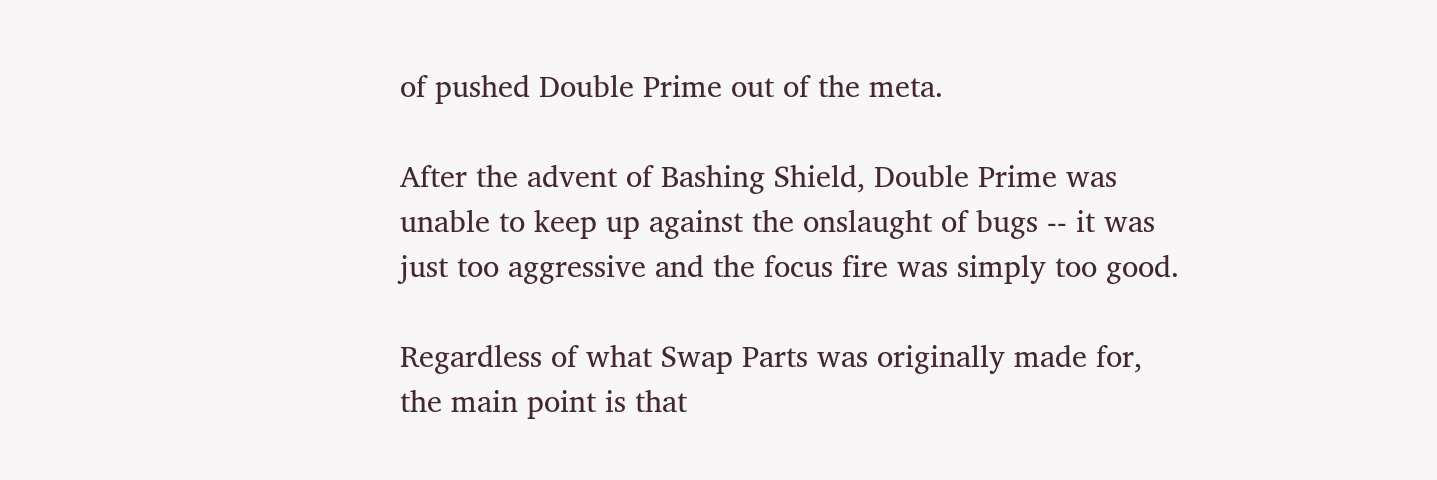of pushed Double Prime out of the meta.

After the advent of Bashing Shield, Double Prime was unable to keep up against the onslaught of bugs -- it was just too aggressive and the focus fire was simply too good.

Regardless of what Swap Parts was originally made for, the main point is that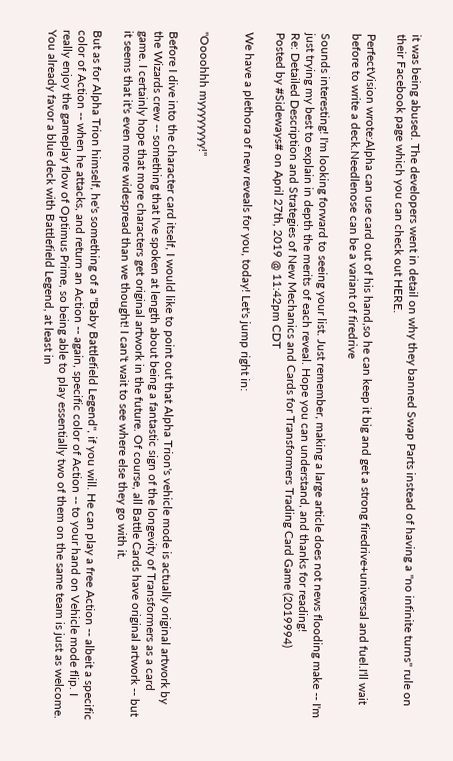it was being abused. The developers went in detail on why they banned Swap Parts instead of having a "no infinite turns" rule on their Facebook page which you can check out HERE.

PerfectVision wrote:Alpha can use card out of his hand,so he can keep it big and get a strong firedrive+universal and fuel.I'll wait before to write a deck.Needlenose can be a variant of firedrive

Sounds interesting! I'm looking forward to seeing your list. Just remember, making a large article does not news flooding make -- I'm just trying my best to explain in depth the merits of each reveal. Hope you can understand, and thanks for reading!
Re: Detailed Description and Strategies of New Mechanics and Cards for Transformers Trading Card Game (2019994)
Posted by #Sideways# on April 27th, 2019 @ 11:42pm CDT

We have a plethora of new reveals for you, today! Let's jump right in:


"Oooohhh myyyyyyyy!"

Before I dive into the character card itself, I would like to point out that Alpha Trion's vehicle mode is actually original artwork by the Wizards crew -- something that I've spoken at length about being a fantastic sign of the longevity of Transformers as a card game. I certainly hope that more characters get original artwork in the future. Of course, all Battle Cards have original artwork -- but it seems that it's even more widespread than we thought! I can't wait to see where else they go with it.

But as for Alpha Trion himself, he's something of a "Baby Battlefield Legend", if you will. He can play a free Action -- albeit a specific color of Action -- when he attacks, and return an Action -- again, specific color of Action -- to your hand on Vehicle mode flip. I really enjoy the gameplay flow of Optimus Prime, so being able to play essentially two of them on the same team is just as welcome. You already favor a blue deck with Battlefield Legend, at least in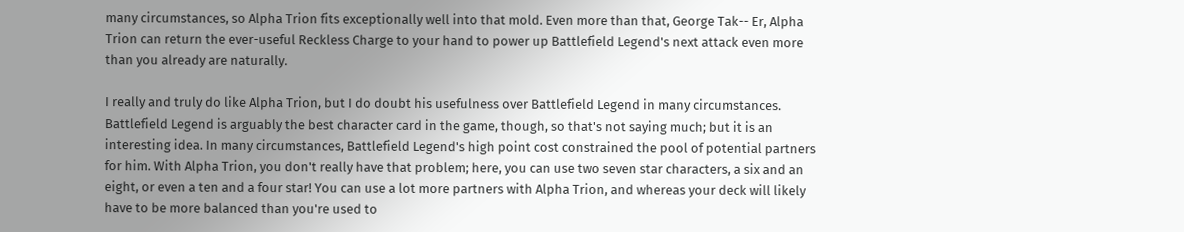many circumstances, so Alpha Trion fits exceptionally well into that mold. Even more than that, George Tak-- Er, Alpha Trion can return the ever-useful Reckless Charge to your hand to power up Battlefield Legend's next attack even more than you already are naturally.

I really and truly do like Alpha Trion, but I do doubt his usefulness over Battlefield Legend in many circumstances. Battlefield Legend is arguably the best character card in the game, though, so that's not saying much; but it is an interesting idea. In many circumstances, Battlefield Legend's high point cost constrained the pool of potential partners for him. With Alpha Trion, you don't really have that problem; here, you can use two seven star characters, a six and an eight, or even a ten and a four star! You can use a lot more partners with Alpha Trion, and whereas your deck will likely have to be more balanced than you're used to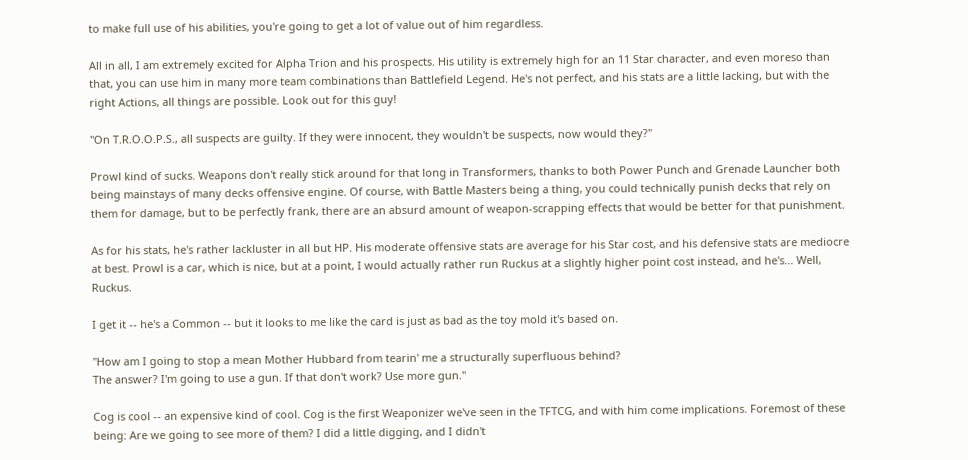to make full use of his abilities, you're going to get a lot of value out of him regardless.

All in all, I am extremely excited for Alpha Trion and his prospects. His utility is extremely high for an 11 Star character, and even moreso than that, you can use him in many more team combinations than Battlefield Legend. He's not perfect, and his stats are a little lacking, but with the right Actions, all things are possible. Look out for this guy!

"On T.R.O.O.P.S., all suspects are guilty. If they were innocent, they wouldn't be suspects, now would they?"

Prowl kind of sucks. Weapons don't really stick around for that long in Transformers, thanks to both Power Punch and Grenade Launcher both being mainstays of many decks offensive engine. Of course, with Battle Masters being a thing, you could technically punish decks that rely on them for damage, but to be perfectly frank, there are an absurd amount of weapon-scrapping effects that would be better for that punishment.

As for his stats, he's rather lackluster in all but HP. His moderate offensive stats are average for his Star cost, and his defensive stats are mediocre at best. Prowl is a car, which is nice, but at a point, I would actually rather run Ruckus at a slightly higher point cost instead, and he's... Well, Ruckus.

I get it -- he's a Common -- but it looks to me like the card is just as bad as the toy mold it's based on.

"How am I going to stop a mean Mother Hubbard from tearin' me a structurally superfluous behind?
The answer? I'm going to use a gun. If that don't work? Use more gun."

Cog is cool -- an expensive kind of cool. Cog is the first Weaponizer we've seen in the TFTCG, and with him come implications. Foremost of these being: Are we going to see more of them? I did a little digging, and I didn't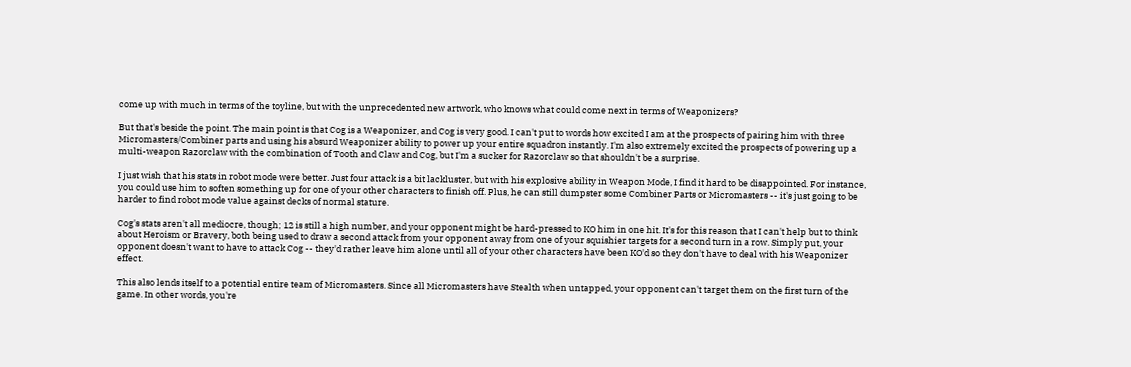come up with much in terms of the toyline, but with the unprecedented new artwork, who knows what could come next in terms of Weaponizers?

But that's beside the point. The main point is that Cog is a Weaponizer, and Cog is very good. I can't put to words how excited I am at the prospects of pairing him with three Micromasters/Combiner parts and using his absurd Weaponizer ability to power up your entire squadron instantly. I'm also extremely excited the prospects of powering up a multi-weapon Razorclaw with the combination of Tooth and Claw and Cog, but I'm a sucker for Razorclaw so that shouldn't be a surprise.

I just wish that his stats in robot mode were better. Just four attack is a bit lackluster, but with his explosive ability in Weapon Mode, I find it hard to be disappointed. For instance, you could use him to soften something up for one of your other characters to finish off. Plus, he can still dumpster some Combiner Parts or Micromasters -- it's just going to be harder to find robot mode value against decks of normal stature.

Cog's stats aren't all mediocre, though; 12 is still a high number, and your opponent might be hard-pressed to KO him in one hit. It's for this reason that I can't help but to think about Heroism or Bravery, both being used to draw a second attack from your opponent away from one of your squishier targets for a second turn in a row. Simply put, your opponent doesn't want to have to attack Cog -- they'd rather leave him alone until all of your other characters have been KO'd so they don't have to deal with his Weaponizer effect.

This also lends itself to a potential entire team of Micromasters. Since all Micromasters have Stealth when untapped, your opponent can't target them on the first turn of the game. In other words, you're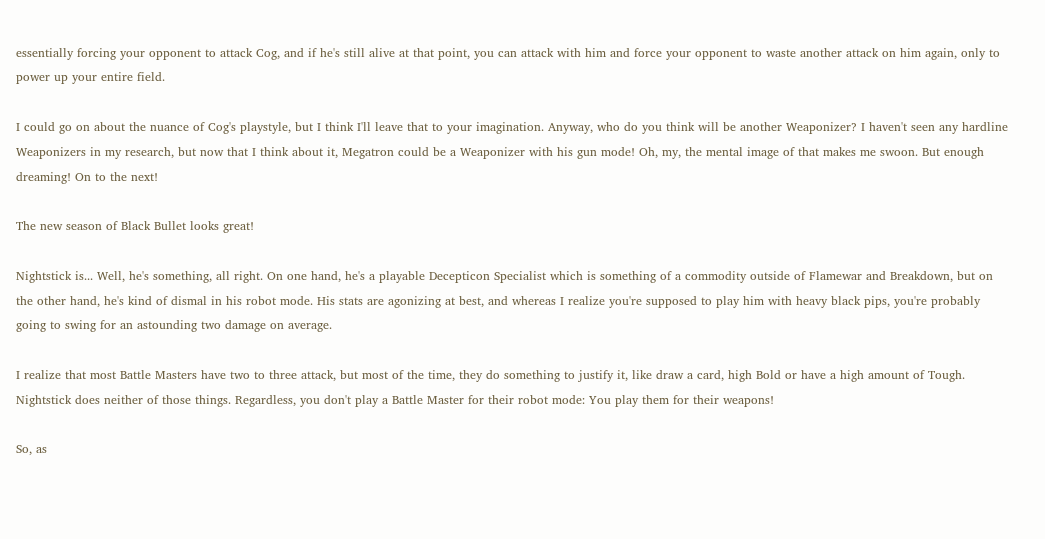essentially forcing your opponent to attack Cog, and if he's still alive at that point, you can attack with him and force your opponent to waste another attack on him again, only to power up your entire field.

I could go on about the nuance of Cog's playstyle, but I think I'll leave that to your imagination. Anyway, who do you think will be another Weaponizer? I haven't seen any hardline Weaponizers in my research, but now that I think about it, Megatron could be a Weaponizer with his gun mode! Oh, my, the mental image of that makes me swoon. But enough dreaming! On to the next!

The new season of Black Bullet looks great!

Nightstick is... Well, he's something, all right. On one hand, he's a playable Decepticon Specialist which is something of a commodity outside of Flamewar and Breakdown, but on the other hand, he's kind of dismal in his robot mode. His stats are agonizing at best, and whereas I realize you're supposed to play him with heavy black pips, you're probably going to swing for an astounding two damage on average.

I realize that most Battle Masters have two to three attack, but most of the time, they do something to justify it, like draw a card, high Bold or have a high amount of Tough. Nightstick does neither of those things. Regardless, you don't play a Battle Master for their robot mode: You play them for their weapons!

So, as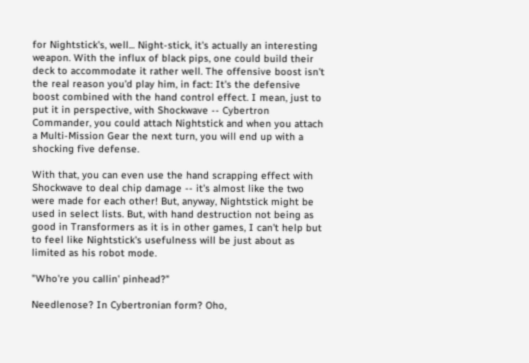for Nightstick's, well... Night-stick, it's actually an interesting weapon. With the influx of black pips, one could build their deck to accommodate it rather well. The offensive boost isn't the real reason you'd play him, in fact: It's the defensive boost combined with the hand control effect. I mean, just to put it in perspective, with Shockwave -- Cybertron Commander, you could attach Nightstick and when you attach a Multi-Mission Gear the next turn, you will end up with a shocking five defense.

With that, you can even use the hand scrapping effect with Shockwave to deal chip damage -- it's almost like the two were made for each other! But, anyway, Nightstick might be used in select lists. But, with hand destruction not being as good in Transformers as it is in other games, I can't help but to feel like Nightstick's usefulness will be just about as limited as his robot mode.

"Who're you callin' pinhead?"

Needlenose? In Cybertronian form? Oho,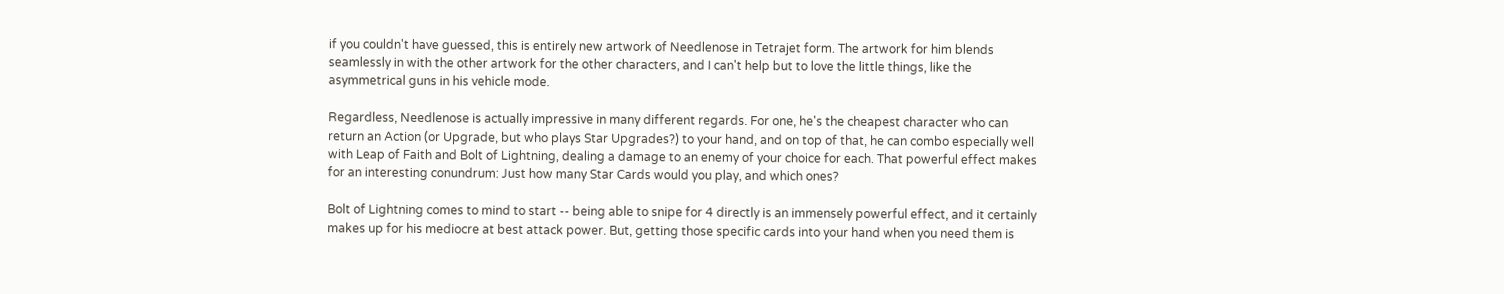if you couldn't have guessed, this is entirely new artwork of Needlenose in Tetrajet form. The artwork for him blends seamlessly in with the other artwork for the other characters, and I can't help but to love the little things, like the asymmetrical guns in his vehicle mode.

Regardless, Needlenose is actually impressive in many different regards. For one, he's the cheapest character who can return an Action (or Upgrade, but who plays Star Upgrades?) to your hand, and on top of that, he can combo especially well with Leap of Faith and Bolt of Lightning, dealing a damage to an enemy of your choice for each. That powerful effect makes for an interesting conundrum: Just how many Star Cards would you play, and which ones?

Bolt of Lightning comes to mind to start -- being able to snipe for 4 directly is an immensely powerful effect, and it certainly makes up for his mediocre at best attack power. But, getting those specific cards into your hand when you need them is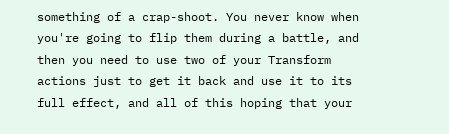something of a crap-shoot. You never know when you're going to flip them during a battle, and then you need to use two of your Transform actions just to get it back and use it to its full effect, and all of this hoping that your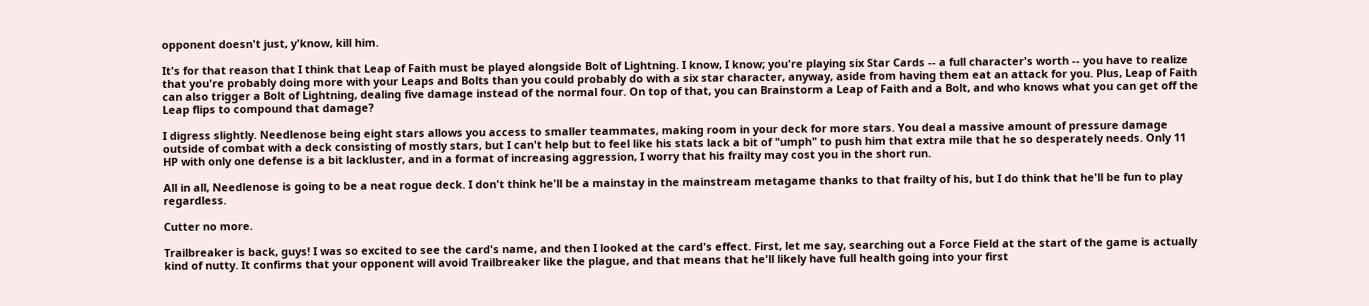opponent doesn't just, y'know, kill him.

It's for that reason that I think that Leap of Faith must be played alongside Bolt of Lightning. I know, I know; you're playing six Star Cards -- a full character's worth -- you have to realize that you're probably doing more with your Leaps and Bolts than you could probably do with a six star character, anyway, aside from having them eat an attack for you. Plus, Leap of Faith can also trigger a Bolt of Lightning, dealing five damage instead of the normal four. On top of that, you can Brainstorm a Leap of Faith and a Bolt, and who knows what you can get off the Leap flips to compound that damage?

I digress slightly. Needlenose being eight stars allows you access to smaller teammates, making room in your deck for more stars. You deal a massive amount of pressure damage outside of combat with a deck consisting of mostly stars, but I can't help but to feel like his stats lack a bit of "umph" to push him that extra mile that he so desperately needs. Only 11 HP with only one defense is a bit lackluster, and in a format of increasing aggression, I worry that his frailty may cost you in the short run.

All in all, Needlenose is going to be a neat rogue deck. I don't think he'll be a mainstay in the mainstream metagame thanks to that frailty of his, but I do think that he'll be fun to play regardless.

Cutter no more.

Trailbreaker is back, guys! I was so excited to see the card's name, and then I looked at the card's effect. First, let me say, searching out a Force Field at the start of the game is actually kind of nutty. It confirms that your opponent will avoid Trailbreaker like the plague, and that means that he'll likely have full health going into your first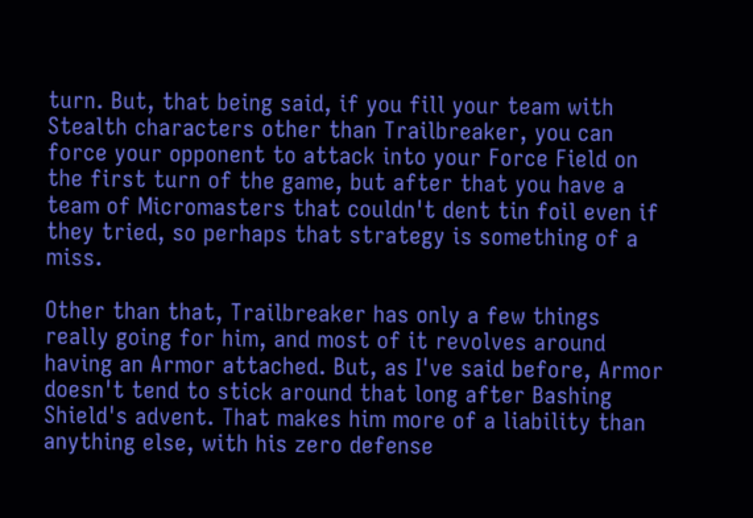turn. But, that being said, if you fill your team with Stealth characters other than Trailbreaker, you can force your opponent to attack into your Force Field on the first turn of the game, but after that you have a team of Micromasters that couldn't dent tin foil even if they tried, so perhaps that strategy is something of a miss.

Other than that, Trailbreaker has only a few things really going for him, and most of it revolves around having an Armor attached. But, as I've said before, Armor doesn't tend to stick around that long after Bashing Shield's advent. That makes him more of a liability than anything else, with his zero defense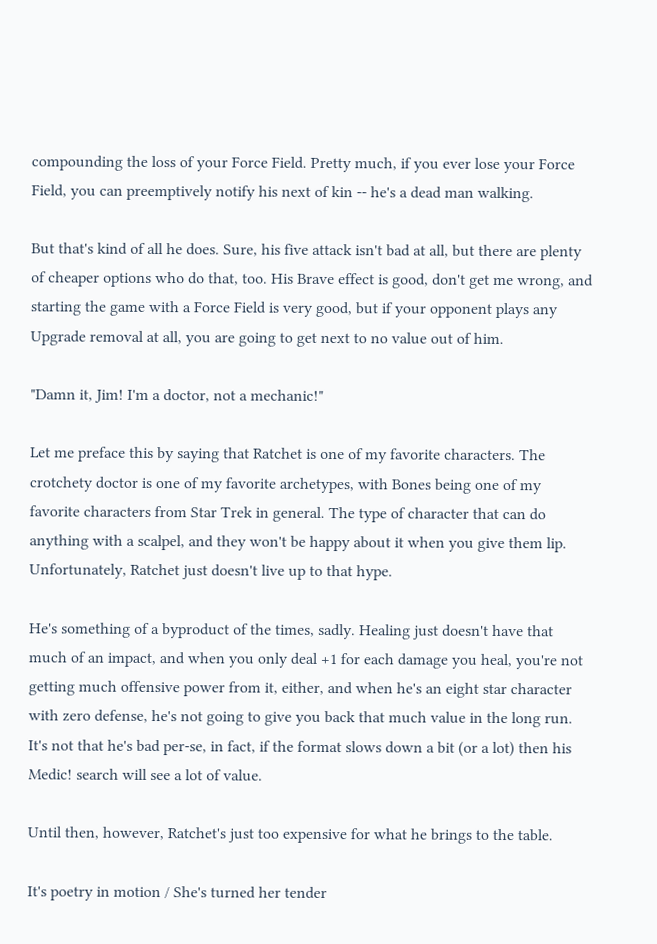compounding the loss of your Force Field. Pretty much, if you ever lose your Force Field, you can preemptively notify his next of kin -- he's a dead man walking.

But that's kind of all he does. Sure, his five attack isn't bad at all, but there are plenty of cheaper options who do that, too. His Brave effect is good, don't get me wrong, and starting the game with a Force Field is very good, but if your opponent plays any Upgrade removal at all, you are going to get next to no value out of him.

"Damn it, Jim! I'm a doctor, not a mechanic!"

Let me preface this by saying that Ratchet is one of my favorite characters. The crotchety doctor is one of my favorite archetypes, with Bones being one of my favorite characters from Star Trek in general. The type of character that can do anything with a scalpel, and they won't be happy about it when you give them lip. Unfortunately, Ratchet just doesn't live up to that hype.

He's something of a byproduct of the times, sadly. Healing just doesn't have that much of an impact, and when you only deal +1 for each damage you heal, you're not getting much offensive power from it, either, and when he's an eight star character with zero defense, he's not going to give you back that much value in the long run. It's not that he's bad per-se, in fact, if the format slows down a bit (or a lot) then his Medic! search will see a lot of value.

Until then, however, Ratchet's just too expensive for what he brings to the table.

It's poetry in motion / She's turned her tender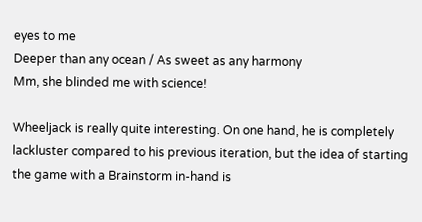eyes to me
Deeper than any ocean / As sweet as any harmony
Mm, she blinded me with science!

Wheeljack is really quite interesting. On one hand, he is completely lackluster compared to his previous iteration, but the idea of starting the game with a Brainstorm in-hand is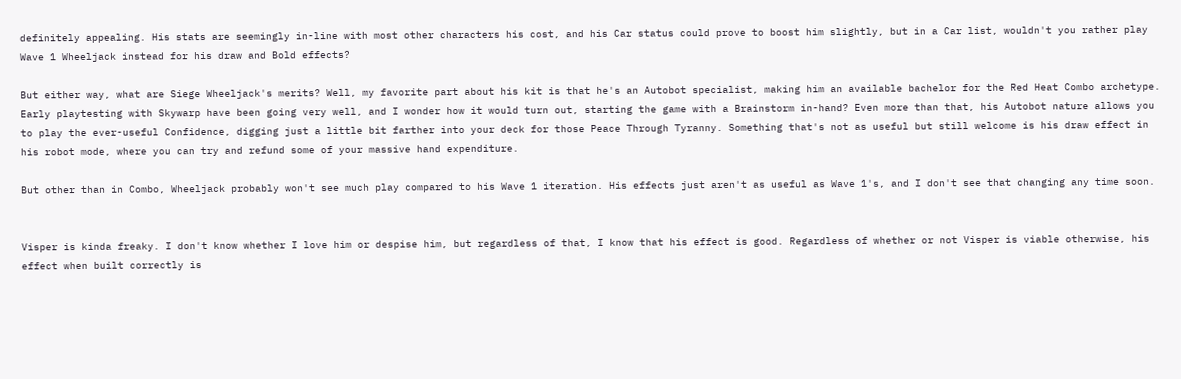definitely appealing. His stats are seemingly in-line with most other characters his cost, and his Car status could prove to boost him slightly, but in a Car list, wouldn't you rather play Wave 1 Wheeljack instead for his draw and Bold effects?

But either way, what are Siege Wheeljack's merits? Well, my favorite part about his kit is that he's an Autobot specialist, making him an available bachelor for the Red Heat Combo archetype. Early playtesting with Skywarp have been going very well, and I wonder how it would turn out, starting the game with a Brainstorm in-hand? Even more than that, his Autobot nature allows you to play the ever-useful Confidence, digging just a little bit farther into your deck for those Peace Through Tyranny. Something that's not as useful but still welcome is his draw effect in his robot mode, where you can try and refund some of your massive hand expenditure.

But other than in Combo, Wheeljack probably won't see much play compared to his Wave 1 iteration. His effects just aren't as useful as Wave 1's, and I don't see that changing any time soon.


Visper is kinda freaky. I don't know whether I love him or despise him, but regardless of that, I know that his effect is good. Regardless of whether or not Visper is viable otherwise, his effect when built correctly is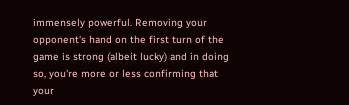immensely powerful. Removing your opponent's hand on the first turn of the game is strong (albeit lucky) and in doing so, you're more or less confirming that your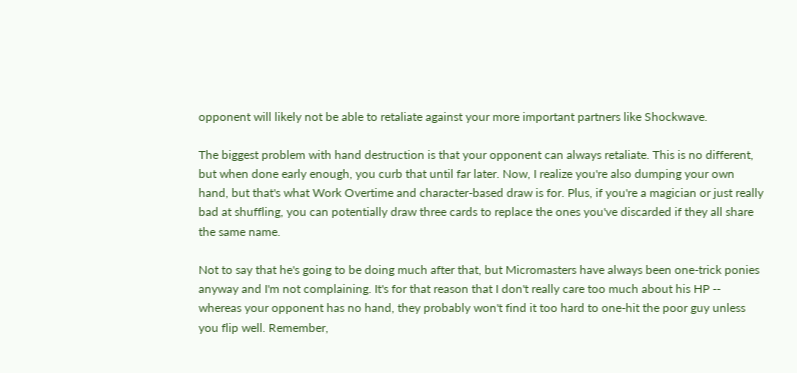opponent will likely not be able to retaliate against your more important partners like Shockwave.

The biggest problem with hand destruction is that your opponent can always retaliate. This is no different, but when done early enough, you curb that until far later. Now, I realize you're also dumping your own hand, but that's what Work Overtime and character-based draw is for. Plus, if you're a magician or just really bad at shuffling, you can potentially draw three cards to replace the ones you've discarded if they all share the same name.

Not to say that he's going to be doing much after that, but Micromasters have always been one-trick ponies anyway and I'm not complaining. It's for that reason that I don't really care too much about his HP -- whereas your opponent has no hand, they probably won't find it too hard to one-hit the poor guy unless you flip well. Remember,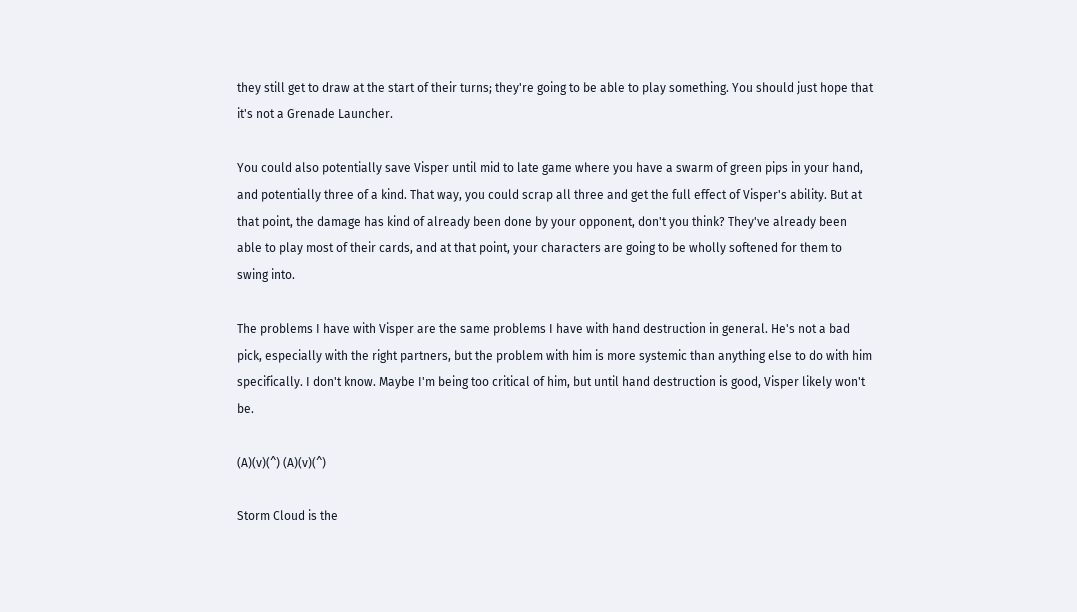they still get to draw at the start of their turns; they're going to be able to play something. You should just hope that it's not a Grenade Launcher.

You could also potentially save Visper until mid to late game where you have a swarm of green pips in your hand, and potentially three of a kind. That way, you could scrap all three and get the full effect of Visper's ability. But at that point, the damage has kind of already been done by your opponent, don't you think? They've already been able to play most of their cards, and at that point, your characters are going to be wholly softened for them to swing into.

The problems I have with Visper are the same problems I have with hand destruction in general. He's not a bad pick, especially with the right partners, but the problem with him is more systemic than anything else to do with him specifically. I don't know. Maybe I'm being too critical of him, but until hand destruction is good, Visper likely won't be.

(A)(v)(^) (A)(v)(^)

Storm Cloud is the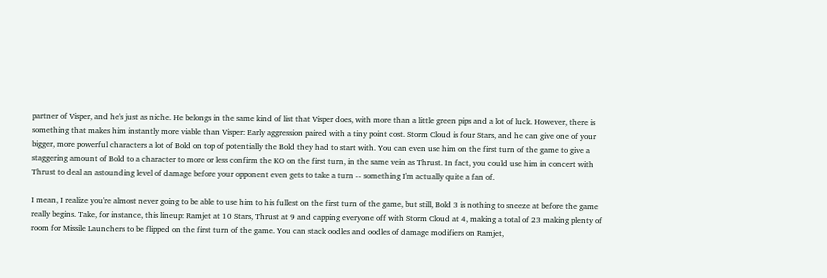partner of Visper, and he's just as niche. He belongs in the same kind of list that Visper does, with more than a little green pips and a lot of luck. However, there is something that makes him instantly more viable than Visper: Early aggression paired with a tiny point cost. Storm Cloud is four Stars, and he can give one of your bigger, more powerful characters a lot of Bold on top of potentially the Bold they had to start with. You can even use him on the first turn of the game to give a staggering amount of Bold to a character to more or less confirm the KO on the first turn, in the same vein as Thrust. In fact, you could use him in concert with Thrust to deal an astounding level of damage before your opponent even gets to take a turn -- something I'm actually quite a fan of.

I mean, I realize you're almost never going to be able to use him to his fullest on the first turn of the game, but still, Bold 3 is nothing to sneeze at before the game really begins. Take, for instance, this lineup: Ramjet at 10 Stars, Thrust at 9 and capping everyone off with Storm Cloud at 4, making a total of 23 making plenty of room for Missile Launchers to be flipped on the first turn of the game. You can stack oodles and oodles of damage modifiers on Ramjet,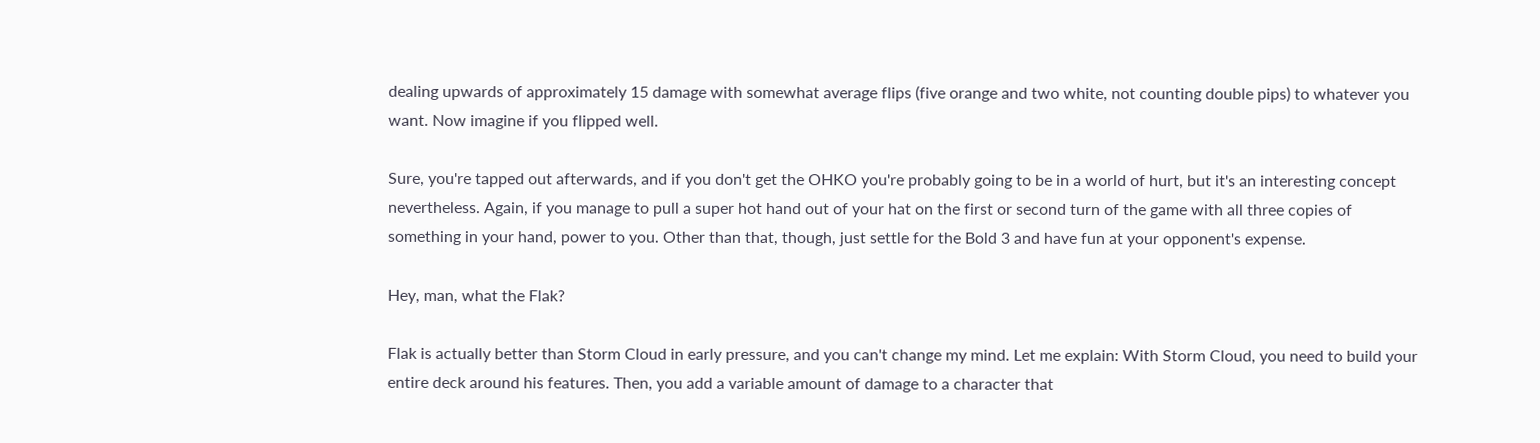dealing upwards of approximately 15 damage with somewhat average flips (five orange and two white, not counting double pips) to whatever you want. Now imagine if you flipped well.

Sure, you're tapped out afterwards, and if you don't get the OHKO you're probably going to be in a world of hurt, but it's an interesting concept nevertheless. Again, if you manage to pull a super hot hand out of your hat on the first or second turn of the game with all three copies of something in your hand, power to you. Other than that, though, just settle for the Bold 3 and have fun at your opponent's expense.

Hey, man, what the Flak?

Flak is actually better than Storm Cloud in early pressure, and you can't change my mind. Let me explain: With Storm Cloud, you need to build your entire deck around his features. Then, you add a variable amount of damage to a character that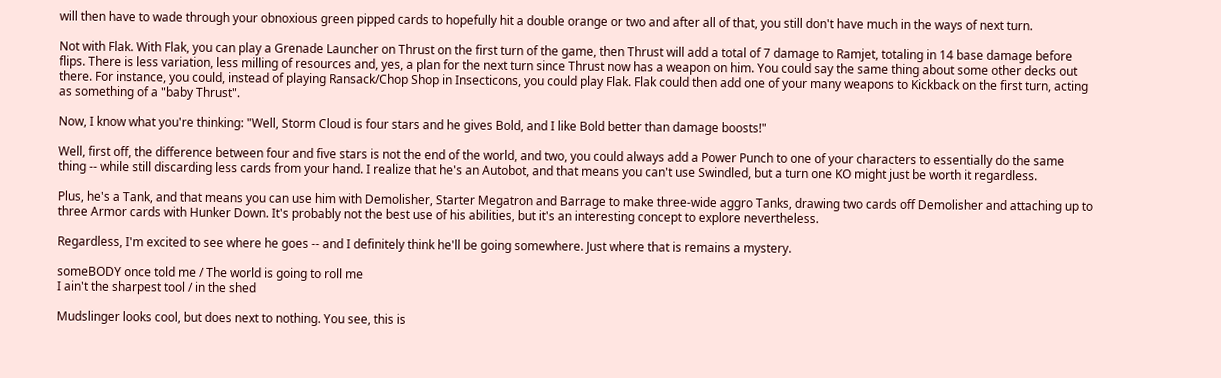will then have to wade through your obnoxious green pipped cards to hopefully hit a double orange or two and after all of that, you still don't have much in the ways of next turn.

Not with Flak. With Flak, you can play a Grenade Launcher on Thrust on the first turn of the game, then Thrust will add a total of 7 damage to Ramjet, totaling in 14 base damage before flips. There is less variation, less milling of resources and, yes, a plan for the next turn since Thrust now has a weapon on him. You could say the same thing about some other decks out there. For instance, you could, instead of playing Ransack/Chop Shop in Insecticons, you could play Flak. Flak could then add one of your many weapons to Kickback on the first turn, acting as something of a "baby Thrust".

Now, I know what you're thinking: "Well, Storm Cloud is four stars and he gives Bold, and I like Bold better than damage boosts!"

Well, first off, the difference between four and five stars is not the end of the world, and two, you could always add a Power Punch to one of your characters to essentially do the same thing -- while still discarding less cards from your hand. I realize that he's an Autobot, and that means you can't use Swindled, but a turn one KO might just be worth it regardless.

Plus, he's a Tank, and that means you can use him with Demolisher, Starter Megatron and Barrage to make three-wide aggro Tanks, drawing two cards off Demolisher and attaching up to three Armor cards with Hunker Down. It's probably not the best use of his abilities, but it's an interesting concept to explore nevertheless.

Regardless, I'm excited to see where he goes -- and I definitely think he'll be going somewhere. Just where that is remains a mystery.

someBODY once told me / The world is going to roll me
I ain't the sharpest tool / in the shed

Mudslinger looks cool, but does next to nothing. You see, this is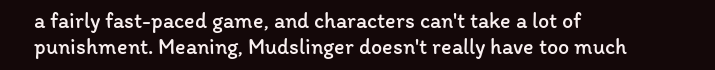a fairly fast-paced game, and characters can't take a lot of punishment. Meaning, Mudslinger doesn't really have too much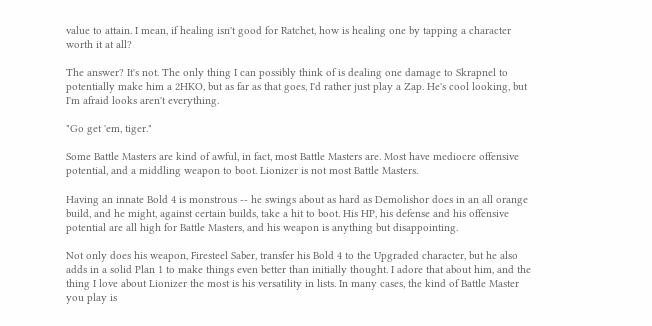value to attain. I mean, if healing isn't good for Ratchet, how is healing one by tapping a character worth it at all?

The answer? It's not. The only thing I can possibly think of is dealing one damage to Skrapnel to potentially make him a 2HKO, but as far as that goes, I'd rather just play a Zap. He's cool looking, but I'm afraid looks aren't everything.

"Go get 'em, tiger."

Some Battle Masters are kind of awful, in fact, most Battle Masters are. Most have mediocre offensive potential, and a middling weapon to boot. Lionizer is not most Battle Masters.

Having an innate Bold 4 is monstrous -- he swings about as hard as Demolishor does in an all orange build, and he might, against certain builds, take a hit to boot. His HP, his defense and his offensive potential are all high for Battle Masters, and his weapon is anything but disappointing.

Not only does his weapon, Firesteel Saber, transfer his Bold 4 to the Upgraded character, but he also adds in a solid Plan 1 to make things even better than initially thought. I adore that about him, and the thing I love about Lionizer the most is his versatility in lists. In many cases, the kind of Battle Master you play is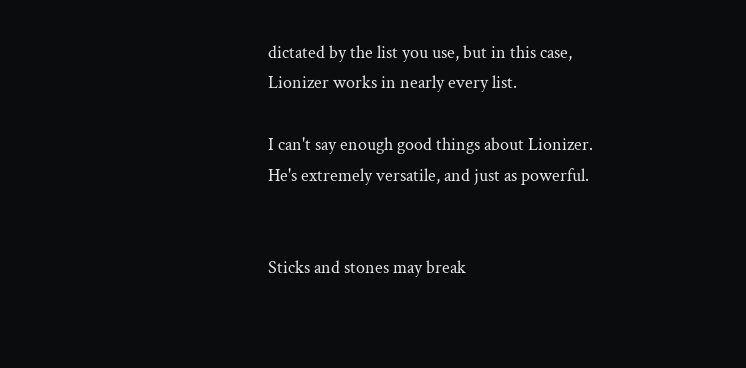dictated by the list you use, but in this case, Lionizer works in nearly every list.

I can't say enough good things about Lionizer. He's extremely versatile, and just as powerful.


Sticks and stones may break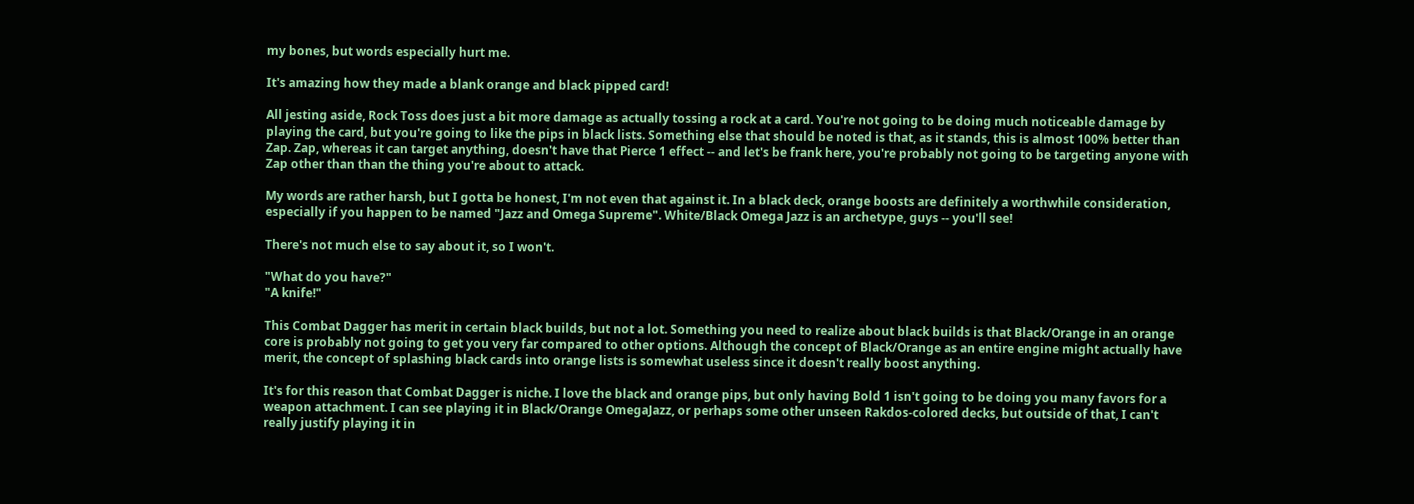my bones, but words especially hurt me.

It's amazing how they made a blank orange and black pipped card!

All jesting aside, Rock Toss does just a bit more damage as actually tossing a rock at a card. You're not going to be doing much noticeable damage by playing the card, but you're going to like the pips in black lists. Something else that should be noted is that, as it stands, this is almost 100% better than Zap. Zap, whereas it can target anything, doesn't have that Pierce 1 effect -- and let's be frank here, you're probably not going to be targeting anyone with Zap other than than the thing you're about to attack.

My words are rather harsh, but I gotta be honest, I'm not even that against it. In a black deck, orange boosts are definitely a worthwhile consideration, especially if you happen to be named "Jazz and Omega Supreme". White/Black Omega Jazz is an archetype, guys -- you'll see!

There's not much else to say about it, so I won't.

"What do you have?"
"A knife!"

This Combat Dagger has merit in certain black builds, but not a lot. Something you need to realize about black builds is that Black/Orange in an orange core is probably not going to get you very far compared to other options. Although the concept of Black/Orange as an entire engine might actually have merit, the concept of splashing black cards into orange lists is somewhat useless since it doesn't really boost anything.

It's for this reason that Combat Dagger is niche. I love the black and orange pips, but only having Bold 1 isn't going to be doing you many favors for a weapon attachment. I can see playing it in Black/Orange OmegaJazz, or perhaps some other unseen Rakdos-colored decks, but outside of that, I can't really justify playing it in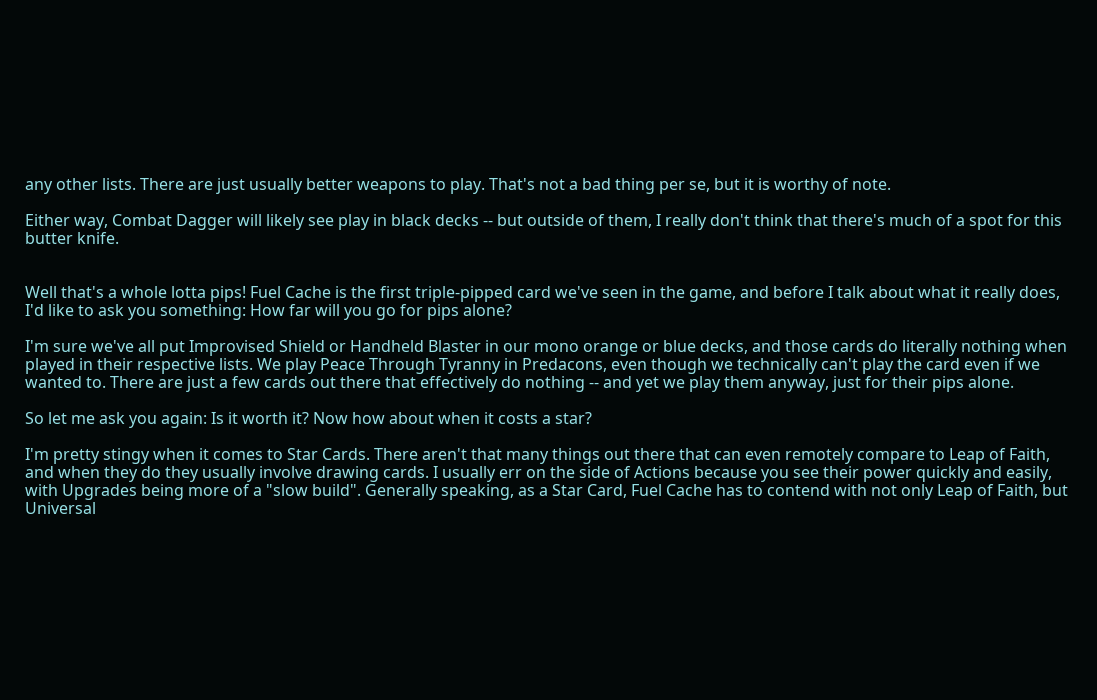any other lists. There are just usually better weapons to play. That's not a bad thing per se, but it is worthy of note.

Either way, Combat Dagger will likely see play in black decks -- but outside of them, I really don't think that there's much of a spot for this butter knife.


Well that's a whole lotta pips! Fuel Cache is the first triple-pipped card we've seen in the game, and before I talk about what it really does, I'd like to ask you something: How far will you go for pips alone?

I'm sure we've all put Improvised Shield or Handheld Blaster in our mono orange or blue decks, and those cards do literally nothing when played in their respective lists. We play Peace Through Tyranny in Predacons, even though we technically can't play the card even if we wanted to. There are just a few cards out there that effectively do nothing -- and yet we play them anyway, just for their pips alone.

So let me ask you again: Is it worth it? Now how about when it costs a star?

I'm pretty stingy when it comes to Star Cards. There aren't that many things out there that can even remotely compare to Leap of Faith, and when they do they usually involve drawing cards. I usually err on the side of Actions because you see their power quickly and easily, with Upgrades being more of a "slow build". Generally speaking, as a Star Card, Fuel Cache has to contend with not only Leap of Faith, but Universal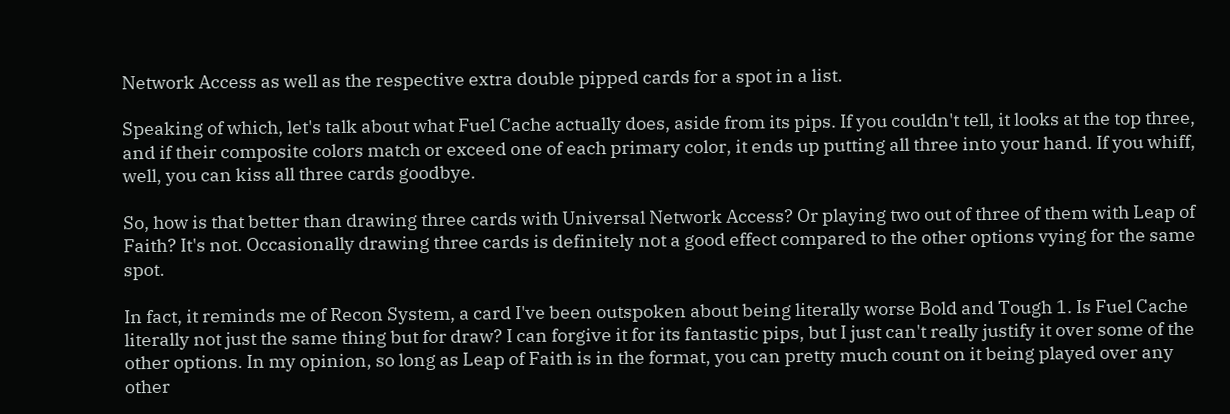Network Access as well as the respective extra double pipped cards for a spot in a list.

Speaking of which, let's talk about what Fuel Cache actually does, aside from its pips. If you couldn't tell, it looks at the top three, and if their composite colors match or exceed one of each primary color, it ends up putting all three into your hand. If you whiff, well, you can kiss all three cards goodbye.

So, how is that better than drawing three cards with Universal Network Access? Or playing two out of three of them with Leap of Faith? It's not. Occasionally drawing three cards is definitely not a good effect compared to the other options vying for the same spot.

In fact, it reminds me of Recon System, a card I've been outspoken about being literally worse Bold and Tough 1. Is Fuel Cache literally not just the same thing but for draw? I can forgive it for its fantastic pips, but I just can't really justify it over some of the other options. In my opinion, so long as Leap of Faith is in the format, you can pretty much count on it being played over any other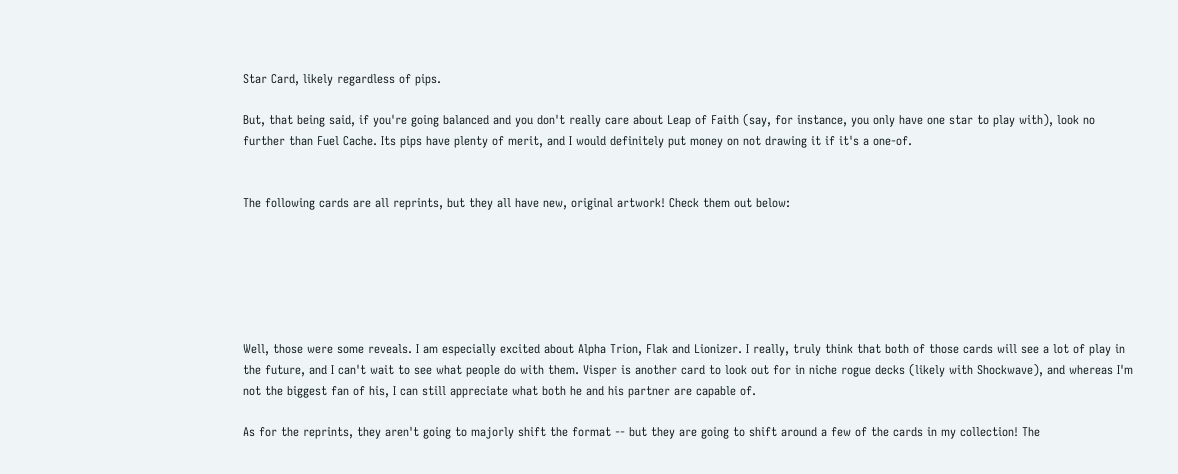Star Card, likely regardless of pips.

But, that being said, if you're going balanced and you don't really care about Leap of Faith (say, for instance, you only have one star to play with), look no further than Fuel Cache. Its pips have plenty of merit, and I would definitely put money on not drawing it if it's a one-of.


The following cards are all reprints, but they all have new, original artwork! Check them out below:






Well, those were some reveals. I am especially excited about Alpha Trion, Flak and Lionizer. I really, truly think that both of those cards will see a lot of play in the future, and I can't wait to see what people do with them. Visper is another card to look out for in niche rogue decks (likely with Shockwave), and whereas I'm not the biggest fan of his, I can still appreciate what both he and his partner are capable of.

As for the reprints, they aren't going to majorly shift the format -- but they are going to shift around a few of the cards in my collection! The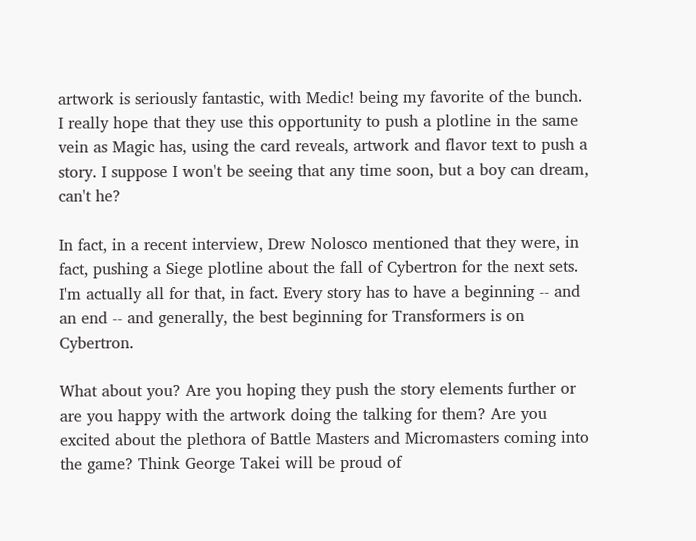artwork is seriously fantastic, with Medic! being my favorite of the bunch. I really hope that they use this opportunity to push a plotline in the same vein as Magic has, using the card reveals, artwork and flavor text to push a story. I suppose I won't be seeing that any time soon, but a boy can dream, can't he?

In fact, in a recent interview, Drew Nolosco mentioned that they were, in fact, pushing a Siege plotline about the fall of Cybertron for the next sets. I'm actually all for that, in fact. Every story has to have a beginning -- and an end -- and generally, the best beginning for Transformers is on Cybertron.

What about you? Are you hoping they push the story elements further or are you happy with the artwork doing the talking for them? Are you excited about the plethora of Battle Masters and Micromasters coming into the game? Think George Takei will be proud of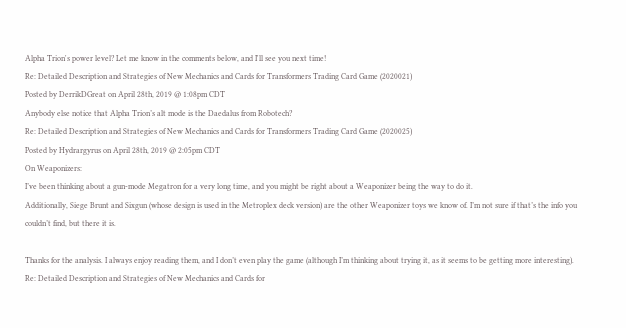Alpha Trion's power level? Let me know in the comments below, and I'll see you next time!
Re: Detailed Description and Strategies of New Mechanics and Cards for Transformers Trading Card Game (2020021)
Posted by DerrikDGreat on April 28th, 2019 @ 1:08pm CDT
Anybody else notice that Alpha Trion’s alt mode is the Daedalus from Robotech?
Re: Detailed Description and Strategies of New Mechanics and Cards for Transformers Trading Card Game (2020025)
Posted by Hydrargyrus on April 28th, 2019 @ 2:05pm CDT
On Weaponizers:
I’ve been thinking about a gun-mode Megatron for a very long time, and you might be right about a Weaponizer being the way to do it.
Additionally, Siege Brunt and Sixgun (whose design is used in the Metroplex deck version) are the other Weaponizer toys we know of. I’m not sure if that’s the info you couldn’t find, but there it is.

Thanks for the analysis. I always enjoy reading them, and I don’t even play the game (although I’m thinking about trying it, as it seems to be getting more interesting).
Re: Detailed Description and Strategies of New Mechanics and Cards for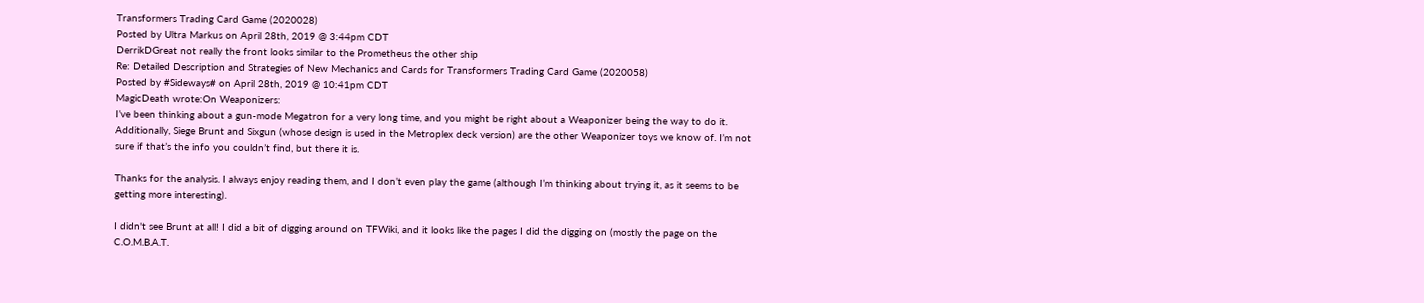Transformers Trading Card Game (2020028)
Posted by Ultra Markus on April 28th, 2019 @ 3:44pm CDT
DerrikDGreat not really the front looks similar to the Prometheus the other ship
Re: Detailed Description and Strategies of New Mechanics and Cards for Transformers Trading Card Game (2020058)
Posted by #Sideways# on April 28th, 2019 @ 10:41pm CDT
MagicDeath wrote:On Weaponizers:
I’ve been thinking about a gun-mode Megatron for a very long time, and you might be right about a Weaponizer being the way to do it.
Additionally, Siege Brunt and Sixgun (whose design is used in the Metroplex deck version) are the other Weaponizer toys we know of. I’m not sure if that’s the info you couldn’t find, but there it is.

Thanks for the analysis. I always enjoy reading them, and I don’t even play the game (although I’m thinking about trying it, as it seems to be getting more interesting).

I didn't see Brunt at all! I did a bit of digging around on TFWiki, and it looks like the pages I did the digging on (mostly the page on the C.O.M.B.A.T.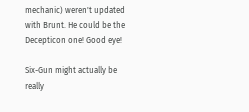mechanic) weren't updated with Brunt. He could be the Decepticon one! Good eye!

Six-Gun might actually be really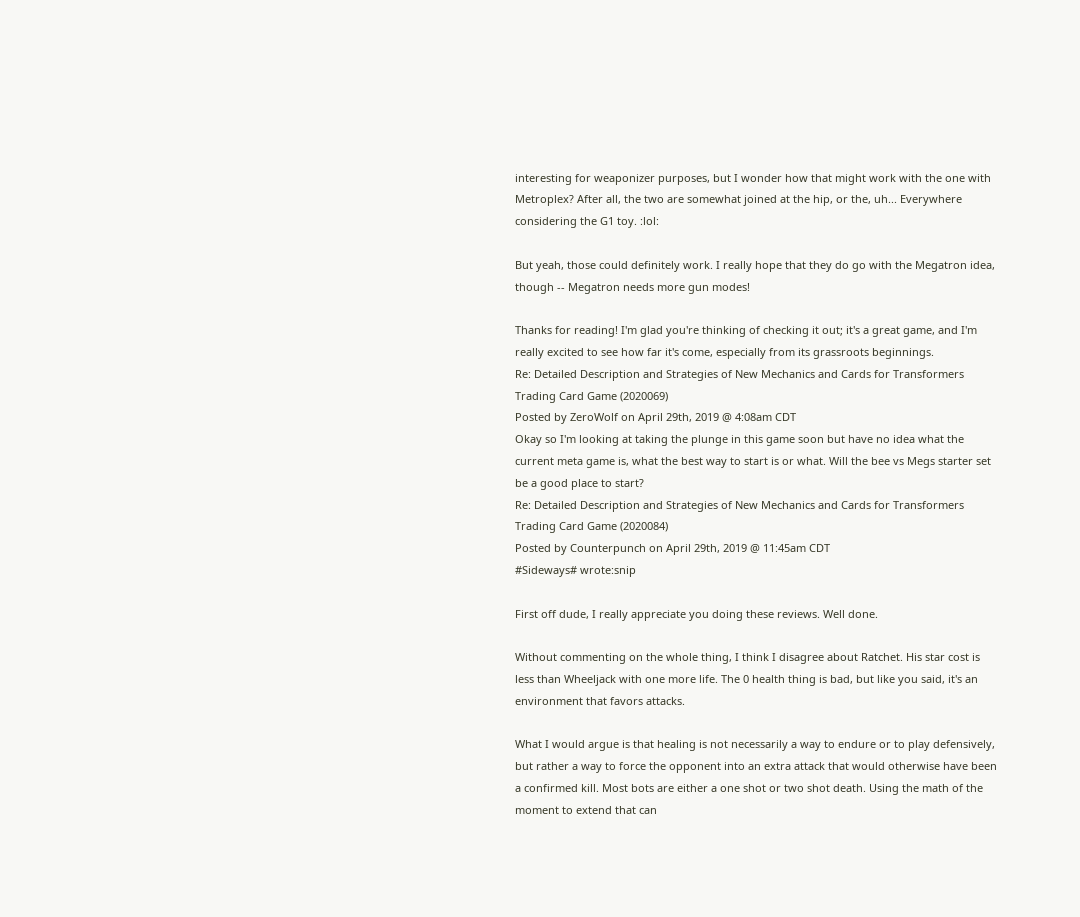interesting for weaponizer purposes, but I wonder how that might work with the one with Metroplex? After all, the two are somewhat joined at the hip, or the, uh... Everywhere considering the G1 toy. :lol:

But yeah, those could definitely work. I really hope that they do go with the Megatron idea, though -- Megatron needs more gun modes!

Thanks for reading! I'm glad you're thinking of checking it out; it's a great game, and I'm really excited to see how far it's come, especially from its grassroots beginnings.
Re: Detailed Description and Strategies of New Mechanics and Cards for Transformers Trading Card Game (2020069)
Posted by ZeroWolf on April 29th, 2019 @ 4:08am CDT
Okay so I'm looking at taking the plunge in this game soon but have no idea what the current meta game is, what the best way to start is or what. Will the bee vs Megs starter set be a good place to start?
Re: Detailed Description and Strategies of New Mechanics and Cards for Transformers Trading Card Game (2020084)
Posted by Counterpunch on April 29th, 2019 @ 11:45am CDT
#Sideways# wrote:snip

First off dude, I really appreciate you doing these reviews. Well done.

Without commenting on the whole thing, I think I disagree about Ratchet. His star cost is less than Wheeljack with one more life. The 0 health thing is bad, but like you said, it's an environment that favors attacks.

What I would argue is that healing is not necessarily a way to endure or to play defensively, but rather a way to force the opponent into an extra attack that would otherwise have been a confirmed kill. Most bots are either a one shot or two shot death. Using the math of the moment to extend that can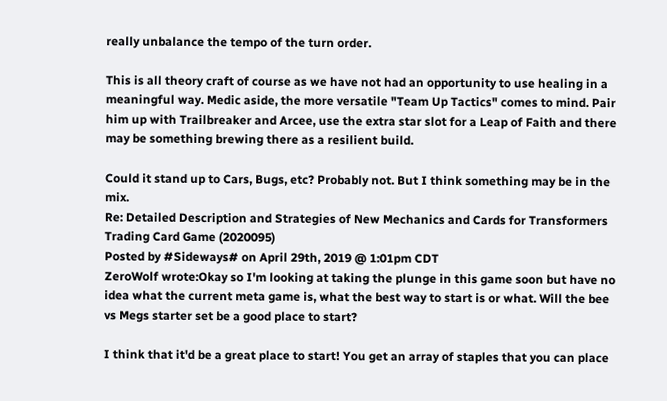really unbalance the tempo of the turn order.

This is all theory craft of course as we have not had an opportunity to use healing in a meaningful way. Medic aside, the more versatile "Team Up Tactics" comes to mind. Pair him up with Trailbreaker and Arcee, use the extra star slot for a Leap of Faith and there may be something brewing there as a resilient build.

Could it stand up to Cars, Bugs, etc? Probably not. But I think something may be in the mix.
Re: Detailed Description and Strategies of New Mechanics and Cards for Transformers Trading Card Game (2020095)
Posted by #Sideways# on April 29th, 2019 @ 1:01pm CDT
ZeroWolf wrote:Okay so I'm looking at taking the plunge in this game soon but have no idea what the current meta game is, what the best way to start is or what. Will the bee vs Megs starter set be a good place to start?

I think that it'd be a great place to start! You get an array of staples that you can place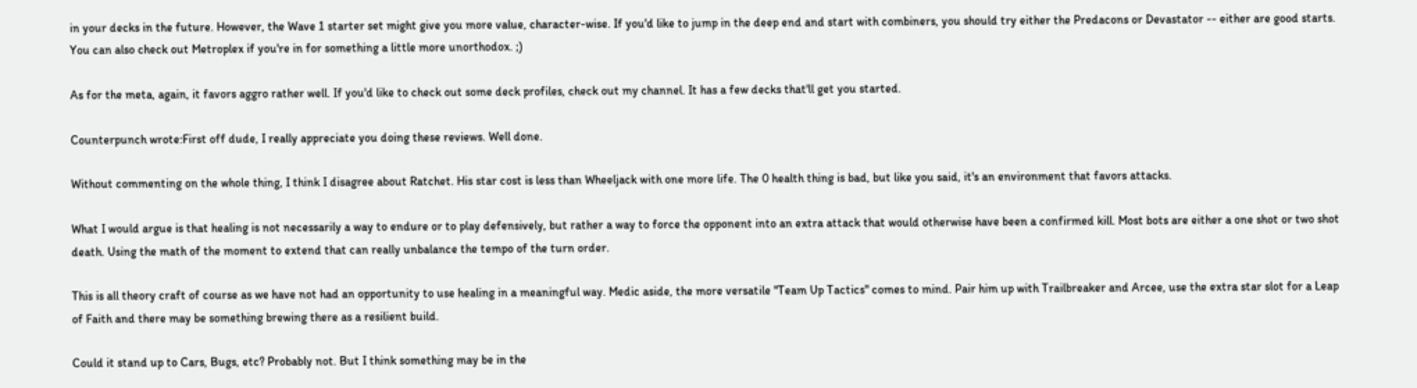in your decks in the future. However, the Wave 1 starter set might give you more value, character-wise. If you'd like to jump in the deep end and start with combiners, you should try either the Predacons or Devastator -- either are good starts. You can also check out Metroplex if you're in for something a little more unorthodox. ;)

As for the meta, again, it favors aggro rather well. If you'd like to check out some deck profiles, check out my channel. It has a few decks that'll get you started.

Counterpunch wrote:First off dude, I really appreciate you doing these reviews. Well done.

Without commenting on the whole thing, I think I disagree about Ratchet. His star cost is less than Wheeljack with one more life. The 0 health thing is bad, but like you said, it's an environment that favors attacks.

What I would argue is that healing is not necessarily a way to endure or to play defensively, but rather a way to force the opponent into an extra attack that would otherwise have been a confirmed kill. Most bots are either a one shot or two shot death. Using the math of the moment to extend that can really unbalance the tempo of the turn order.

This is all theory craft of course as we have not had an opportunity to use healing in a meaningful way. Medic aside, the more versatile "Team Up Tactics" comes to mind. Pair him up with Trailbreaker and Arcee, use the extra star slot for a Leap of Faith and there may be something brewing there as a resilient build.

Could it stand up to Cars, Bugs, etc? Probably not. But I think something may be in the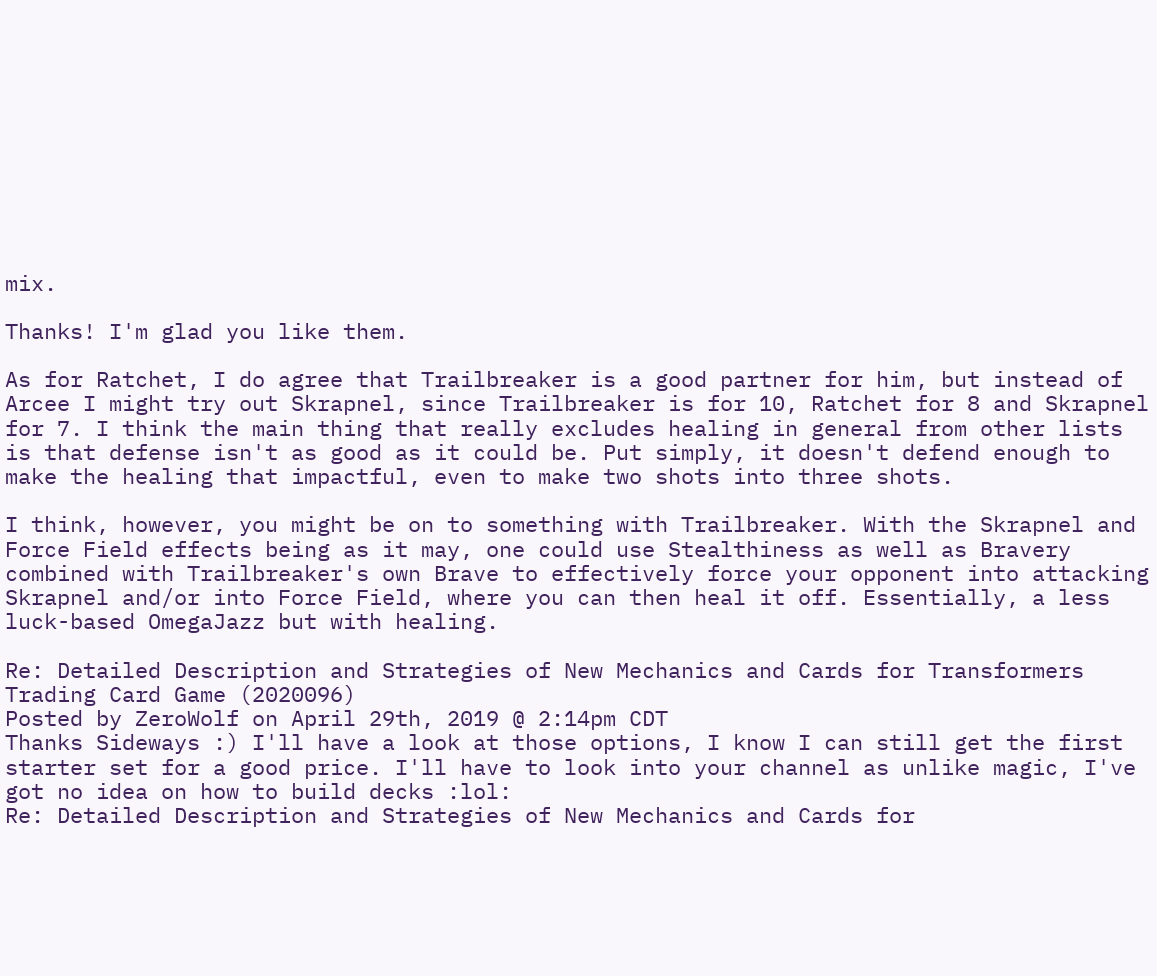mix.

Thanks! I'm glad you like them.

As for Ratchet, I do agree that Trailbreaker is a good partner for him, but instead of Arcee I might try out Skrapnel, since Trailbreaker is for 10, Ratchet for 8 and Skrapnel for 7. I think the main thing that really excludes healing in general from other lists is that defense isn't as good as it could be. Put simply, it doesn't defend enough to make the healing that impactful, even to make two shots into three shots.

I think, however, you might be on to something with Trailbreaker. With the Skrapnel and Force Field effects being as it may, one could use Stealthiness as well as Bravery combined with Trailbreaker's own Brave to effectively force your opponent into attacking Skrapnel and/or into Force Field, where you can then heal it off. Essentially, a less luck-based OmegaJazz but with healing.

Re: Detailed Description and Strategies of New Mechanics and Cards for Transformers Trading Card Game (2020096)
Posted by ZeroWolf on April 29th, 2019 @ 2:14pm CDT
Thanks Sideways :) I'll have a look at those options, I know I can still get the first starter set for a good price. I'll have to look into your channel as unlike magic, I've got no idea on how to build decks :lol:
Re: Detailed Description and Strategies of New Mechanics and Cards for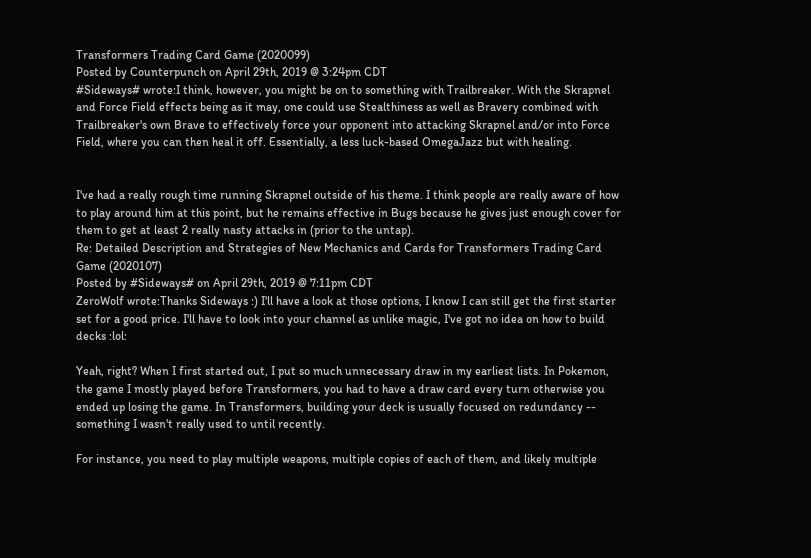Transformers Trading Card Game (2020099)
Posted by Counterpunch on April 29th, 2019 @ 3:24pm CDT
#Sideways# wrote:I think, however, you might be on to something with Trailbreaker. With the Skrapnel and Force Field effects being as it may, one could use Stealthiness as well as Bravery combined with Trailbreaker's own Brave to effectively force your opponent into attacking Skrapnel and/or into Force Field, where you can then heal it off. Essentially, a less luck-based OmegaJazz but with healing.


I've had a really rough time running Skrapnel outside of his theme. I think people are really aware of how to play around him at this point, but he remains effective in Bugs because he gives just enough cover for them to get at least 2 really nasty attacks in (prior to the untap).
Re: Detailed Description and Strategies of New Mechanics and Cards for Transformers Trading Card Game (2020107)
Posted by #Sideways# on April 29th, 2019 @ 7:11pm CDT
ZeroWolf wrote:Thanks Sideways :) I'll have a look at those options, I know I can still get the first starter set for a good price. I'll have to look into your channel as unlike magic, I've got no idea on how to build decks :lol:

Yeah, right? When I first started out, I put so much unnecessary draw in my earliest lists. In Pokemon, the game I mostly played before Transformers, you had to have a draw card every turn otherwise you ended up losing the game. In Transformers, building your deck is usually focused on redundancy -- something I wasn't really used to until recently.

For instance, you need to play multiple weapons, multiple copies of each of them, and likely multiple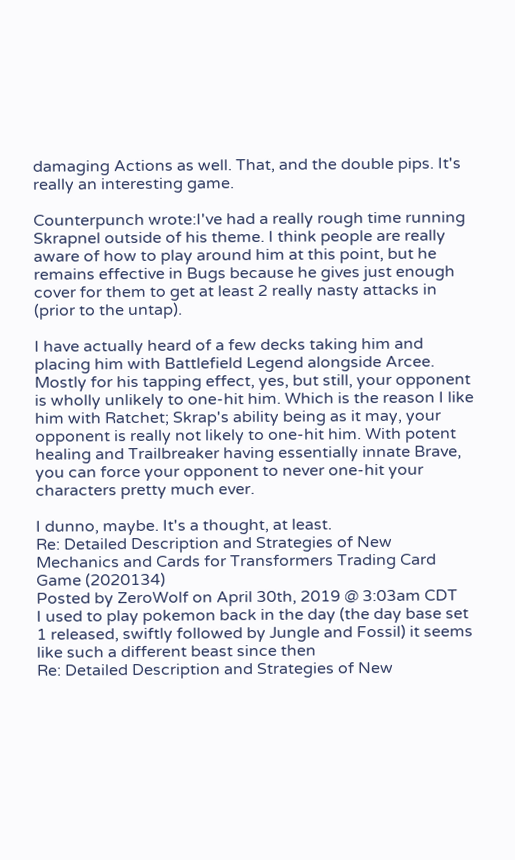damaging Actions as well. That, and the double pips. It's really an interesting game.

Counterpunch wrote:I've had a really rough time running Skrapnel outside of his theme. I think people are really aware of how to play around him at this point, but he remains effective in Bugs because he gives just enough cover for them to get at least 2 really nasty attacks in (prior to the untap).

I have actually heard of a few decks taking him and placing him with Battlefield Legend alongside Arcee. Mostly for his tapping effect, yes, but still, your opponent is wholly unlikely to one-hit him. Which is the reason I like him with Ratchet; Skrap's ability being as it may, your opponent is really not likely to one-hit him. With potent healing and Trailbreaker having essentially innate Brave, you can force your opponent to never one-hit your characters pretty much ever.

I dunno, maybe. It's a thought, at least.
Re: Detailed Description and Strategies of New Mechanics and Cards for Transformers Trading Card Game (2020134)
Posted by ZeroWolf on April 30th, 2019 @ 3:03am CDT
I used to play pokemon back in the day (the day base set 1 released, swiftly followed by Jungle and Fossil) it seems like such a different beast since then
Re: Detailed Description and Strategies of New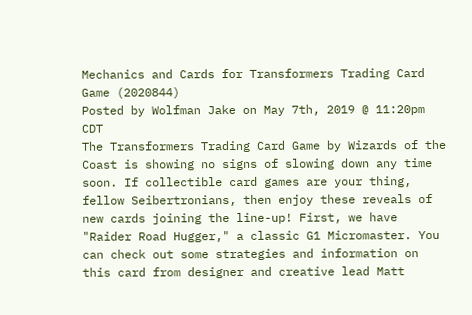Mechanics and Cards for Transformers Trading Card Game (2020844)
Posted by Wolfman Jake on May 7th, 2019 @ 11:20pm CDT
The Transformers Trading Card Game by Wizards of the Coast is showing no signs of slowing down any time soon. If collectible card games are your thing, fellow Seibertronians, then enjoy these reveals of new cards joining the line-up! First, we have "Raider Road Hugger," a classic G1 Micromaster. You can check out some strategies and information on this card from designer and creative lead Matt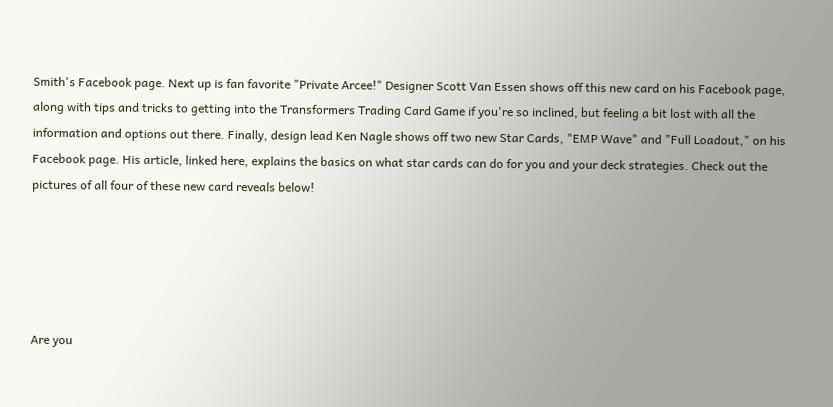Smith's Facebook page. Next up is fan favorite "Private Arcee!" Designer Scott Van Essen shows off this new card on his Facebook page, along with tips and tricks to getting into the Transformers Trading Card Game if you're so inclined, but feeling a bit lost with all the information and options out there. Finally, design lead Ken Nagle shows off two new Star Cards, "EMP Wave" and "Full Loadout," on his Facebook page. His article, linked here, explains the basics on what star cards can do for you and your deck strategies. Check out the pictures of all four of these new card reveals below!





Are you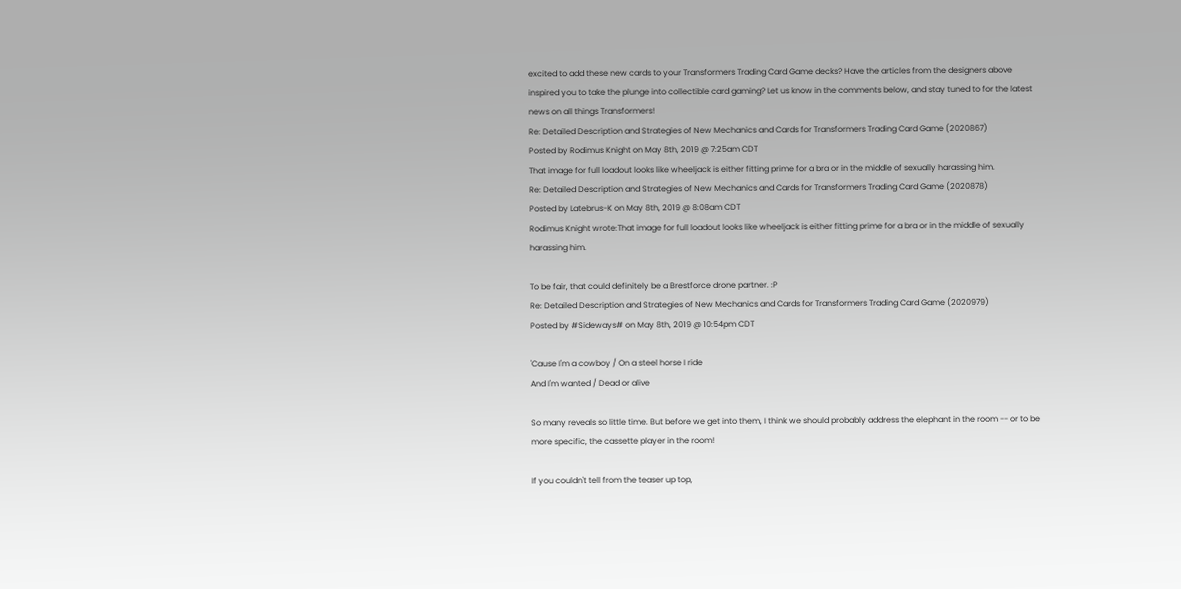excited to add these new cards to your Transformers Trading Card Game decks? Have the articles from the designers above inspired you to take the plunge into collectible card gaming? Let us know in the comments below, and stay tuned to for the latest news on all things Transformers!
Re: Detailed Description and Strategies of New Mechanics and Cards for Transformers Trading Card Game (2020867)
Posted by Rodimus Knight on May 8th, 2019 @ 7:25am CDT
That image for full loadout looks like wheeljack is either fitting prime for a bra or in the middle of sexually harassing him.
Re: Detailed Description and Strategies of New Mechanics and Cards for Transformers Trading Card Game (2020878)
Posted by Latebrus-K on May 8th, 2019 @ 8:08am CDT
Rodimus Knight wrote:That image for full loadout looks like wheeljack is either fitting prime for a bra or in the middle of sexually harassing him.

To be fair, that could definitely be a Brestforce drone partner. :P
Re: Detailed Description and Strategies of New Mechanics and Cards for Transformers Trading Card Game (2020979)
Posted by #Sideways# on May 8th, 2019 @ 10:54pm CDT

'Cause I'm a cowboy / On a steel horse I ride
And I'm wanted / Dead or alive

So many reveals so little time. But before we get into them, I think we should probably address the elephant in the room -- or to be more specific, the cassette player in the room!

If you couldn't tell from the teaser up top,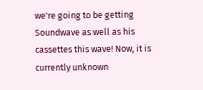we're going to be getting Soundwave as well as his cassettes this wave! Now, it is currently unknown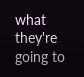what they're going to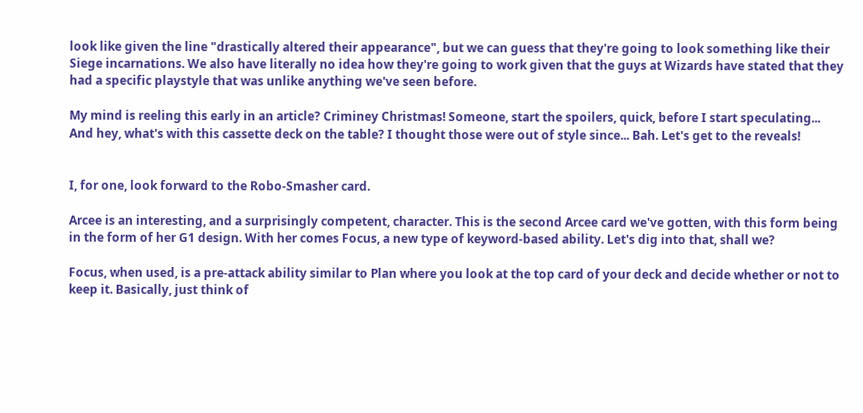look like given the line "drastically altered their appearance", but we can guess that they're going to look something like their Siege incarnations. We also have literally no idea how they're going to work given that the guys at Wizards have stated that they had a specific playstyle that was unlike anything we've seen before.

My mind is reeling this early in an article? Criminey Christmas! Someone, start the spoilers, quick, before I start speculating... And hey, what's with this cassette deck on the table? I thought those were out of style since... Bah. Let's get to the reveals!


I, for one, look forward to the Robo-Smasher card.

Arcee is an interesting, and a surprisingly competent, character. This is the second Arcee card we've gotten, with this form being in the form of her G1 design. With her comes Focus, a new type of keyword-based ability. Let's dig into that, shall we?

Focus, when used, is a pre-attack ability similar to Plan where you look at the top card of your deck and decide whether or not to keep it. Basically, just think of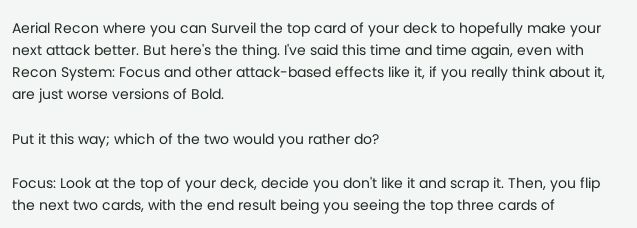Aerial Recon where you can Surveil the top card of your deck to hopefully make your next attack better. But here's the thing. I've said this time and time again, even with Recon System: Focus and other attack-based effects like it, if you really think about it, are just worse versions of Bold.

Put it this way; which of the two would you rather do?

Focus: Look at the top of your deck, decide you don't like it and scrap it. Then, you flip the next two cards, with the end result being you seeing the top three cards of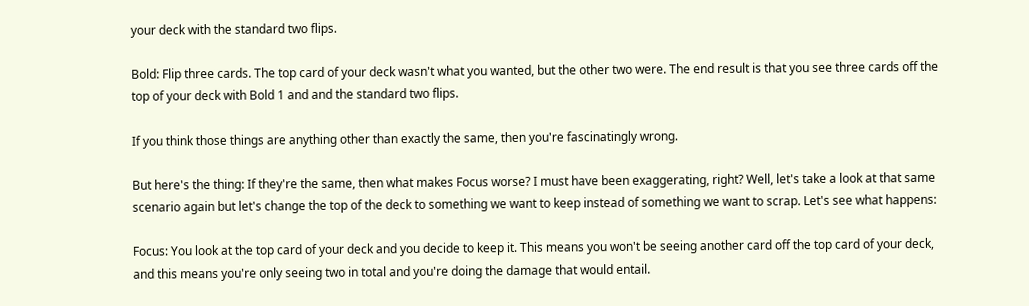your deck with the standard two flips.

Bold: Flip three cards. The top card of your deck wasn't what you wanted, but the other two were. The end result is that you see three cards off the top of your deck with Bold 1 and and the standard two flips.

If you think those things are anything other than exactly the same, then you're fascinatingly wrong.

But here's the thing: If they're the same, then what makes Focus worse? I must have been exaggerating, right? Well, let's take a look at that same scenario again but let's change the top of the deck to something we want to keep instead of something we want to scrap. Let's see what happens:

Focus: You look at the top card of your deck and you decide to keep it. This means you won't be seeing another card off the top card of your deck, and this means you're only seeing two in total and you're doing the damage that would entail.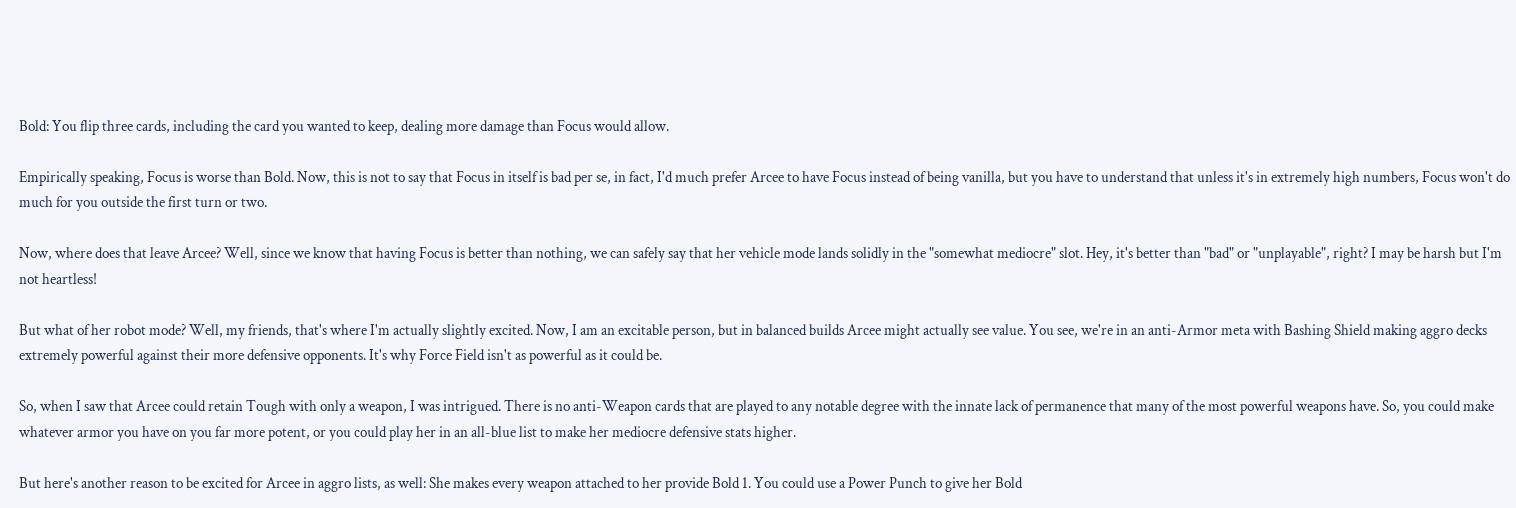Bold: You flip three cards, including the card you wanted to keep, dealing more damage than Focus would allow.

Empirically speaking, Focus is worse than Bold. Now, this is not to say that Focus in itself is bad per se, in fact, I'd much prefer Arcee to have Focus instead of being vanilla, but you have to understand that unless it's in extremely high numbers, Focus won't do much for you outside the first turn or two.

Now, where does that leave Arcee? Well, since we know that having Focus is better than nothing, we can safely say that her vehicle mode lands solidly in the "somewhat mediocre" slot. Hey, it's better than "bad" or "unplayable", right? I may be harsh but I'm not heartless!

But what of her robot mode? Well, my friends, that's where I'm actually slightly excited. Now, I am an excitable person, but in balanced builds Arcee might actually see value. You see, we're in an anti-Armor meta with Bashing Shield making aggro decks extremely powerful against their more defensive opponents. It's why Force Field isn't as powerful as it could be.

So, when I saw that Arcee could retain Tough with only a weapon, I was intrigued. There is no anti-Weapon cards that are played to any notable degree with the innate lack of permanence that many of the most powerful weapons have. So, you could make whatever armor you have on you far more potent, or you could play her in an all-blue list to make her mediocre defensive stats higher.

But here's another reason to be excited for Arcee in aggro lists, as well: She makes every weapon attached to her provide Bold 1. You could use a Power Punch to give her Bold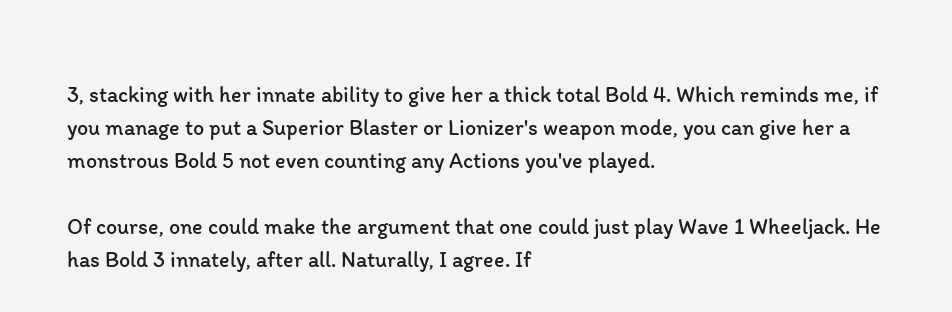3, stacking with her innate ability to give her a thick total Bold 4. Which reminds me, if you manage to put a Superior Blaster or Lionizer's weapon mode, you can give her a monstrous Bold 5 not even counting any Actions you've played.

Of course, one could make the argument that one could just play Wave 1 Wheeljack. He has Bold 3 innately, after all. Naturally, I agree. If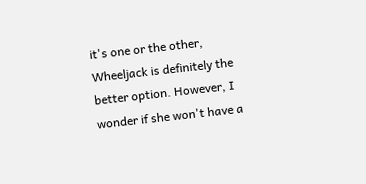it's one or the other, Wheeljack is definitely the better option. However, I wonder if she won't have a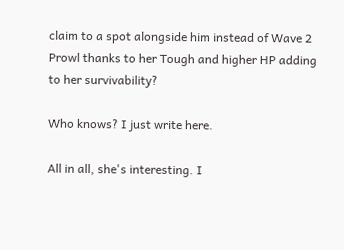claim to a spot alongside him instead of Wave 2 Prowl thanks to her Tough and higher HP adding to her survivability?

Who knows? I just write here.

All in all, she's interesting. I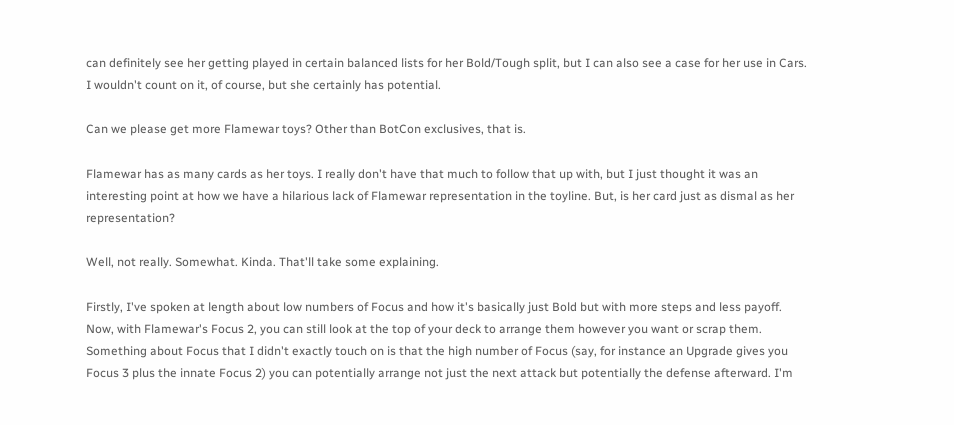can definitely see her getting played in certain balanced lists for her Bold/Tough split, but I can also see a case for her use in Cars. I wouldn't count on it, of course, but she certainly has potential.

Can we please get more Flamewar toys? Other than BotCon exclusives, that is.

Flamewar has as many cards as her toys. I really don't have that much to follow that up with, but I just thought it was an interesting point at how we have a hilarious lack of Flamewar representation in the toyline. But, is her card just as dismal as her representation?

Well, not really. Somewhat. Kinda. That'll take some explaining.

Firstly, I've spoken at length about low numbers of Focus and how it's basically just Bold but with more steps and less payoff. Now, with Flamewar's Focus 2, you can still look at the top of your deck to arrange them however you want or scrap them. Something about Focus that I didn't exactly touch on is that the high number of Focus (say, for instance an Upgrade gives you Focus 3 plus the innate Focus 2) you can potentially arrange not just the next attack but potentially the defense afterward. I'm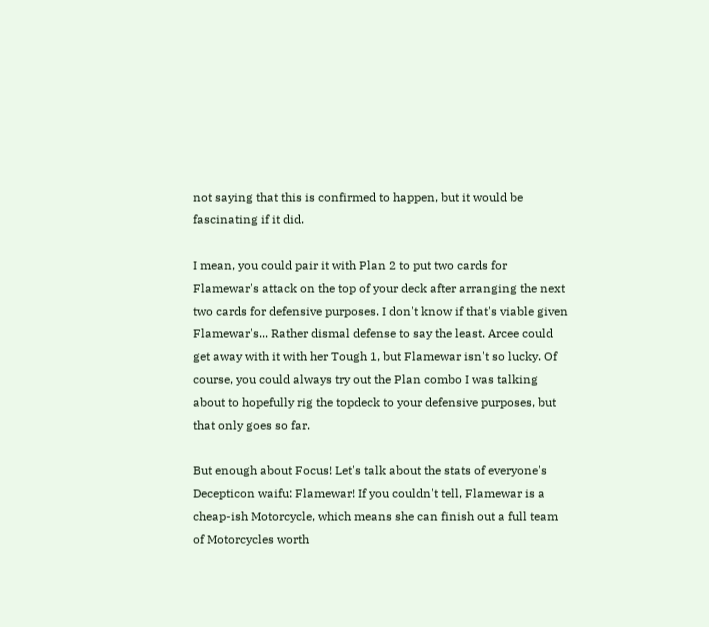not saying that this is confirmed to happen, but it would be fascinating if it did.

I mean, you could pair it with Plan 2 to put two cards for Flamewar's attack on the top of your deck after arranging the next two cards for defensive purposes. I don't know if that's viable given Flamewar's... Rather dismal defense to say the least. Arcee could get away with it with her Tough 1, but Flamewar isn't so lucky. Of course, you could always try out the Plan combo I was talking about to hopefully rig the topdeck to your defensive purposes, but that only goes so far.

But enough about Focus! Let's talk about the stats of everyone's Decepticon waifu: Flamewar! If you couldn't tell, Flamewar is a cheap-ish Motorcycle, which means she can finish out a full team of Motorcycles worth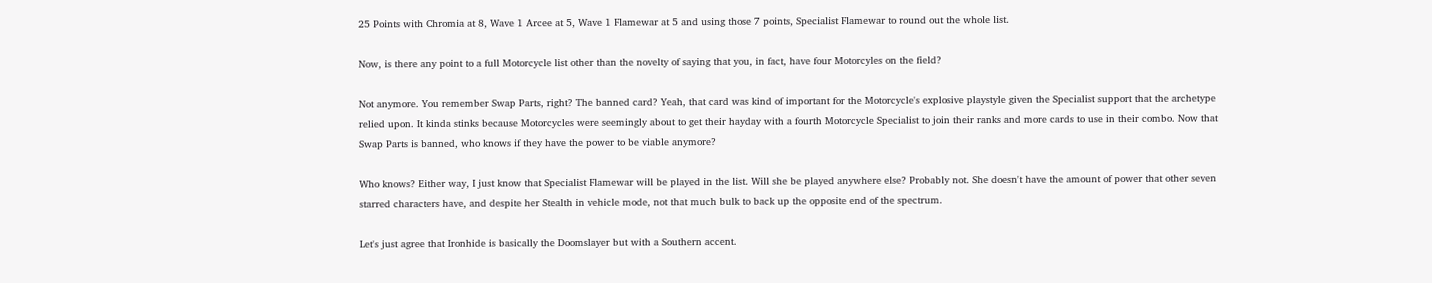25 Points with Chromia at 8, Wave 1 Arcee at 5, Wave 1 Flamewar at 5 and using those 7 points, Specialist Flamewar to round out the whole list.

Now, is there any point to a full Motorcycle list other than the novelty of saying that you, in fact, have four Motorcyles on the field?

Not anymore. You remember Swap Parts, right? The banned card? Yeah, that card was kind of important for the Motorcycle's explosive playstyle given the Specialist support that the archetype relied upon. It kinda stinks because Motorcycles were seemingly about to get their hayday with a fourth Motorcycle Specialist to join their ranks and more cards to use in their combo. Now that Swap Parts is banned, who knows if they have the power to be viable anymore?

Who knows? Either way, I just know that Specialist Flamewar will be played in the list. Will she be played anywhere else? Probably not. She doesn't have the amount of power that other seven starred characters have, and despite her Stealth in vehicle mode, not that much bulk to back up the opposite end of the spectrum.

Let's just agree that Ironhide is basically the Doomslayer but with a Southern accent.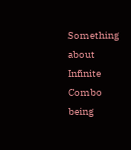Something about Infinite Combo being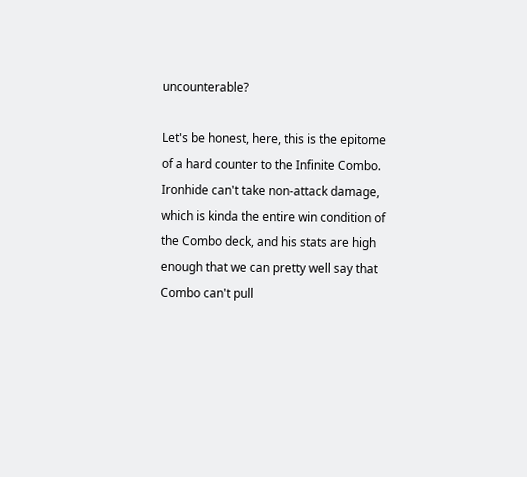uncounterable?

Let's be honest, here, this is the epitome of a hard counter to the Infinite Combo. Ironhide can't take non-attack damage, which is kinda the entire win condition of the Combo deck, and his stats are high enough that we can pretty well say that Combo can't pull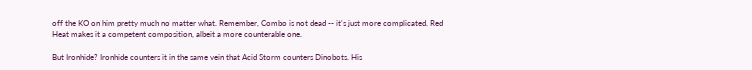off the KO on him pretty much no matter what. Remember, Combo is not dead -- it's just more complicated. Red Heat makes it a competent composition, albeit a more counterable one.

But Ironhide? Ironhide counters it in the same vein that Acid Storm counters Dinobots. His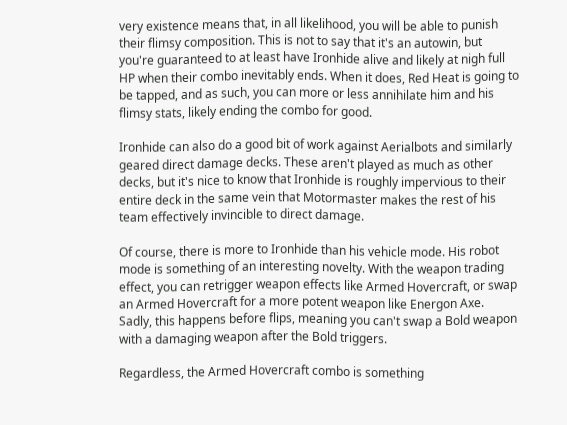very existence means that, in all likelihood, you will be able to punish their flimsy composition. This is not to say that it's an autowin, but you're guaranteed to at least have Ironhide alive and likely at nigh full HP when their combo inevitably ends. When it does, Red Heat is going to be tapped, and as such, you can more or less annihilate him and his flimsy stats, likely ending the combo for good.

Ironhide can also do a good bit of work against Aerialbots and similarly geared direct damage decks. These aren't played as much as other decks, but it's nice to know that Ironhide is roughly impervious to their entire deck in the same vein that Motormaster makes the rest of his team effectively invincible to direct damage.

Of course, there is more to Ironhide than his vehicle mode. His robot mode is something of an interesting novelty. With the weapon trading effect, you can retrigger weapon effects like Armed Hovercraft, or swap an Armed Hovercraft for a more potent weapon like Energon Axe. Sadly, this happens before flips, meaning you can't swap a Bold weapon with a damaging weapon after the Bold triggers.

Regardless, the Armed Hovercraft combo is something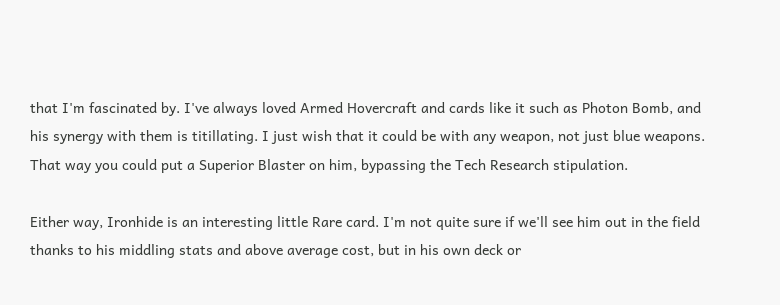that I'm fascinated by. I've always loved Armed Hovercraft and cards like it such as Photon Bomb, and his synergy with them is titillating. I just wish that it could be with any weapon, not just blue weapons. That way you could put a Superior Blaster on him, bypassing the Tech Research stipulation.

Either way, Ironhide is an interesting little Rare card. I'm not quite sure if we'll see him out in the field thanks to his middling stats and above average cost, but in his own deck or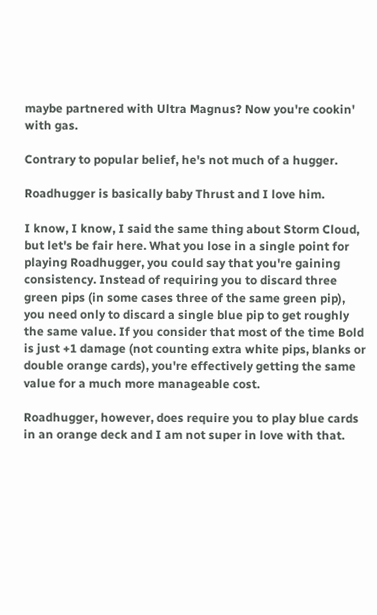maybe partnered with Ultra Magnus? Now you're cookin' with gas.

Contrary to popular belief, he's not much of a hugger.

Roadhugger is basically baby Thrust and I love him.

I know, I know, I said the same thing about Storm Cloud, but let's be fair here. What you lose in a single point for playing Roadhugger, you could say that you're gaining consistency. Instead of requiring you to discard three green pips (in some cases three of the same green pip), you need only to discard a single blue pip to get roughly the same value. If you consider that most of the time Bold is just +1 damage (not counting extra white pips, blanks or double orange cards), you're effectively getting the same value for a much more manageable cost.

Roadhugger, however, does require you to play blue cards in an orange deck and I am not super in love with that.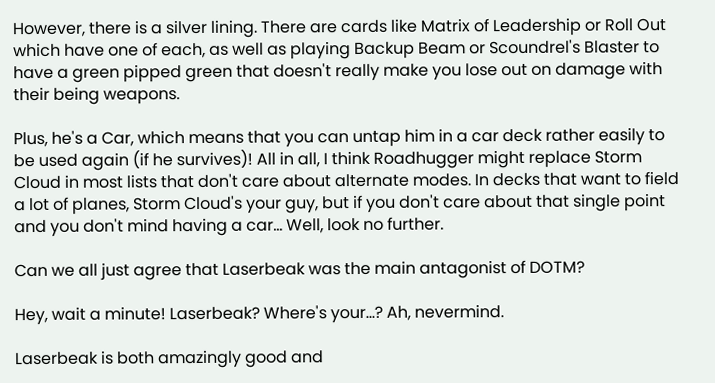However, there is a silver lining. There are cards like Matrix of Leadership or Roll Out which have one of each, as well as playing Backup Beam or Scoundrel's Blaster to have a green pipped green that doesn't really make you lose out on damage with their being weapons.

Plus, he's a Car, which means that you can untap him in a car deck rather easily to be used again (if he survives)! All in all, I think Roadhugger might replace Storm Cloud in most lists that don't care about alternate modes. In decks that want to field a lot of planes, Storm Cloud's your guy, but if you don't care about that single point and you don't mind having a car... Well, look no further.

Can we all just agree that Laserbeak was the main antagonist of DOTM?

Hey, wait a minute! Laserbeak? Where's your...? Ah, nevermind.

Laserbeak is both amazingly good and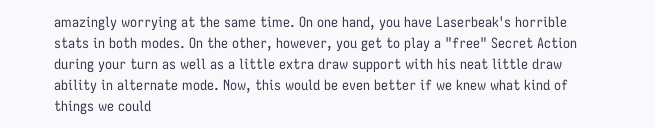amazingly worrying at the same time. On one hand, you have Laserbeak's horrible stats in both modes. On the other, however, you get to play a "free" Secret Action during your turn as well as a little extra draw support with his neat little draw ability in alternate mode. Now, this would be even better if we knew what kind of things we could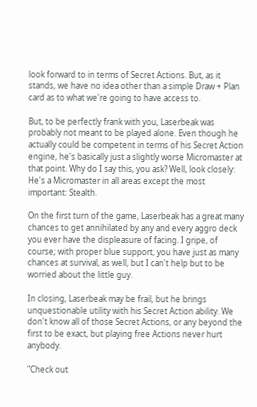look forward to in terms of Secret Actions. But, as it stands, we have no idea other than a simple Draw + Plan card as to what we're going to have access to.

But, to be perfectly frank with you, Laserbeak was probably not meant to be played alone. Even though he actually could be competent in terms of his Secret Action engine, he's basically just a slightly worse Micromaster at that point. Why do I say this, you ask? Well, look closely: He's a Micromaster in all areas except the most important: Stealth.

On the first turn of the game, Laserbeak has a great many chances to get annihilated by any and every aggro deck you ever have the displeasure of facing. I gripe, of course; with proper blue support, you have just as many chances at survival, as well, but I can't help but to be worried about the little guy.

In closing, Laserbeak may be frail, but he brings unquestionable utility with his Secret Action ability. We don't know all of those Secret Actions, or any beyond the first to be exact, but playing free Actions never hurt anybody.

"Check out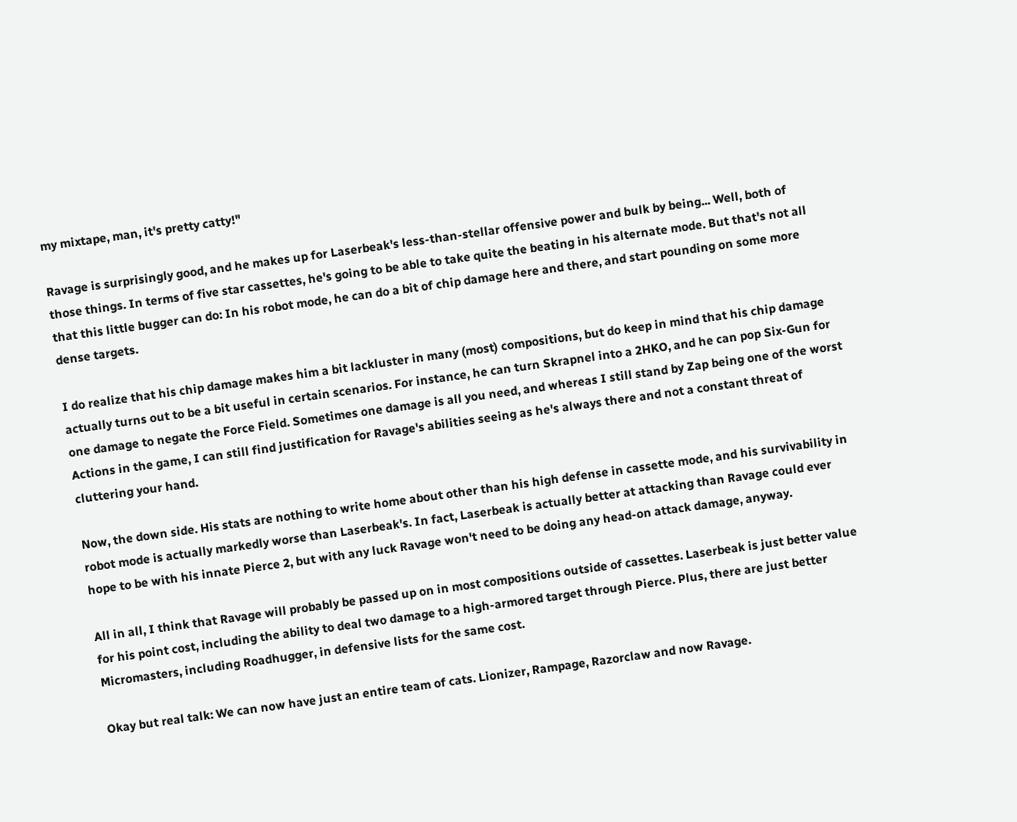my mixtape, man, it's pretty catty!"

Ravage is surprisingly good, and he makes up for Laserbeak's less-than-stellar offensive power and bulk by being... Well, both of those things. In terms of five star cassettes, he's going to be able to take quite the beating in his alternate mode. But that's not all that this little bugger can do: In his robot mode, he can do a bit of chip damage here and there, and start pounding on some more dense targets.

I do realize that his chip damage makes him a bit lackluster in many (most) compositions, but do keep in mind that his chip damage actually turns out to be a bit useful in certain scenarios. For instance, he can turn Skrapnel into a 2HKO, and he can pop Six-Gun for one damage to negate the Force Field. Sometimes one damage is all you need, and whereas I still stand by Zap being one of the worst Actions in the game, I can still find justification for Ravage's abilities seeing as he's always there and not a constant threat of cluttering your hand.

Now, the down side. His stats are nothing to write home about other than his high defense in cassette mode, and his survivability in robot mode is actually markedly worse than Laserbeak's. In fact, Laserbeak is actually better at attacking than Ravage could ever hope to be with his innate Pierce 2, but with any luck Ravage won't need to be doing any head-on attack damage, anyway.

All in all, I think that Ravage will probably be passed up on in most compositions outside of cassettes. Laserbeak is just better value for his point cost, including the ability to deal two damage to a high-armored target through Pierce. Plus, there are just better Micromasters, including Roadhugger, in defensive lists for the same cost.

Okay but real talk: We can now have just an entire team of cats. Lionizer, Rampage, Razorclaw and now Ravage.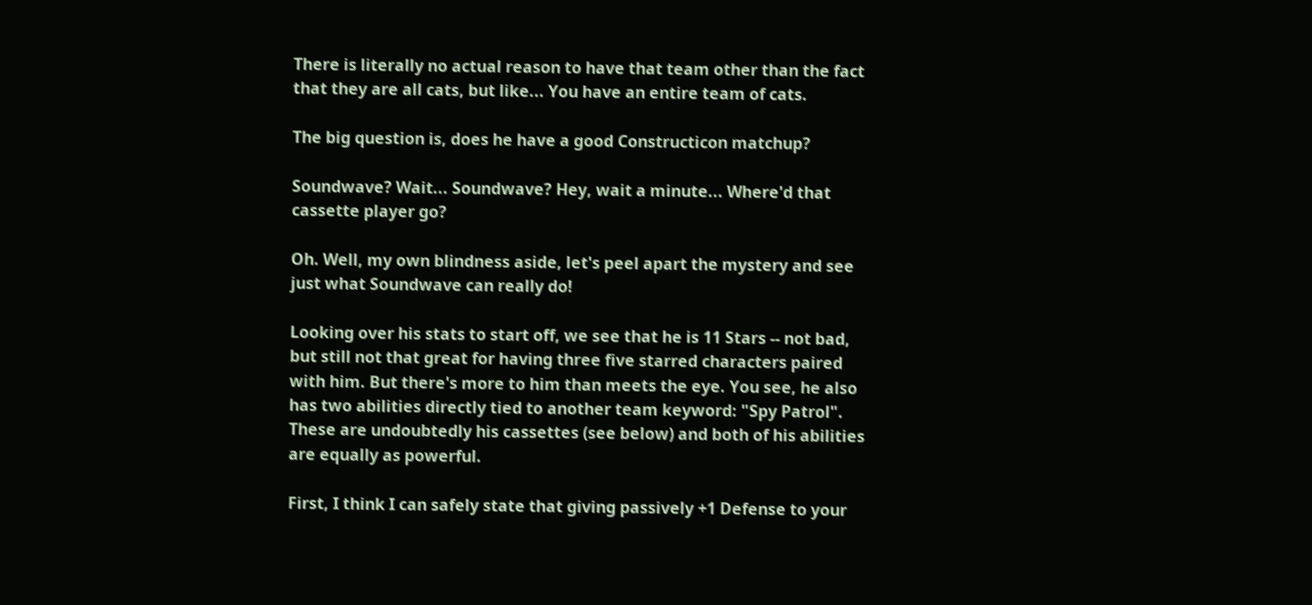There is literally no actual reason to have that team other than the fact that they are all cats, but like... You have an entire team of cats.

The big question is, does he have a good Constructicon matchup?

Soundwave? Wait... Soundwave? Hey, wait a minute... Where'd that cassette player go?

Oh. Well, my own blindness aside, let's peel apart the mystery and see just what Soundwave can really do!

Looking over his stats to start off, we see that he is 11 Stars -- not bad, but still not that great for having three five starred characters paired with him. But there's more to him than meets the eye. You see, he also has two abilities directly tied to another team keyword: "Spy Patrol". These are undoubtedly his cassettes (see below) and both of his abilities are equally as powerful.

First, I think I can safely state that giving passively +1 Defense to your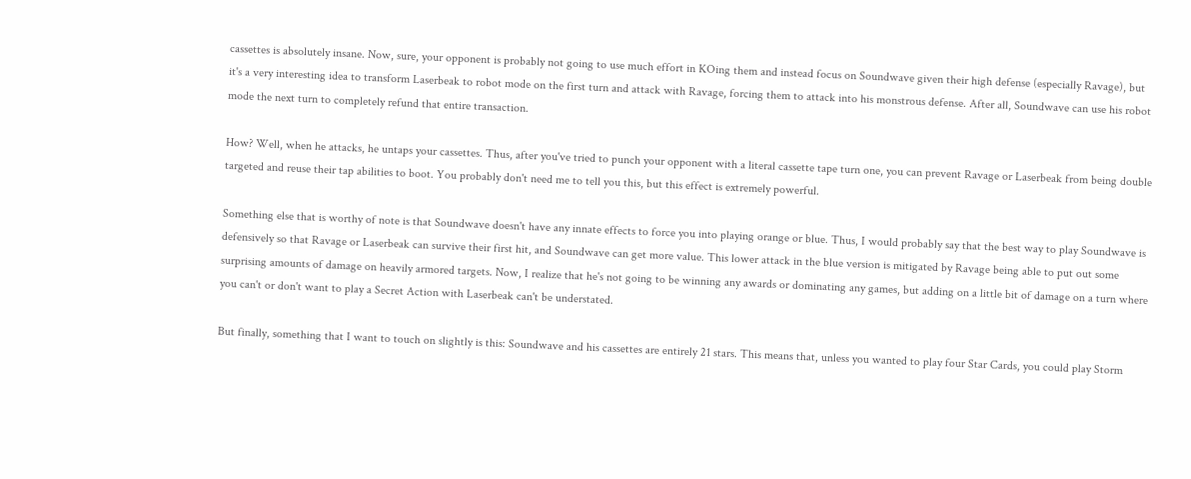cassettes is absolutely insane. Now, sure, your opponent is probably not going to use much effort in KOing them and instead focus on Soundwave given their high defense (especially Ravage), but it's a very interesting idea to transform Laserbeak to robot mode on the first turn and attack with Ravage, forcing them to attack into his monstrous defense. After all, Soundwave can use his robot mode the next turn to completely refund that entire transaction.

How? Well, when he attacks, he untaps your cassettes. Thus, after you've tried to punch your opponent with a literal cassette tape turn one, you can prevent Ravage or Laserbeak from being double targeted and reuse their tap abilities to boot. You probably don't need me to tell you this, but this effect is extremely powerful.

Something else that is worthy of note is that Soundwave doesn't have any innate effects to force you into playing orange or blue. Thus, I would probably say that the best way to play Soundwave is defensively so that Ravage or Laserbeak can survive their first hit, and Soundwave can get more value. This lower attack in the blue version is mitigated by Ravage being able to put out some surprising amounts of damage on heavily armored targets. Now, I realize that he's not going to be winning any awards or dominating any games, but adding on a little bit of damage on a turn where you can't or don't want to play a Secret Action with Laserbeak can't be understated.

But finally, something that I want to touch on slightly is this: Soundwave and his cassettes are entirely 21 stars. This means that, unless you wanted to play four Star Cards, you could play Storm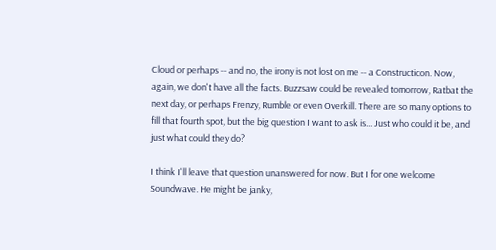Cloud or perhaps -- and no, the irony is not lost on me -- a Constructicon. Now, again, we don't have all the facts. Buzzsaw could be revealed tomorrow, Ratbat the next day, or perhaps Frenzy, Rumble or even Overkill. There are so many options to fill that fourth spot, but the big question I want to ask is... Just who could it be, and just what could they do?

I think I'll leave that question unanswered for now. But I for one welcome Soundwave. He might be janky,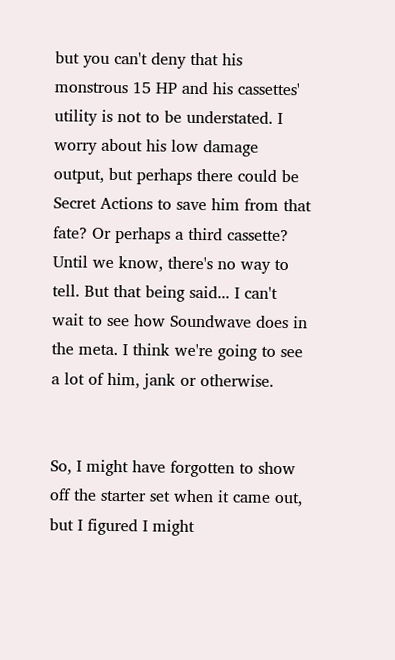but you can't deny that his monstrous 15 HP and his cassettes' utility is not to be understated. I worry about his low damage output, but perhaps there could be Secret Actions to save him from that fate? Or perhaps a third cassette? Until we know, there's no way to tell. But that being said... I can't wait to see how Soundwave does in the meta. I think we're going to see a lot of him, jank or otherwise.


So, I might have forgotten to show off the starter set when it came out, but I figured I might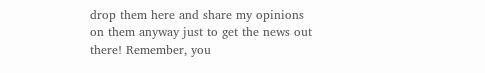drop them here and share my opinions on them anyway just to get the news out there! Remember, you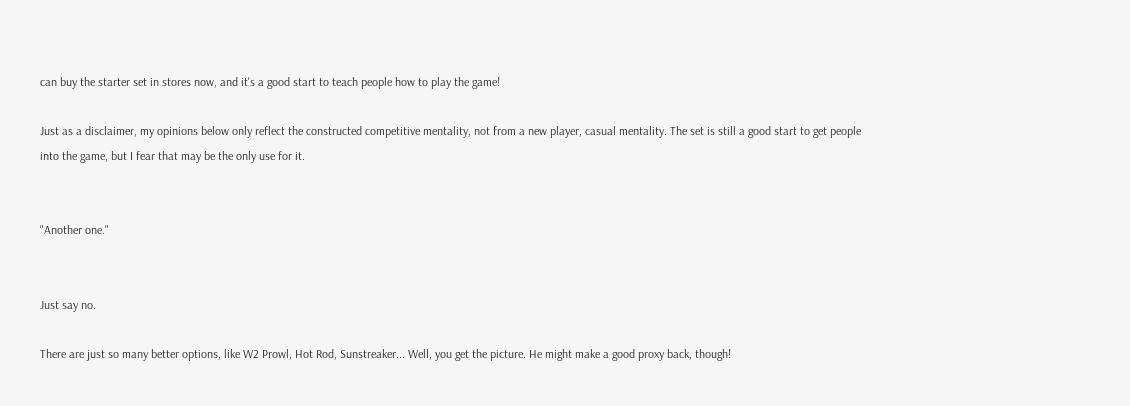can buy the starter set in stores now, and it's a good start to teach people how to play the game!

Just as a disclaimer, my opinions below only reflect the constructed competitive mentality, not from a new player, casual mentality. The set is still a good start to get people into the game, but I fear that may be the only use for it.


"Another one."


Just say no.

There are just so many better options, like W2 Prowl, Hot Rod, Sunstreaker... Well, you get the picture. He might make a good proxy back, though!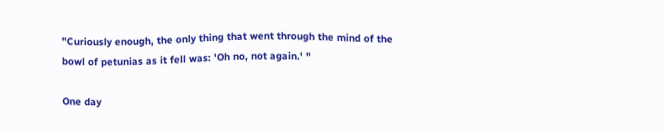"Curiously enough, the only thing that went through the mind of the bowl of petunias as it fell was: 'Oh no, not again.' "

One day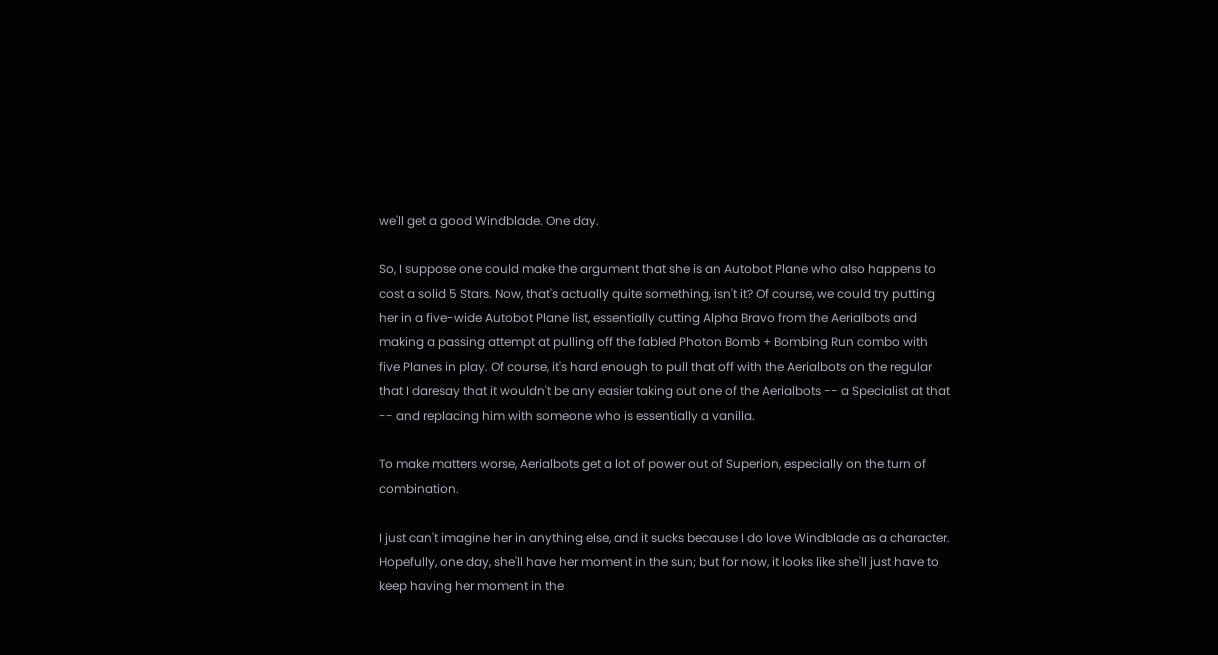we'll get a good Windblade. One day.

So, I suppose one could make the argument that she is an Autobot Plane who also happens to cost a solid 5 Stars. Now, that's actually quite something, isn't it? Of course, we could try putting her in a five-wide Autobot Plane list, essentially cutting Alpha Bravo from the Aerialbots and making a passing attempt at pulling off the fabled Photon Bomb + Bombing Run combo with five Planes in play. Of course, it's hard enough to pull that off with the Aerialbots on the regular that I daresay that it wouldn't be any easier taking out one of the Aerialbots -- a Specialist at that -- and replacing him with someone who is essentially a vanilla.

To make matters worse, Aerialbots get a lot of power out of Superion, especially on the turn of combination.

I just can't imagine her in anything else, and it sucks because I do love Windblade as a character. Hopefully, one day, she'll have her moment in the sun; but for now, it looks like she'll just have to keep having her moment in the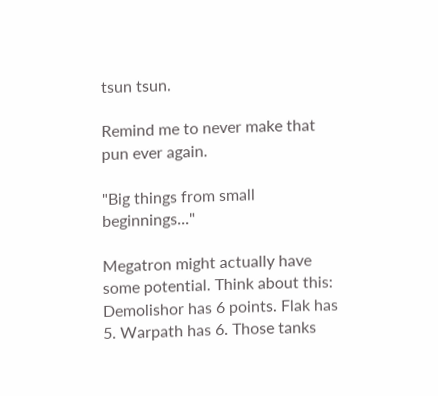tsun tsun.

Remind me to never make that pun ever again.

"Big things from small beginnings..."

Megatron might actually have some potential. Think about this: Demolishor has 6 points. Flak has 5. Warpath has 6. Those tanks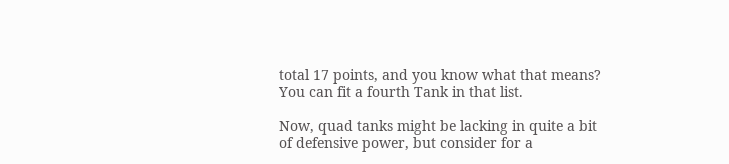total 17 points, and you know what that means? You can fit a fourth Tank in that list.

Now, quad tanks might be lacking in quite a bit of defensive power, but consider for a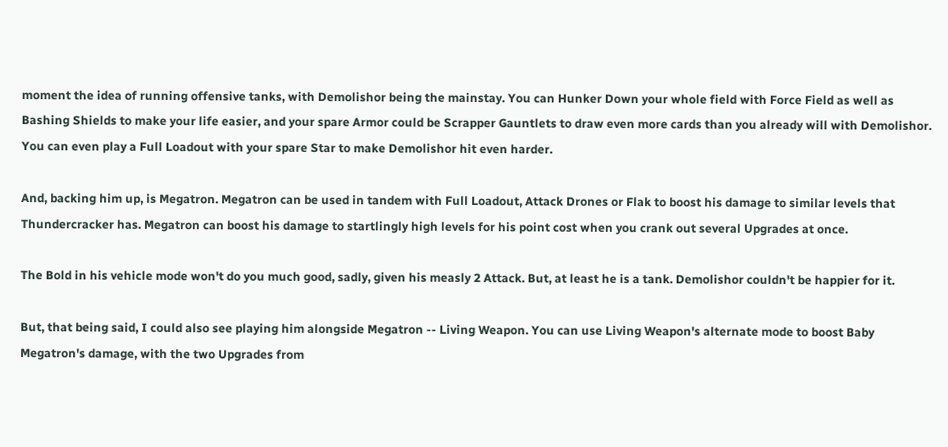moment the idea of running offensive tanks, with Demolishor being the mainstay. You can Hunker Down your whole field with Force Field as well as Bashing Shields to make your life easier, and your spare Armor could be Scrapper Gauntlets to draw even more cards than you already will with Demolishor. You can even play a Full Loadout with your spare Star to make Demolishor hit even harder.

And, backing him up, is Megatron. Megatron can be used in tandem with Full Loadout, Attack Drones or Flak to boost his damage to similar levels that Thundercracker has. Megatron can boost his damage to startlingly high levels for his point cost when you crank out several Upgrades at once.

The Bold in his vehicle mode won't do you much good, sadly, given his measly 2 Attack. But, at least he is a tank. Demolishor couldn't be happier for it.

But, that being said, I could also see playing him alongside Megatron -- Living Weapon. You can use Living Weapon's alternate mode to boost Baby Megatron's damage, with the two Upgrades from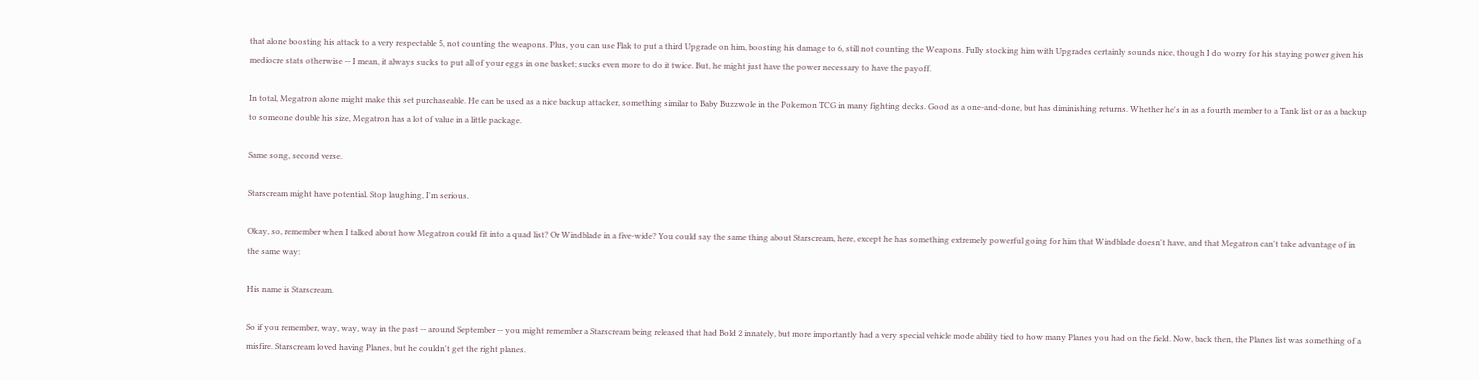that alone boosting his attack to a very respectable 5, not counting the weapons. Plus, you can use Flak to put a third Upgrade on him, boosting his damage to 6, still not counting the Weapons. Fully stocking him with Upgrades certainly sounds nice, though I do worry for his staying power given his mediocre stats otherwise -- I mean, it always sucks to put all of your eggs in one basket; sucks even more to do it twice. But, he might just have the power necessary to have the payoff.

In total, Megatron alone might make this set purchaseable. He can be used as a nice backup attacker, something similar to Baby Buzzwole in the Pokemon TCG in many fighting decks. Good as a one-and-done, but has diminishing returns. Whether he's in as a fourth member to a Tank list or as a backup to someone double his size, Megatron has a lot of value in a little package.

Same song, second verse.

Starscream might have potential. Stop laughing, I'm serious.

Okay, so, remember when I talked about how Megatron could fit into a quad list? Or Windblade in a five-wide? You could say the same thing about Starscream, here, except he has something extremely powerful going for him that Windblade doesn't have, and that Megatron can't take advantage of in the same way:

His name is Starscream.

So if you remember, way, way, way in the past -- around September -- you might remember a Starscream being released that had Bold 2 innately, but more importantly had a very special vehicle mode ability tied to how many Planes you had on the field. Now, back then, the Planes list was something of a misfire. Starscream loved having Planes, but he couldn't get the right planes.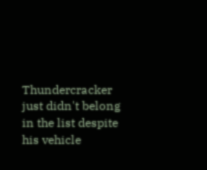Thundercracker just didn't belong in the list despite his vehicle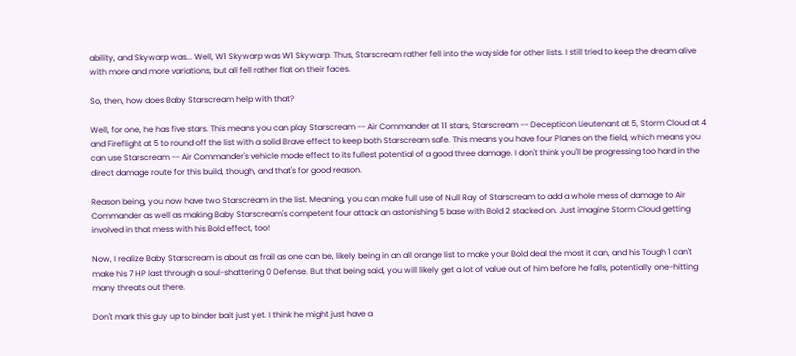ability, and Skywarp was... Well, W1 Skywarp was W1 Skywarp. Thus, Starscream rather fell into the wayside for other lists. I still tried to keep the dream alive with more and more variations, but all fell rather flat on their faces.

So, then, how does Baby Starscream help with that?

Well, for one, he has five stars. This means you can play Starscream -- Air Commander at 11 stars, Starscream -- Decepticon Lieutenant at 5, Storm Cloud at 4 and Fireflight at 5 to round off the list with a solid Brave effect to keep both Starscream safe. This means you have four Planes on the field, which means you can use Starscream -- Air Commander's vehicle mode effect to its fullest potential of a good three damage. I don't think you'll be progressing too hard in the direct damage route for this build, though, and that's for good reason.

Reason being, you now have two Starscream in the list. Meaning, you can make full use of Null Ray of Starscream to add a whole mess of damage to Air Commander as well as making Baby Starscream's competent four attack an astonishing 5 base with Bold 2 stacked on. Just imagine Storm Cloud getting involved in that mess with his Bold effect, too!

Now, I realize Baby Starscream is about as frail as one can be, likely being in an all orange list to make your Bold deal the most it can, and his Tough 1 can't make his 7 HP last through a soul-shattering 0 Defense. But that being said, you will likely get a lot of value out of him before he falls, potentially one-hitting many threats out there.

Don't mark this guy up to binder bait just yet. I think he might just have a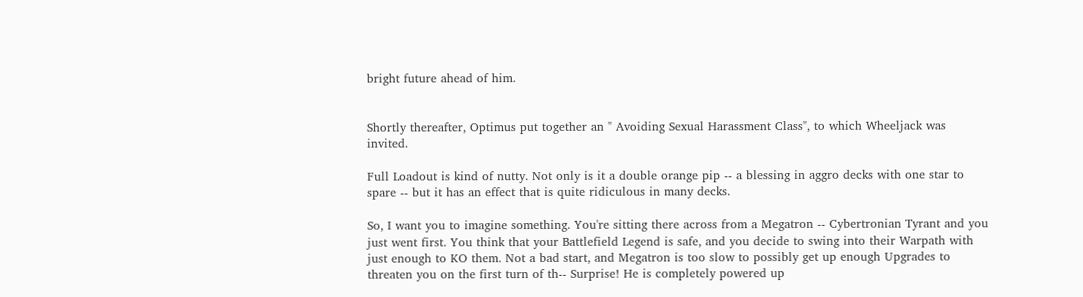bright future ahead of him.


Shortly thereafter, Optimus put together an " Avoiding Sexual Harassment Class", to which Wheeljack was invited.

Full Loadout is kind of nutty. Not only is it a double orange pip -- a blessing in aggro decks with one star to spare -- but it has an effect that is quite ridiculous in many decks.

So, I want you to imagine something. You're sitting there across from a Megatron -- Cybertronian Tyrant and you just went first. You think that your Battlefield Legend is safe, and you decide to swing into their Warpath with just enough to KO them. Not a bad start, and Megatron is too slow to possibly get up enough Upgrades to threaten you on the first turn of th-- Surprise! He is completely powered up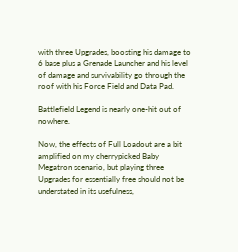with three Upgrades, boosting his damage to 6 base plus a Grenade Launcher and his level of damage and survivability go through the roof with his Force Field and Data Pad.

Battlefield Legend is nearly one-hit out of nowhere.

Now, the effects of Full Loadout are a bit amplified on my cherrypicked Baby Megatron scenario, but playing three Upgrades for essentially free should not be understated in its usefulness,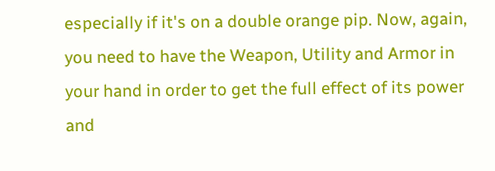especially if it's on a double orange pip. Now, again, you need to have the Weapon, Utility and Armor in your hand in order to get the full effect of its power and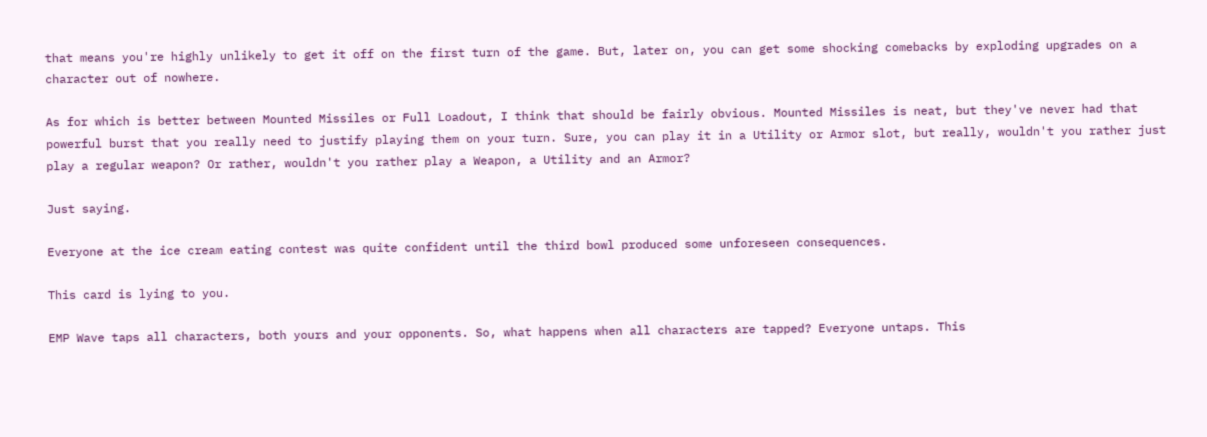that means you're highly unlikely to get it off on the first turn of the game. But, later on, you can get some shocking comebacks by exploding upgrades on a character out of nowhere.

As for which is better between Mounted Missiles or Full Loadout, I think that should be fairly obvious. Mounted Missiles is neat, but they've never had that powerful burst that you really need to justify playing them on your turn. Sure, you can play it in a Utility or Armor slot, but really, wouldn't you rather just play a regular weapon? Or rather, wouldn't you rather play a Weapon, a Utility and an Armor?

Just saying.

Everyone at the ice cream eating contest was quite confident until the third bowl produced some unforeseen consequences.

This card is lying to you.

EMP Wave taps all characters, both yours and your opponents. So, what happens when all characters are tapped? Everyone untaps. This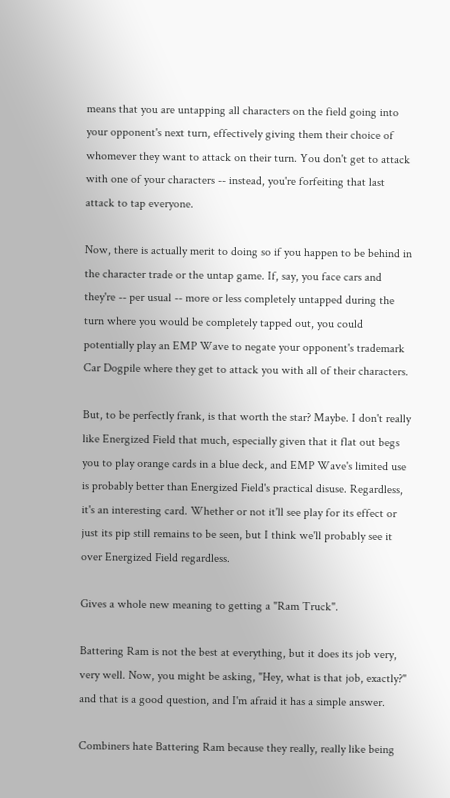means that you are untapping all characters on the field going into your opponent's next turn, effectively giving them their choice of whomever they want to attack on their turn. You don't get to attack with one of your characters -- instead, you're forfeiting that last attack to tap everyone.

Now, there is actually merit to doing so if you happen to be behind in the character trade or the untap game. If, say, you face cars and they're -- per usual -- more or less completely untapped during the turn where you would be completely tapped out, you could potentially play an EMP Wave to negate your opponent's trademark Car Dogpile where they get to attack you with all of their characters.

But, to be perfectly frank, is that worth the star? Maybe. I don't really like Energized Field that much, especially given that it flat out begs you to play orange cards in a blue deck, and EMP Wave's limited use is probably better than Energized Field's practical disuse. Regardless, it's an interesting card. Whether or not it'll see play for its effect or just its pip still remains to be seen, but I think we'll probably see it over Energized Field regardless.

Gives a whole new meaning to getting a "Ram Truck".

Battering Ram is not the best at everything, but it does its job very, very well. Now, you might be asking, "Hey, what is that job, exactly?" and that is a good question, and I'm afraid it has a simple answer.

Combiners hate Battering Ram because they really, really like being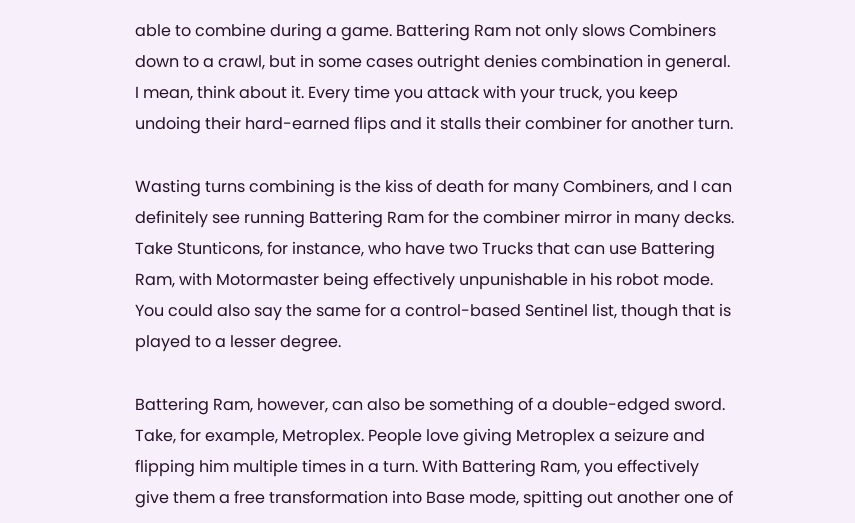able to combine during a game. Battering Ram not only slows Combiners down to a crawl, but in some cases outright denies combination in general. I mean, think about it. Every time you attack with your truck, you keep undoing their hard-earned flips and it stalls their combiner for another turn.

Wasting turns combining is the kiss of death for many Combiners, and I can definitely see running Battering Ram for the combiner mirror in many decks. Take Stunticons, for instance, who have two Trucks that can use Battering Ram, with Motormaster being effectively unpunishable in his robot mode. You could also say the same for a control-based Sentinel list, though that is played to a lesser degree.

Battering Ram, however, can also be something of a double-edged sword. Take, for example, Metroplex. People love giving Metroplex a seizure and flipping him multiple times in a turn. With Battering Ram, you effectively give them a free transformation into Base mode, spitting out another one of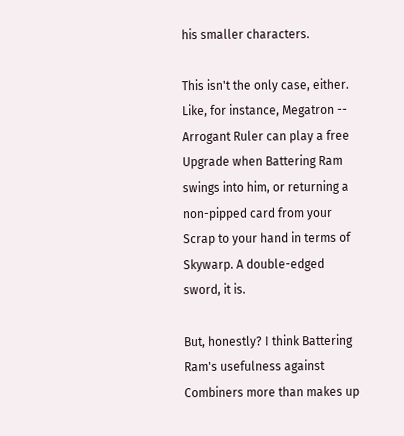his smaller characters.

This isn't the only case, either. Like, for instance, Megatron -- Arrogant Ruler can play a free Upgrade when Battering Ram swings into him, or returning a non-pipped card from your Scrap to your hand in terms of Skywarp. A double-edged sword, it is.

But, honestly? I think Battering Ram's usefulness against Combiners more than makes up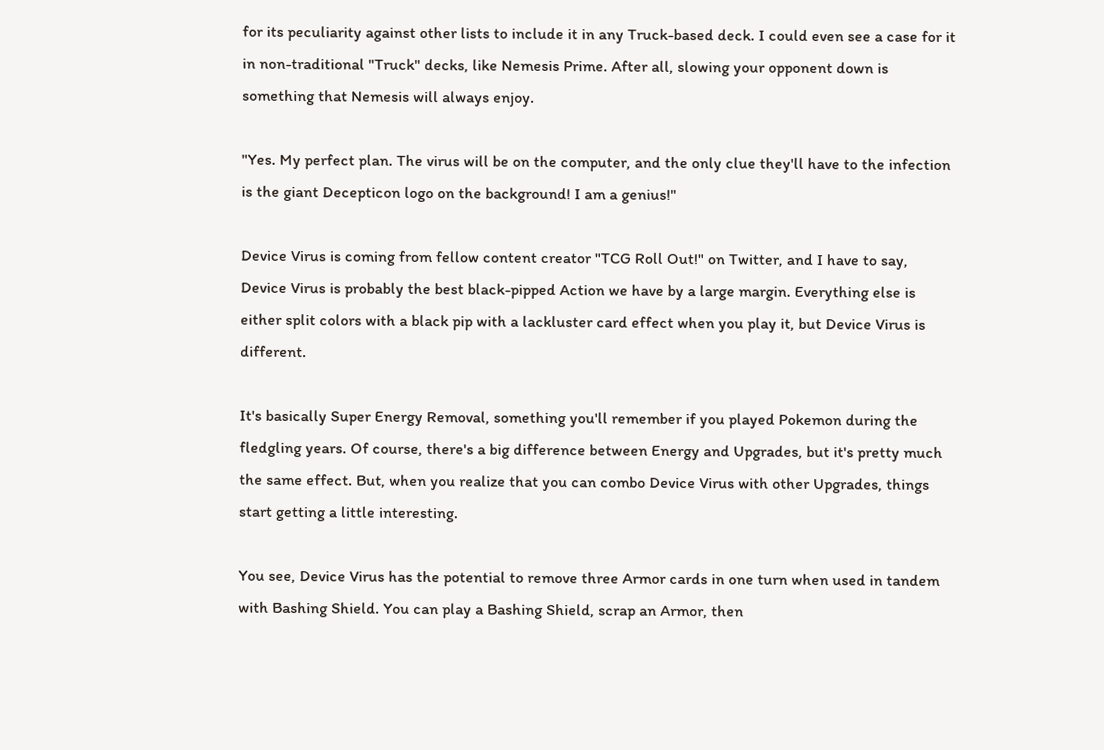for its peculiarity against other lists to include it in any Truck-based deck. I could even see a case for it in non-traditional "Truck" decks, like Nemesis Prime. After all, slowing your opponent down is something that Nemesis will always enjoy.

"Yes. My perfect plan. The virus will be on the computer, and the only clue they'll have to the infection is the giant Decepticon logo on the background! I am a genius!"

Device Virus is coming from fellow content creator "TCG Roll Out!" on Twitter, and I have to say, Device Virus is probably the best black-pipped Action we have by a large margin. Everything else is either split colors with a black pip with a lackluster card effect when you play it, but Device Virus is different.

It's basically Super Energy Removal, something you'll remember if you played Pokemon during the fledgling years. Of course, there's a big difference between Energy and Upgrades, but it's pretty much the same effect. But, when you realize that you can combo Device Virus with other Upgrades, things start getting a little interesting.

You see, Device Virus has the potential to remove three Armor cards in one turn when used in tandem with Bashing Shield. You can play a Bashing Shield, scrap an Armor, then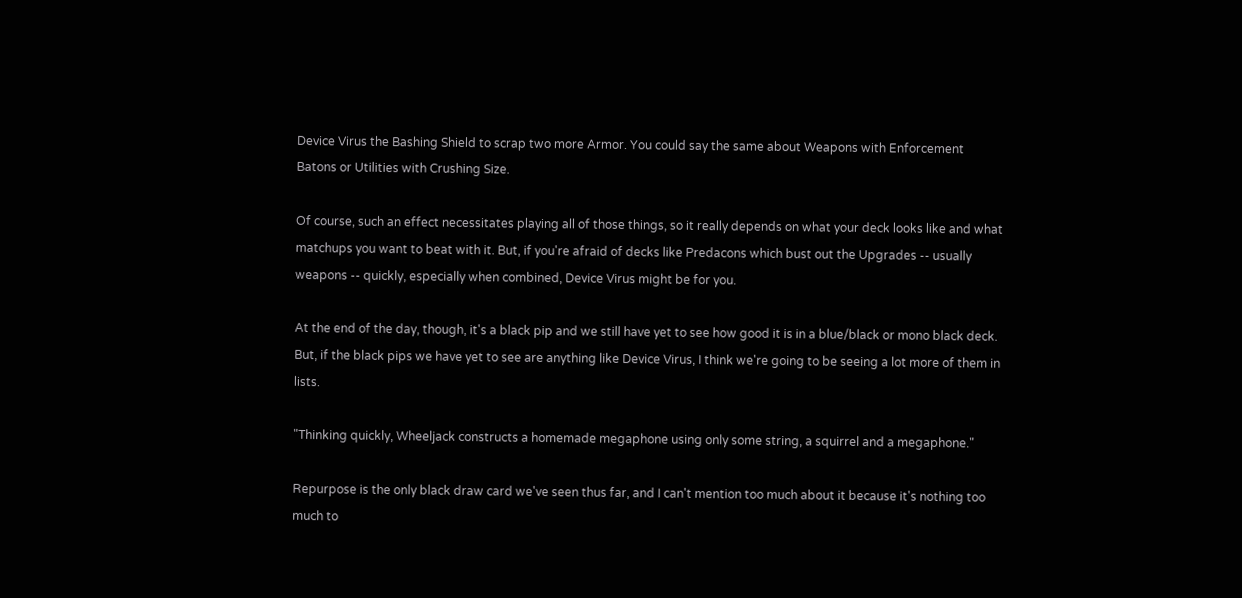Device Virus the Bashing Shield to scrap two more Armor. You could say the same about Weapons with Enforcement Batons or Utilities with Crushing Size.

Of course, such an effect necessitates playing all of those things, so it really depends on what your deck looks like and what matchups you want to beat with it. But, if you're afraid of decks like Predacons which bust out the Upgrades -- usually weapons -- quickly, especially when combined, Device Virus might be for you.

At the end of the day, though, it's a black pip and we still have yet to see how good it is in a blue/black or mono black deck. But, if the black pips we have yet to see are anything like Device Virus, I think we're going to be seeing a lot more of them in lists.

"Thinking quickly, Wheeljack constructs a homemade megaphone using only some string, a squirrel and a megaphone."

Repurpose is the only black draw card we've seen thus far, and I can't mention too much about it because it's nothing too much to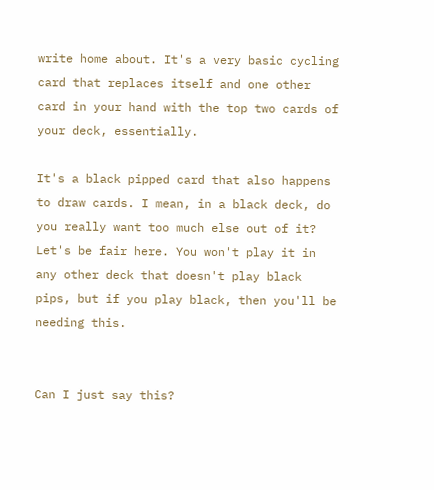write home about. It's a very basic cycling card that replaces itself and one other card in your hand with the top two cards of your deck, essentially.

It's a black pipped card that also happens to draw cards. I mean, in a black deck, do you really want too much else out of it? Let's be fair here. You won't play it in any other deck that doesn't play black pips, but if you play black, then you'll be needing this.


Can I just say this?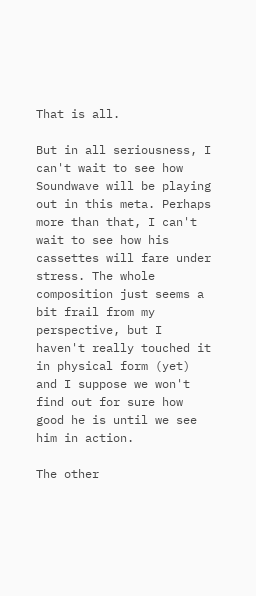That is all.

But in all seriousness, I can't wait to see how Soundwave will be playing out in this meta. Perhaps more than that, I can't wait to see how his cassettes will fare under stress. The whole composition just seems a bit frail from my perspective, but I haven't really touched it in physical form (yet) and I suppose we won't find out for sure how good he is until we see him in action.

The other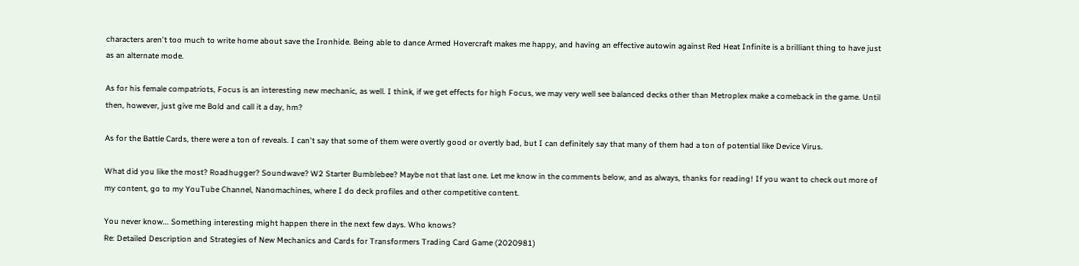characters aren't too much to write home about save the Ironhide. Being able to dance Armed Hovercraft makes me happy, and having an effective autowin against Red Heat Infinite is a brilliant thing to have just as an alternate mode.

As for his female compatriots, Focus is an interesting new mechanic, as well. I think, if we get effects for high Focus, we may very well see balanced decks other than Metroplex make a comeback in the game. Until then, however, just give me Bold and call it a day, hm?

As for the Battle Cards, there were a ton of reveals. I can't say that some of them were overtly good or overtly bad, but I can definitely say that many of them had a ton of potential like Device Virus.

What did you like the most? Roadhugger? Soundwave? W2 Starter Bumblebee? Maybe not that last one. Let me know in the comments below, and as always, thanks for reading! If you want to check out more of my content, go to my YouTube Channel, Nanomachines, where I do deck profiles and other competitive content.

You never know... Something interesting might happen there in the next few days. Who knows?
Re: Detailed Description and Strategies of New Mechanics and Cards for Transformers Trading Card Game (2020981)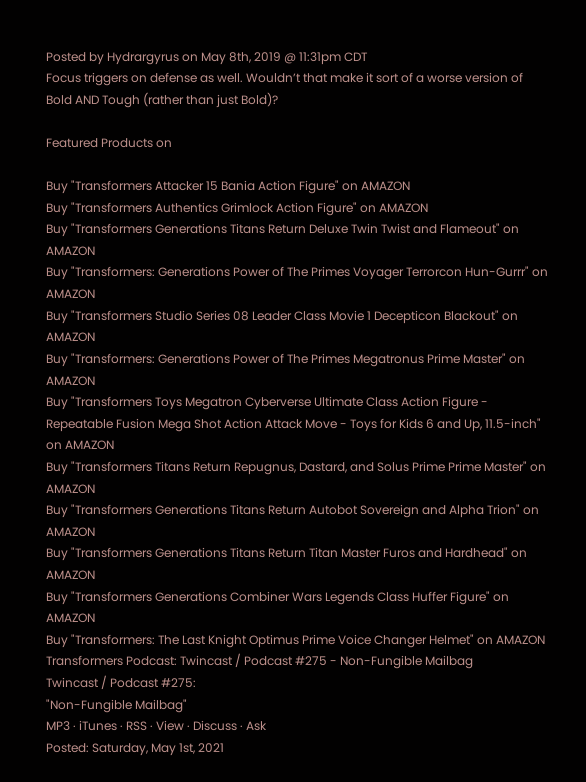Posted by Hydrargyrus on May 8th, 2019 @ 11:31pm CDT
Focus triggers on defense as well. Wouldn’t that make it sort of a worse version of Bold AND Tough (rather than just Bold)?

Featured Products on

Buy "Transformers Attacker 15 Bania Action Figure" on AMAZON
Buy "Transformers Authentics Grimlock Action Figure" on AMAZON
Buy "Transformers Generations Titans Return Deluxe Twin Twist and Flameout" on AMAZON
Buy "Transformers: Generations Power of The Primes Voyager Terrorcon Hun-Gurrr" on AMAZON
Buy "Transformers Studio Series 08 Leader Class Movie 1 Decepticon Blackout" on AMAZON
Buy "Transformers: Generations Power of The Primes Megatronus Prime Master" on AMAZON
Buy "Transformers Toys Megatron Cyberverse Ultimate Class Action Figure - Repeatable Fusion Mega Shot Action Attack Move - Toys for Kids 6 and Up, 11.5-inch" on AMAZON
Buy "Transformers Titans Return Repugnus, Dastard, and Solus Prime Prime Master" on AMAZON
Buy "Transformers Generations Titans Return Autobot Sovereign and Alpha Trion" on AMAZON
Buy "Transformers Generations Titans Return Titan Master Furos and Hardhead" on AMAZON
Buy "Transformers Generations Combiner Wars Legends Class Huffer Figure" on AMAZON
Buy "Transformers: The Last Knight Optimus Prime Voice Changer Helmet" on AMAZON
Transformers Podcast: Twincast / Podcast #275 - Non-Fungible Mailbag
Twincast / Podcast #275:
"Non-Fungible Mailbag"
MP3 · iTunes · RSS · View · Discuss · Ask
Posted: Saturday, May 1st, 2021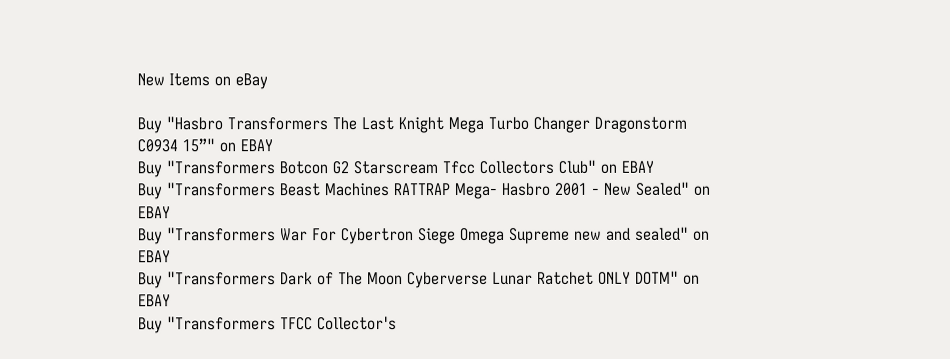New Items on eBay

Buy "Hasbro Transformers The Last Knight Mega Turbo Changer Dragonstorm C0934 15”" on EBAY
Buy "Transformers Botcon G2 Starscream Tfcc Collectors Club" on EBAY
Buy "Transformers Beast Machines RATTRAP Mega- Hasbro 2001 - New Sealed" on EBAY
Buy "Transformers War For Cybertron Siege Omega Supreme new and sealed" on EBAY
Buy "Transformers Dark of The Moon Cyberverse Lunar Ratchet ONLY DOTM" on EBAY
Buy "Transformers TFCC Collector's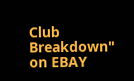Club Breakdown" on EBAY